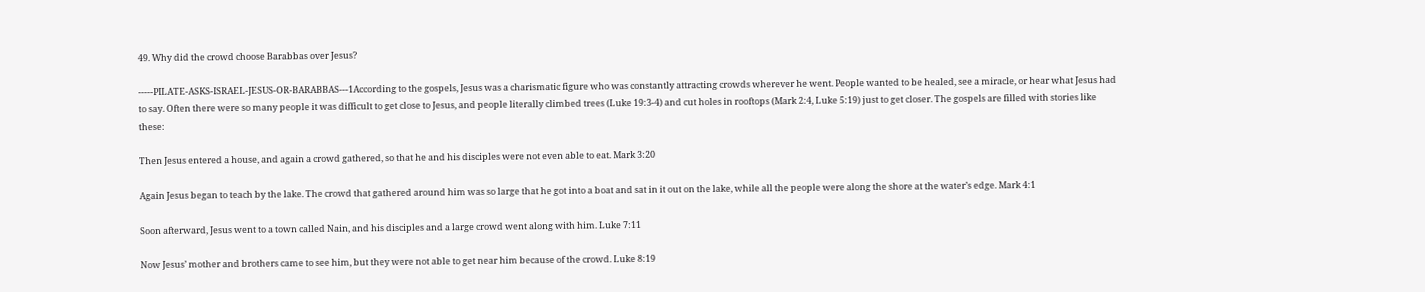49. Why did the crowd choose Barabbas over Jesus?

-----PILATE-ASKS-ISRAEL-JESUS-OR-BARABBAS---1According to the gospels, Jesus was a charismatic figure who was constantly attracting crowds wherever he went. People wanted to be healed, see a miracle, or hear what Jesus had to say. Often there were so many people it was difficult to get close to Jesus, and people literally climbed trees (Luke 19:3-4) and cut holes in rooftops (Mark 2:4, Luke 5:19) just to get closer. The gospels are filled with stories like these:

Then Jesus entered a house, and again a crowd gathered, so that he and his disciples were not even able to eat. Mark 3:20

Again Jesus began to teach by the lake. The crowd that gathered around him was so large that he got into a boat and sat in it out on the lake, while all the people were along the shore at the water’s edge. Mark 4:1

Soon afterward, Jesus went to a town called Nain, and his disciples and a large crowd went along with him. Luke 7:11

Now Jesus’ mother and brothers came to see him, but they were not able to get near him because of the crowd. Luke 8:19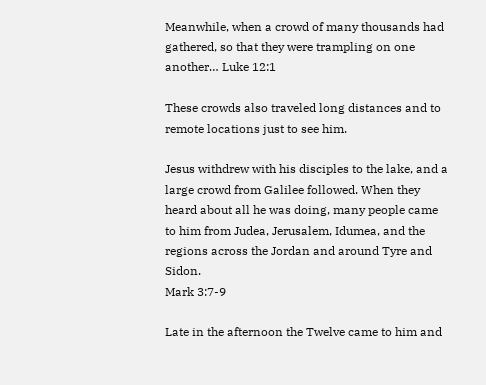Meanwhile, when a crowd of many thousands had gathered, so that they were trampling on one another… Luke 12:1

These crowds also traveled long distances and to remote locations just to see him.

Jesus withdrew with his disciples to the lake, and a large crowd from Galilee followed. When they heard about all he was doing, many people came to him from Judea, Jerusalem, Idumea, and the regions across the Jordan and around Tyre and Sidon.
Mark 3:7-9

Late in the afternoon the Twelve came to him and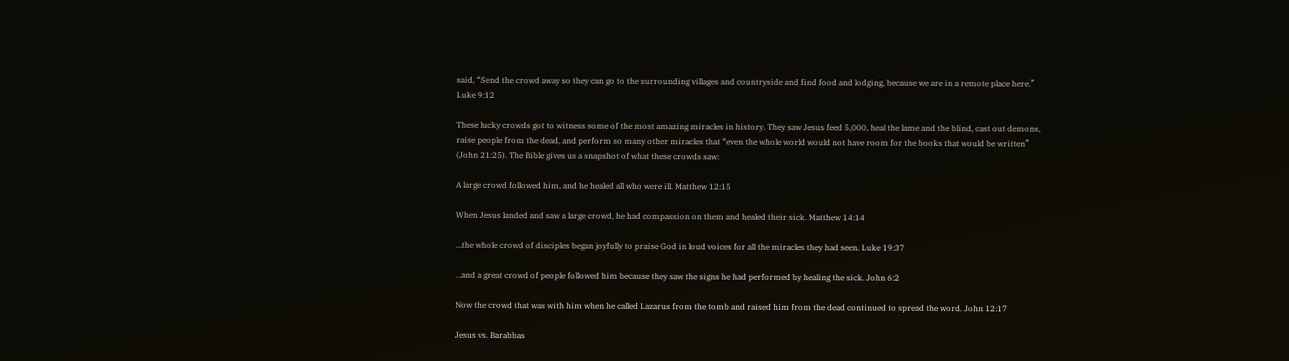said, “Send the crowd away so they can go to the surrounding villages and countryside and find food and lodging, because we are in a remote place here.” Luke 9:12

These lucky crowds got to witness some of the most amazing miracles in history. They saw Jesus feed 5,000, heal the lame and the blind, cast out demons, raise people from the dead, and perform so many other miracles that “even the whole world would not have room for the books that would be written” (John 21:25). The Bible gives us a snapshot of what these crowds saw:

A large crowd followed him, and he healed all who were ill. Matthew 12:15

When Jesus landed and saw a large crowd, he had compassion on them and healed their sick. Matthew 14:14

…the whole crowd of disciples began joyfully to praise God in loud voices for all the miracles they had seen. Luke 19:37

…and a great crowd of people followed him because they saw the signs he had performed by healing the sick. John 6:2

Now the crowd that was with him when he called Lazarus from the tomb and raised him from the dead continued to spread the word. John 12:17

Jesus vs. Barabbas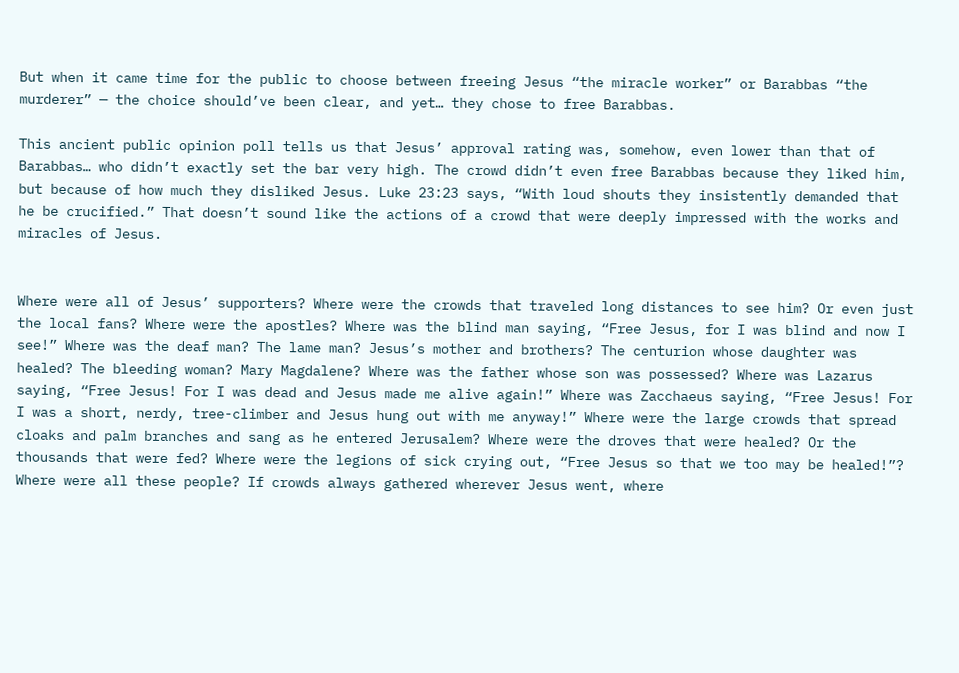But when it came time for the public to choose between freeing Jesus “the miracle worker” or Barabbas “the murderer” — the choice should’ve been clear, and yet… they chose to free Barabbas.

This ancient public opinion poll tells us that Jesus’ approval rating was, somehow, even lower than that of Barabbas… who didn’t exactly set the bar very high. The crowd didn’t even free Barabbas because they liked him, but because of how much they disliked Jesus. Luke 23:23 says, “With loud shouts they insistently demanded that he be crucified.” That doesn’t sound like the actions of a crowd that were deeply impressed with the works and miracles of Jesus.


Where were all of Jesus’ supporters? Where were the crowds that traveled long distances to see him? Or even just the local fans? Where were the apostles? Where was the blind man saying, “Free Jesus, for I was blind and now I see!” Where was the deaf man? The lame man? Jesus’s mother and brothers? The centurion whose daughter was healed? The bleeding woman? Mary Magdalene? Where was the father whose son was possessed? Where was Lazarus saying, “Free Jesus! For I was dead and Jesus made me alive again!” Where was Zacchaeus saying, “Free Jesus! For I was a short, nerdy, tree-climber and Jesus hung out with me anyway!” Where were the large crowds that spread cloaks and palm branches and sang as he entered Jerusalem? Where were the droves that were healed? Or the thousands that were fed? Where were the legions of sick crying out, “Free Jesus so that we too may be healed!”? Where were all these people? If crowds always gathered wherever Jesus went, where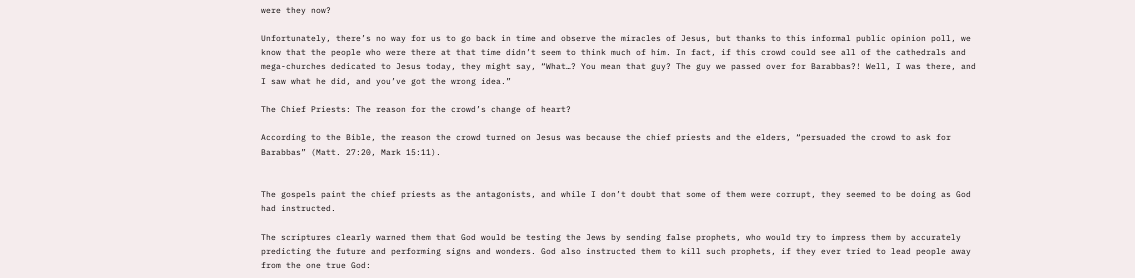were they now?

Unfortunately, there’s no way for us to go back in time and observe the miracles of Jesus, but thanks to this informal public opinion poll, we know that the people who were there at that time didn’t seem to think much of him. In fact, if this crowd could see all of the cathedrals and mega-churches dedicated to Jesus today, they might say, “What…? You mean that guy? The guy we passed over for Barabbas?! Well, I was there, and I saw what he did, and you’ve got the wrong idea.”

The Chief Priests: The reason for the crowd’s change of heart?

According to the Bible, the reason the crowd turned on Jesus was because the chief priests and the elders, “persuaded the crowd to ask for Barabbas” (Matt. 27:20, Mark 15:11).


The gospels paint the chief priests as the antagonists, and while I don’t doubt that some of them were corrupt, they seemed to be doing as God had instructed.

The scriptures clearly warned them that God would be testing the Jews by sending false prophets, who would try to impress them by accurately predicting the future and performing signs and wonders. God also instructed them to kill such prophets, if they ever tried to lead people away from the one true God: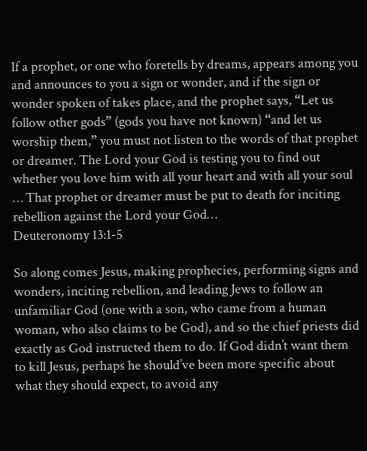If a prophet, or one who foretells by dreams, appears among you and announces to you a sign or wonder, and if the sign or wonder spoken of takes place, and the prophet says, “Let us follow other gods” (gods you have not known) “and let us worship them,” you must not listen to the words of that prophet or dreamer. The Lord your God is testing you to find out whether you love him with all your heart and with all your soul … That prophet or dreamer must be put to death for inciting rebellion against the Lord your God…
Deuteronomy 13:1-5

So along comes Jesus, making prophecies, performing signs and wonders, inciting rebellion, and leading Jews to follow an unfamiliar God (one with a son, who came from a human woman, who also claims to be God), and so the chief priests did exactly as God instructed them to do. If God didn’t want them to kill Jesus, perhaps he should’ve been more specific about what they should expect, to avoid any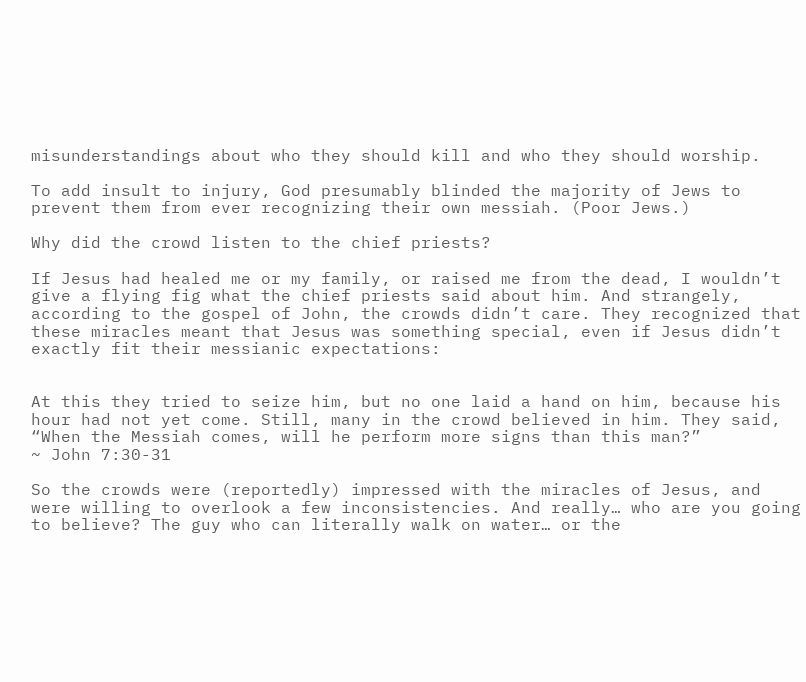misunderstandings about who they should kill and who they should worship.

To add insult to injury, God presumably blinded the majority of Jews to prevent them from ever recognizing their own messiah. (Poor Jews.)

Why did the crowd listen to the chief priests?

If Jesus had healed me or my family, or raised me from the dead, I wouldn’t give a flying fig what the chief priests said about him. And strangely, according to the gospel of John, the crowds didn’t care. They recognized that these miracles meant that Jesus was something special, even if Jesus didn’t exactly fit their messianic expectations:


At this they tried to seize him, but no one laid a hand on him, because his hour had not yet come. Still, many in the crowd believed in him. They said, “When the Messiah comes, will he perform more signs than this man?”
~ John 7:30-31

So the crowds were (reportedly) impressed with the miracles of Jesus, and were willing to overlook a few inconsistencies. And really… who are you going to believe? The guy who can literally walk on water… or the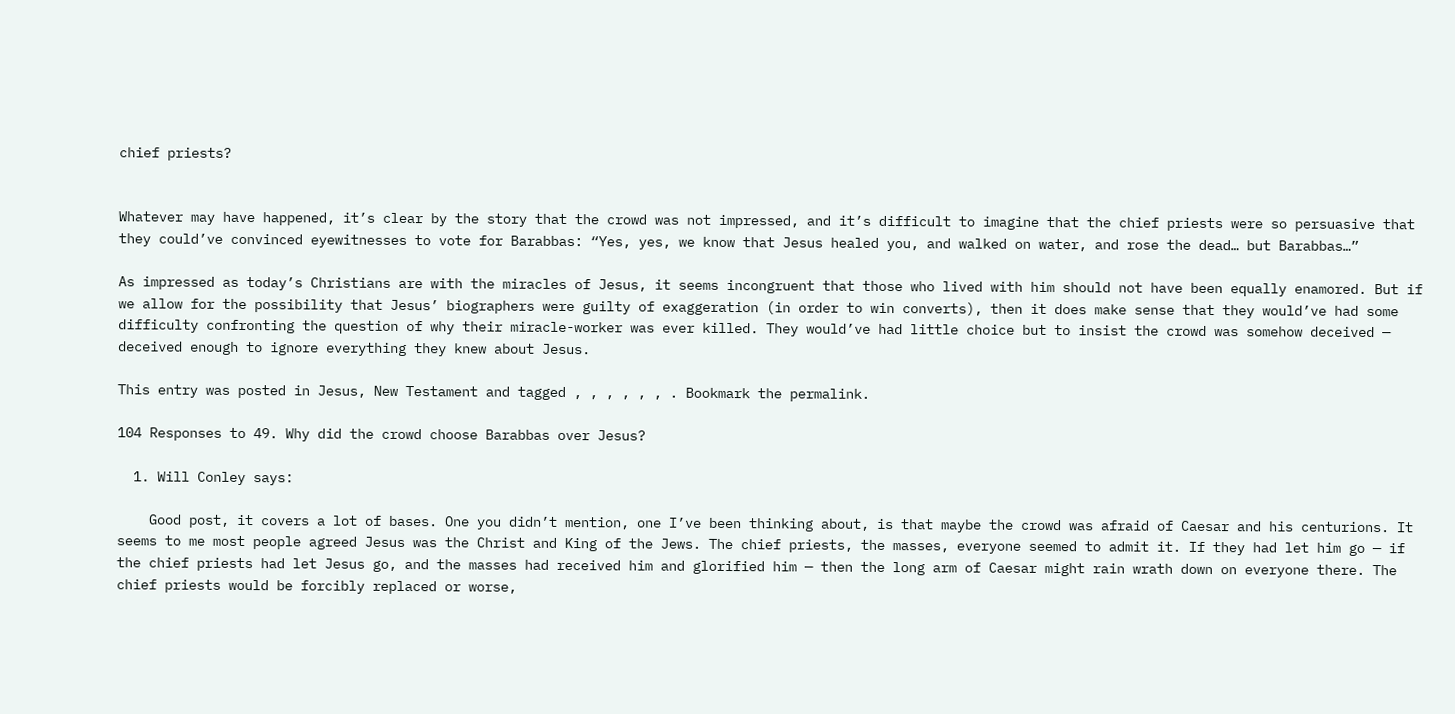chief priests?


Whatever may have happened, it’s clear by the story that the crowd was not impressed, and it’s difficult to imagine that the chief priests were so persuasive that they could’ve convinced eyewitnesses to vote for Barabbas: “Yes, yes, we know that Jesus healed you, and walked on water, and rose the dead… but Barabbas…”

As impressed as today’s Christians are with the miracles of Jesus, it seems incongruent that those who lived with him should not have been equally enamored. But if we allow for the possibility that Jesus’ biographers were guilty of exaggeration (in order to win converts), then it does make sense that they would’ve had some difficulty confronting the question of why their miracle-worker was ever killed. They would’ve had little choice but to insist the crowd was somehow deceived — deceived enough to ignore everything they knew about Jesus.

This entry was posted in Jesus, New Testament and tagged , , , , , , . Bookmark the permalink.

104 Responses to 49. Why did the crowd choose Barabbas over Jesus?

  1. Will Conley says:

    Good post, it covers a lot of bases. One you didn’t mention, one I’ve been thinking about, is that maybe the crowd was afraid of Caesar and his centurions. It seems to me most people agreed Jesus was the Christ and King of the Jews. The chief priests, the masses, everyone seemed to admit it. If they had let him go — if the chief priests had let Jesus go, and the masses had received him and glorified him — then the long arm of Caesar might rain wrath down on everyone there. The chief priests would be forcibly replaced or worse,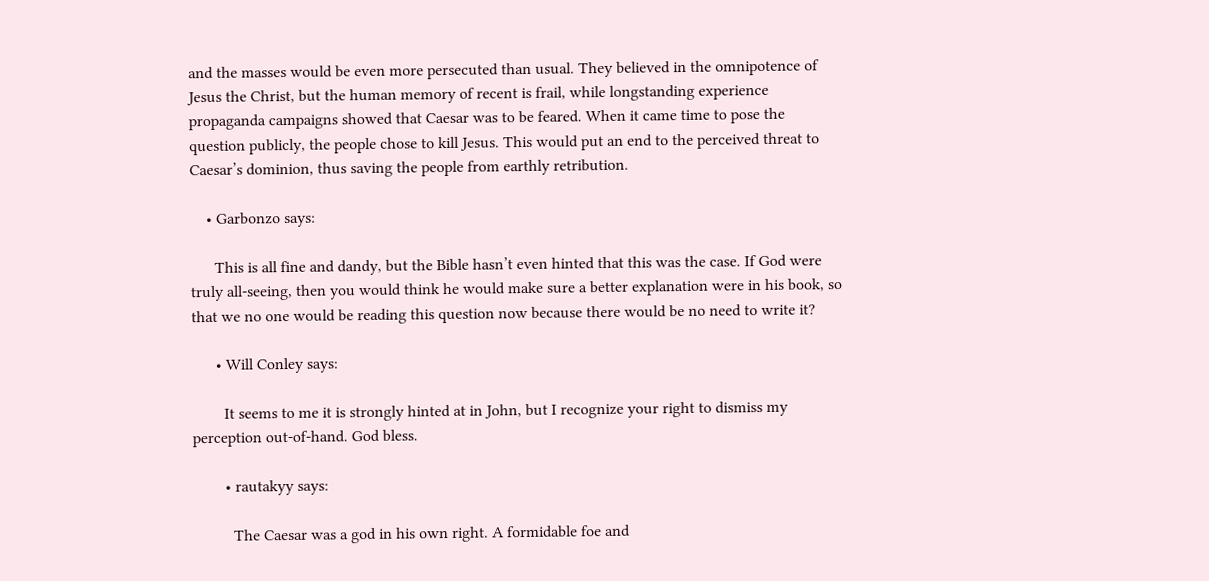and the masses would be even more persecuted than usual. They believed in the omnipotence of Jesus the Christ, but the human memory of recent is frail, while longstanding experience propaganda campaigns showed that Caesar was to be feared. When it came time to pose the question publicly, the people chose to kill Jesus. This would put an end to the perceived threat to Caesar’s dominion, thus saving the people from earthly retribution.

    • Garbonzo says:

      This is all fine and dandy, but the Bible hasn’t even hinted that this was the case. If God were truly all-seeing, then you would think he would make sure a better explanation were in his book, so that we no one would be reading this question now because there would be no need to write it?

      • Will Conley says:

        It seems to me it is strongly hinted at in John, but I recognize your right to dismiss my perception out-of-hand. God bless.

        • rautakyy says:

          The Caesar was a god in his own right. A formidable foe and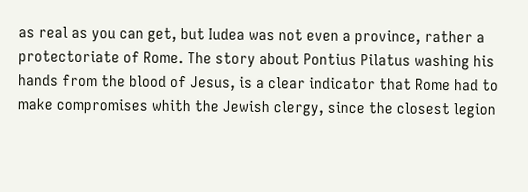as real as you can get, but Iudea was not even a province, rather a protectoriate of Rome. The story about Pontius Pilatus washing his hands from the blood of Jesus, is a clear indicator that Rome had to make compromises whith the Jewish clergy, since the closest legion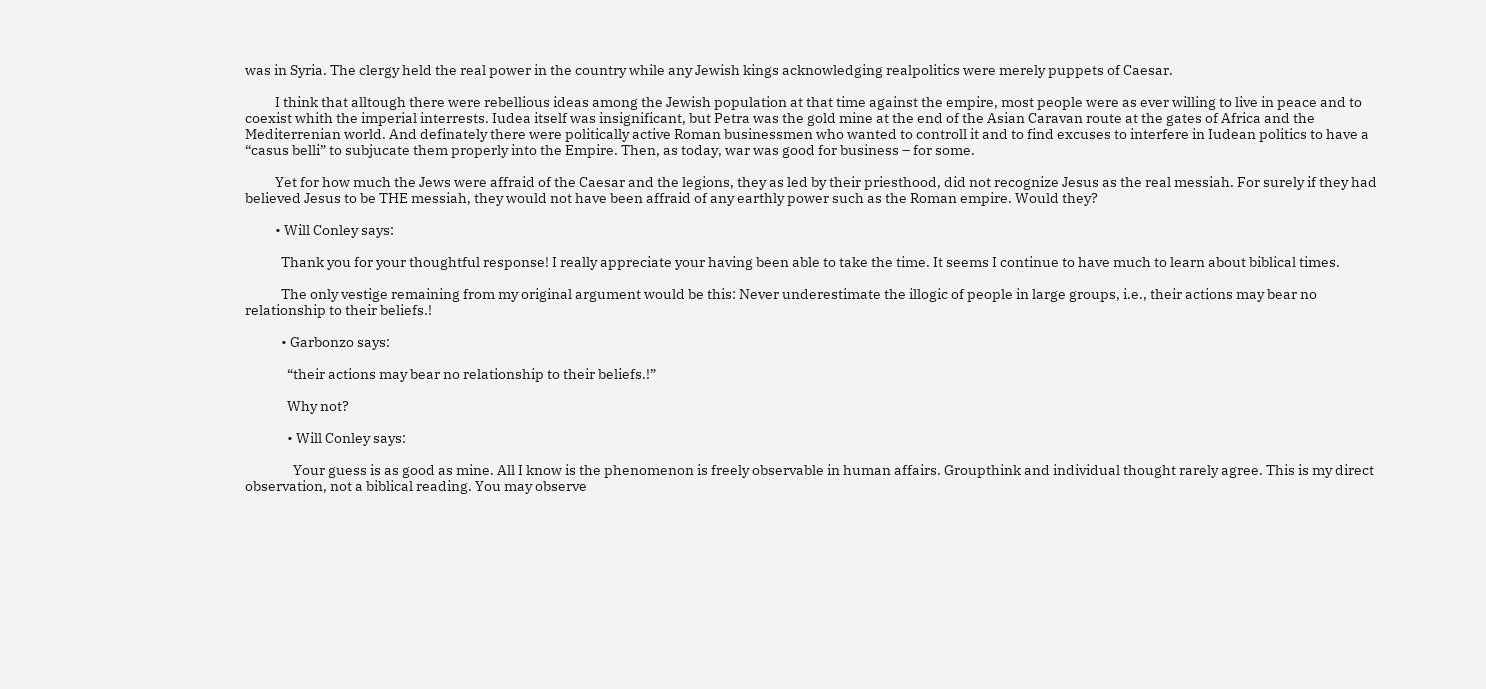was in Syria. The clergy held the real power in the country while any Jewish kings acknowledging realpolitics were merely puppets of Caesar.

          I think that alltough there were rebellious ideas among the Jewish population at that time against the empire, most people were as ever willing to live in peace and to coexist whith the imperial interrests. Iudea itself was insignificant, but Petra was the gold mine at the end of the Asian Caravan route at the gates of Africa and the Mediterrenian world. And definately there were politically active Roman businessmen who wanted to controll it and to find excuses to interfere in Iudean politics to have a “casus belli” to subjucate them properly into the Empire. Then, as today, war was good for business – for some.

          Yet for how much the Jews were affraid of the Caesar and the legions, they as led by their priesthood, did not recognize Jesus as the real messiah. For surely if they had believed Jesus to be THE messiah, they would not have been affraid of any earthly power such as the Roman empire. Would they?

          • Will Conley says:

            Thank you for your thoughtful response! I really appreciate your having been able to take the time. It seems I continue to have much to learn about biblical times.

            The only vestige remaining from my original argument would be this: Never underestimate the illogic of people in large groups, i.e., their actions may bear no relationship to their beliefs.!

            • Garbonzo says:

              “their actions may bear no relationship to their beliefs.!”

              Why not?

              • Will Conley says:

                Your guess is as good as mine. All I know is the phenomenon is freely observable in human affairs. Groupthink and individual thought rarely agree. This is my direct observation, not a biblical reading. You may observe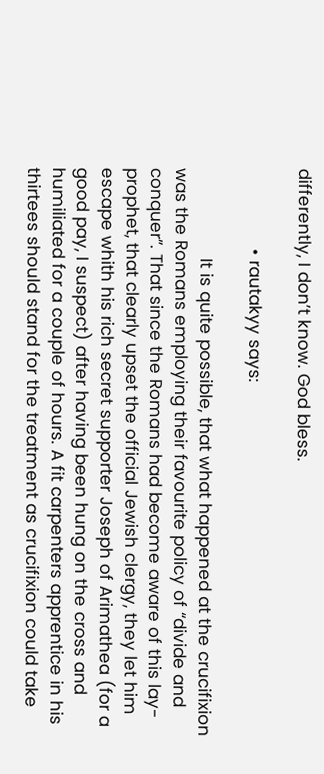differently, I don’t know. God bless.

                • rautakyy says:

                  It is quite possible, that what happened at the crucifixion was the Romans employing their favourite policy of “divide and conquer”. That since the Romans had become aware of this lay-prophet, that clearly upset the official Jewish clergy, they let him escape whith his rich secret supporter Joseph of Arimathea (for a good pay, I suspect) after having been hung on the cross and humiliated for a couple of hours. A fit carpenters apprentice in his thirtees should stand for the treatment as crucifixion could take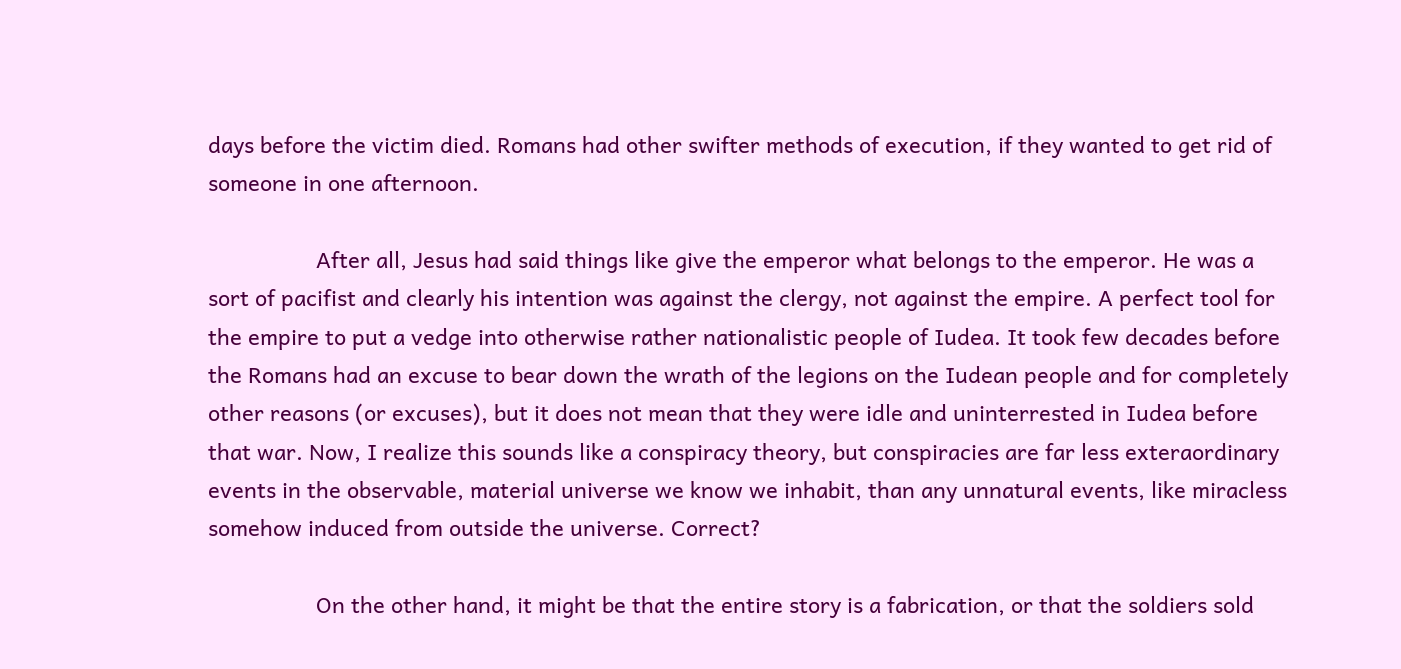days before the victim died. Romans had other swifter methods of execution, if they wanted to get rid of someone in one afternoon.

                  After all, Jesus had said things like give the emperor what belongs to the emperor. He was a sort of pacifist and clearly his intention was against the clergy, not against the empire. A perfect tool for the empire to put a vedge into otherwise rather nationalistic people of Iudea. It took few decades before the Romans had an excuse to bear down the wrath of the legions on the Iudean people and for completely other reasons (or excuses), but it does not mean that they were idle and uninterrested in Iudea before that war. Now, I realize this sounds like a conspiracy theory, but conspiracies are far less exteraordinary events in the observable, material universe we know we inhabit, than any unnatural events, like miracless somehow induced from outside the universe. Correct?

                  On the other hand, it might be that the entire story is a fabrication, or that the soldiers sold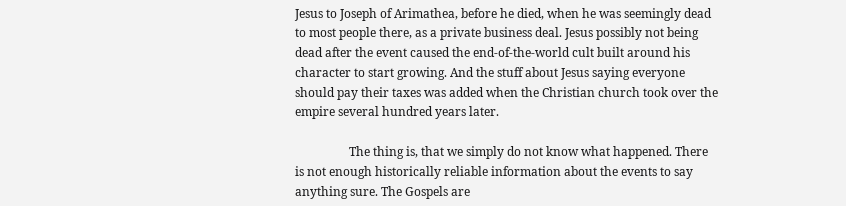Jesus to Joseph of Arimathea, before he died, when he was seemingly dead to most people there, as a private business deal. Jesus possibly not being dead after the event caused the end-of-the-world cult built around his character to start growing. And the stuff about Jesus saying everyone should pay their taxes was added when the Christian church took over the empire several hundred years later.

                  The thing is, that we simply do not know what happened. There is not enough historically reliable information about the events to say anything sure. The Gospels are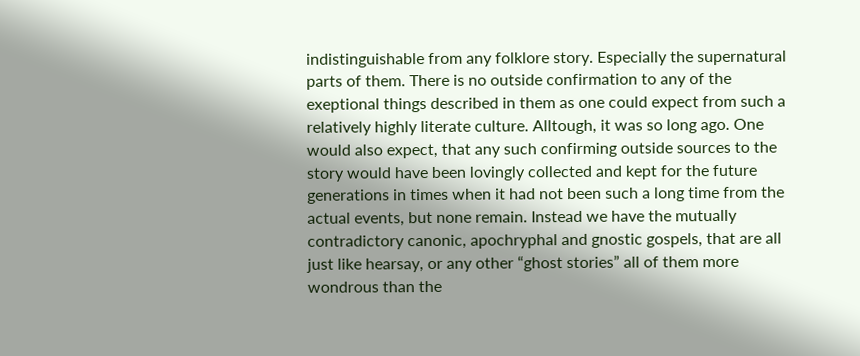indistinguishable from any folklore story. Especially the supernatural parts of them. There is no outside confirmation to any of the exeptional things described in them as one could expect from such a relatively highly literate culture. Alltough, it was so long ago. One would also expect, that any such confirming outside sources to the story would have been lovingly collected and kept for the future generations in times when it had not been such a long time from the actual events, but none remain. Instead we have the mutually contradictory canonic, apochryphal and gnostic gospels, that are all just like hearsay, or any other “ghost stories” all of them more wondrous than the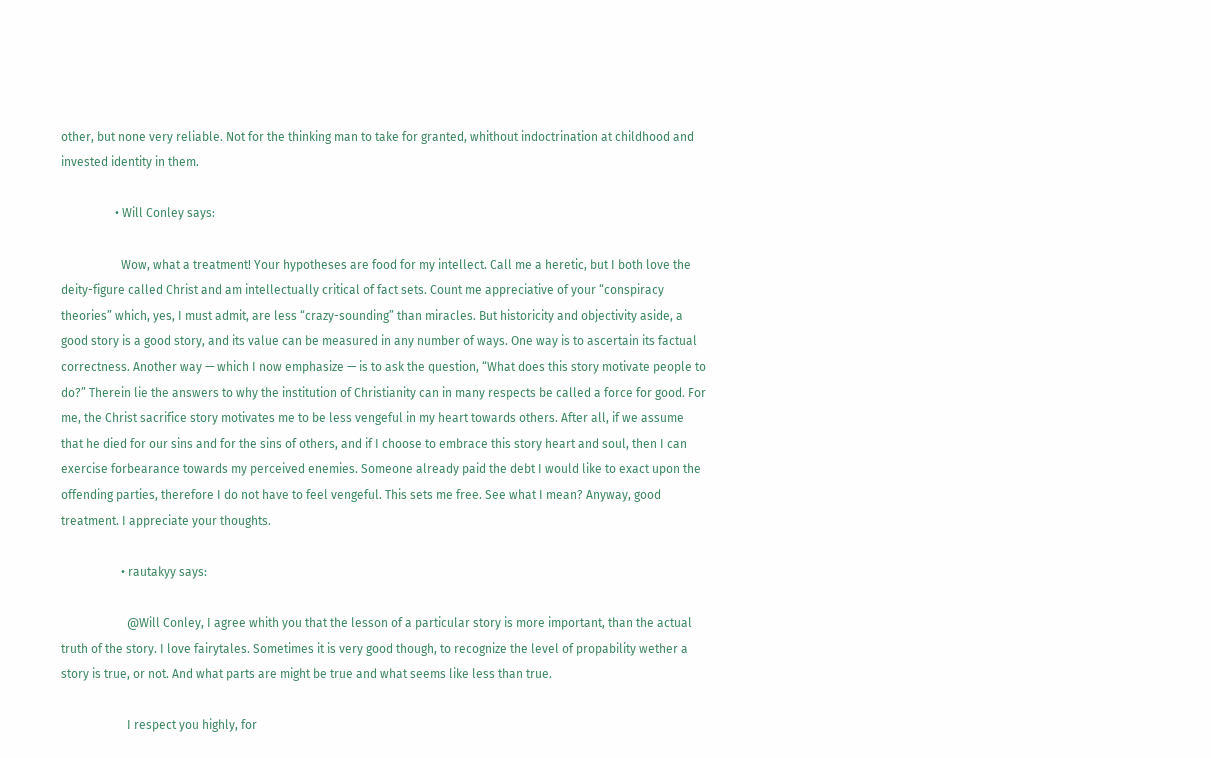other, but none very reliable. Not for the thinking man to take for granted, whithout indoctrination at childhood and invested identity in them.

                  • Will Conley says:

                    Wow, what a treatment! Your hypotheses are food for my intellect. Call me a heretic, but I both love the deity-figure called Christ and am intellectually critical of fact sets. Count me appreciative of your “conspiracy theories” which, yes, I must admit, are less “crazy-sounding” than miracles. But historicity and objectivity aside, a good story is a good story, and its value can be measured in any number of ways. One way is to ascertain its factual correctness. Another way — which I now emphasize — is to ask the question, “What does this story motivate people to do?” Therein lie the answers to why the institution of Christianity can in many respects be called a force for good. For me, the Christ sacrifice story motivates me to be less vengeful in my heart towards others. After all, if we assume that he died for our sins and for the sins of others, and if I choose to embrace this story heart and soul, then I can exercise forbearance towards my perceived enemies. Someone already paid the debt I would like to exact upon the offending parties, therefore I do not have to feel vengeful. This sets me free. See what I mean? Anyway, good treatment. I appreciate your thoughts.

                    • rautakyy says:

                      @Will Conley, I agree whith you that the lesson of a particular story is more important, than the actual truth of the story. I love fairytales. Sometimes it is very good though, to recognize the level of propability wether a story is true, or not. And what parts are might be true and what seems like less than true.

                      I respect you highly, for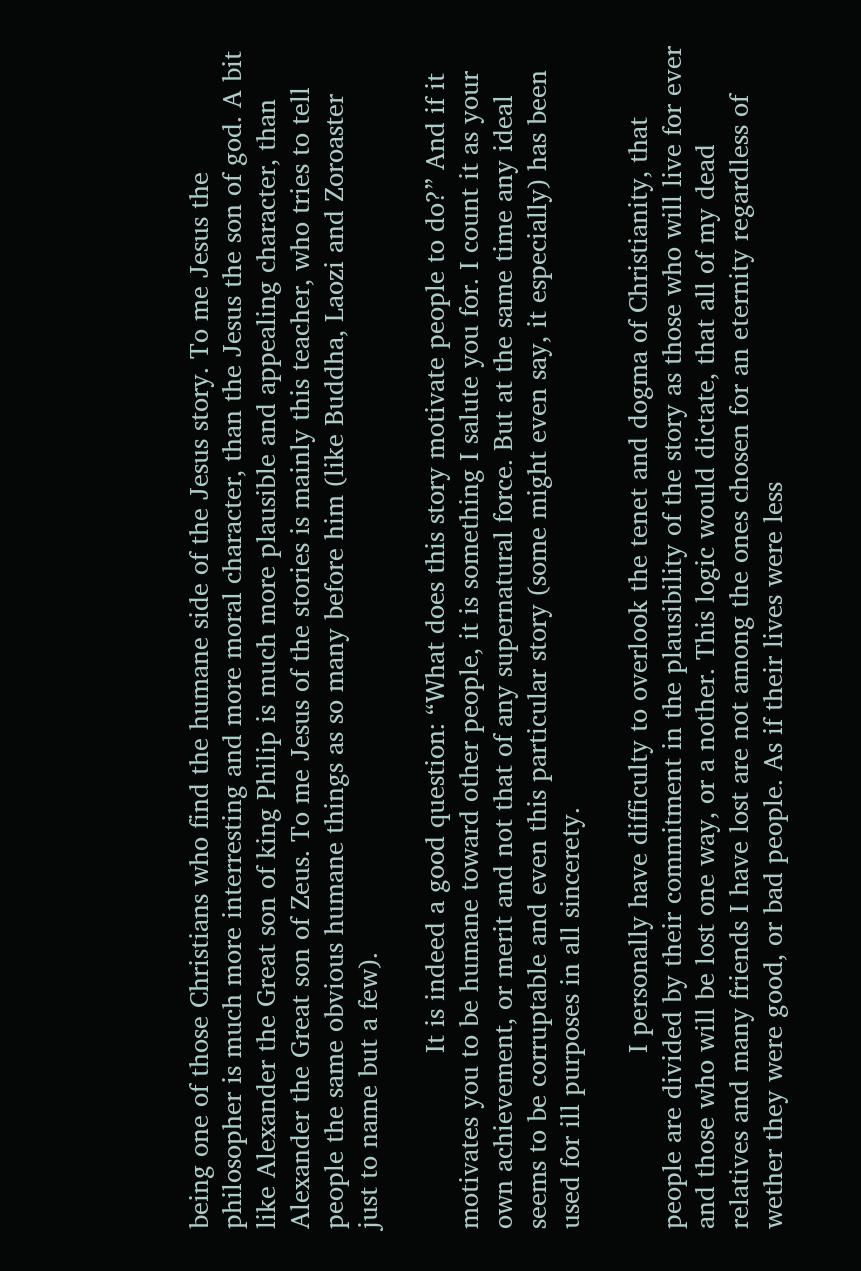being one of those Christians who find the humane side of the Jesus story. To me Jesus the philosopher is much more interresting and more moral character, than the Jesus the son of god. A bit like Alexander the Great son of king Philip is much more plausible and appealing character, than Alexander the Great son of Zeus. To me Jesus of the stories is mainly this teacher, who tries to tell people the same obvious humane things as so many before him (like Buddha, Laozi and Zoroaster just to name but a few).

                      It is indeed a good question: “What does this story motivate people to do?” And if it motivates you to be humane toward other people, it is something I salute you for. I count it as your own achievement, or merit and not that of any supernatural force. But at the same time any ideal seems to be corruptable and even this particular story (some might even say, it especially) has been used for ill purposes in all sincerety.

                      I personally have difficulty to overlook the tenet and dogma of Christianity, that people are divided by their commitment in the plausibility of the story as those who will live for ever and those who will be lost one way, or a nother. This logic would dictate, that all of my dead relatives and many friends I have lost are not among the ones chosen for an eternity regardless of wether they were good, or bad people. As if their lives were less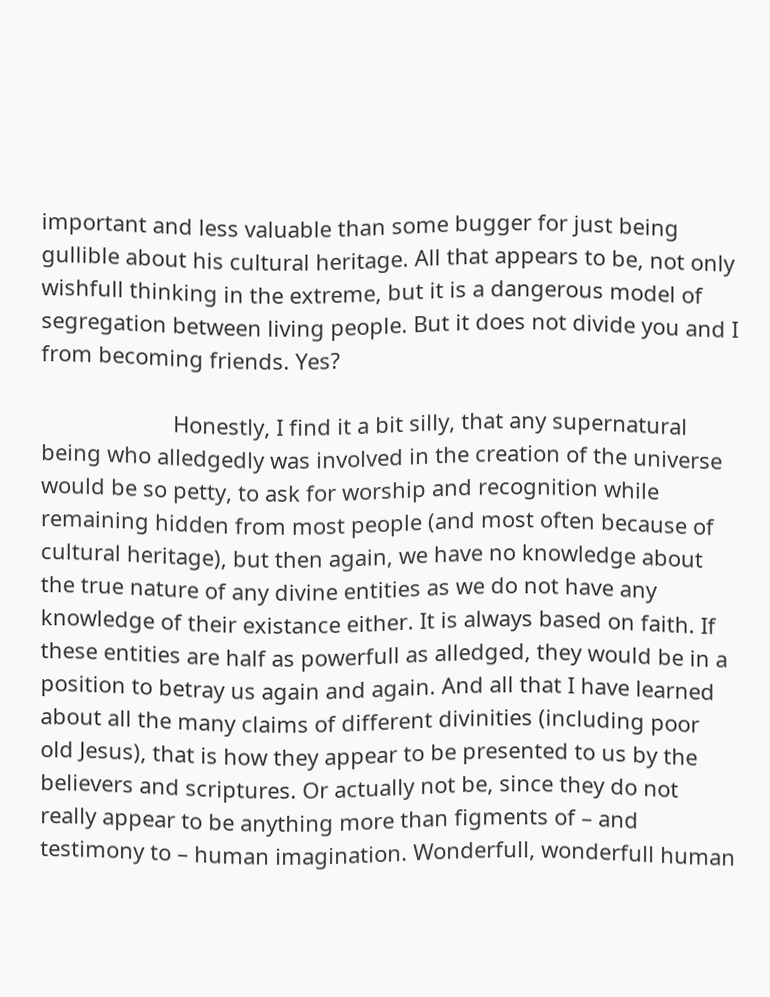important and less valuable than some bugger for just being gullible about his cultural heritage. All that appears to be, not only wishfull thinking in the extreme, but it is a dangerous model of segregation between living people. But it does not divide you and I from becoming friends. Yes?

                      Honestly, I find it a bit silly, that any supernatural being who alledgedly was involved in the creation of the universe would be so petty, to ask for worship and recognition while remaining hidden from most people (and most often because of cultural heritage), but then again, we have no knowledge about the true nature of any divine entities as we do not have any knowledge of their existance either. It is always based on faith. If these entities are half as powerfull as alledged, they would be in a position to betray us again and again. And all that I have learned about all the many claims of different divinities (including poor old Jesus), that is how they appear to be presented to us by the believers and scriptures. Or actually not be, since they do not really appear to be anything more than figments of – and testimony to – human imagination. Wonderfull, wonderfull human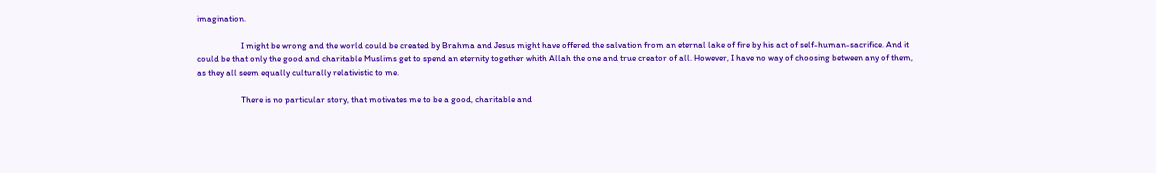imagination.

                      I might be wrong and the world could be created by Brahma and Jesus might have offered the salvation from an eternal lake of fire by his act of self-human-sacrifice. And it could be that only the good and charitable Muslims get to spend an eternity together whith Allah the one and true creator of all. However, I have no way of choosing between any of them, as they all seem equally culturally relativistic to me.

                      There is no particular story, that motivates me to be a good, charitable and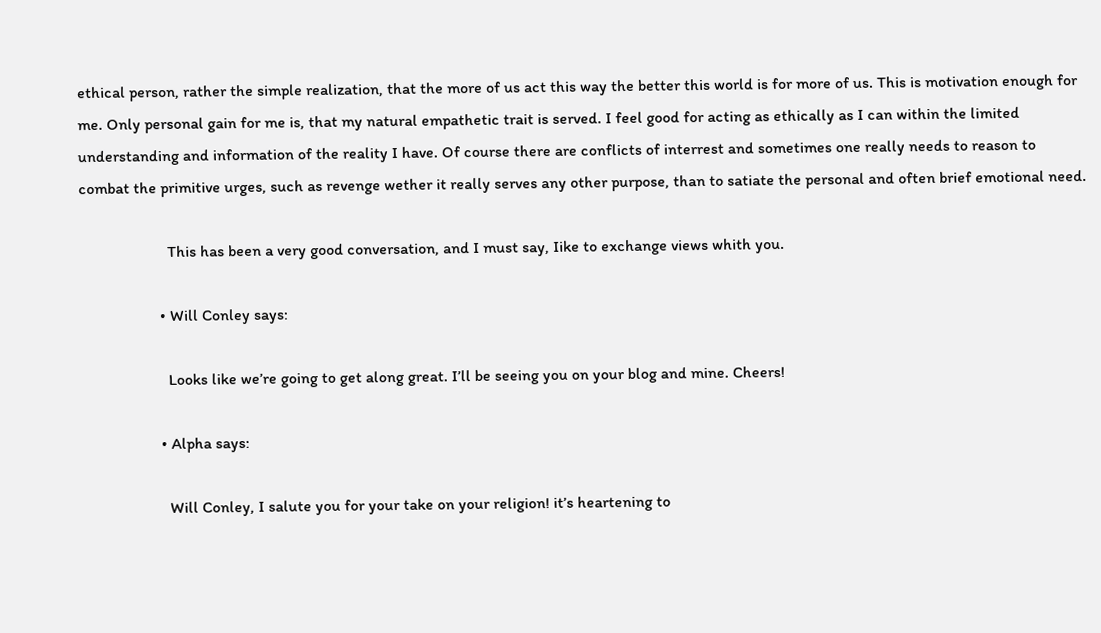ethical person, rather the simple realization, that the more of us act this way the better this world is for more of us. This is motivation enough for me. Only personal gain for me is, that my natural empathetic trait is served. I feel good for acting as ethically as I can within the limited understanding and information of the reality I have. Of course there are conflicts of interrest and sometimes one really needs to reason to combat the primitive urges, such as revenge wether it really serves any other purpose, than to satiate the personal and often brief emotional need.

                      This has been a very good conversation, and I must say, Iike to exchange views whith you.

                    • Will Conley says:

                      Looks like we’re going to get along great. I’ll be seeing you on your blog and mine. Cheers!

                    • Alpha says:

                      Will Conley, I salute you for your take on your religion! it’s heartening to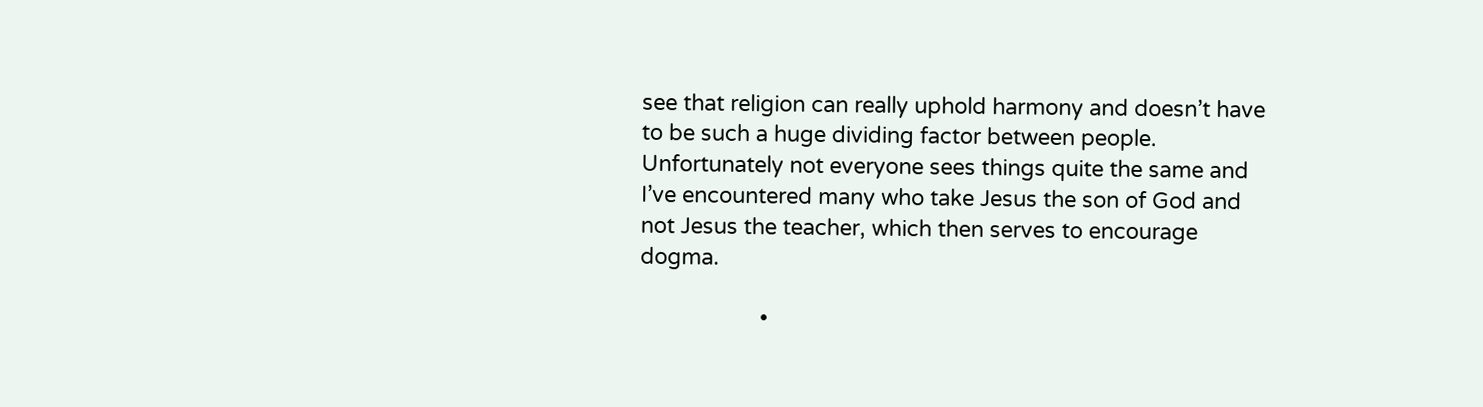see that religion can really uphold harmony and doesn’t have to be such a huge dividing factor between people. Unfortunately not everyone sees things quite the same and I’ve encountered many who take Jesus the son of God and not Jesus the teacher, which then serves to encourage dogma.

                    •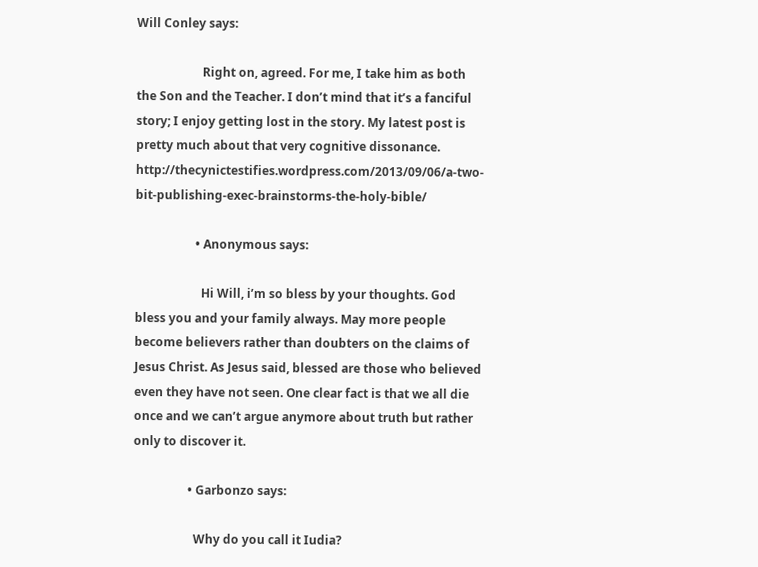Will Conley says:

                      Right on, agreed. For me, I take him as both the Son and the Teacher. I don’t mind that it’s a fanciful story; I enjoy getting lost in the story. My latest post is pretty much about that very cognitive dissonance. http://thecynictestifies.wordpress.com/2013/09/06/a-two-bit-publishing-exec-brainstorms-the-holy-bible/

                    • Anonymous says:

                      Hi Will, i’m so bless by your thoughts. God bless you and your family always. May more people become believers rather than doubters on the claims of Jesus Christ. As Jesus said, blessed are those who believed even they have not seen. One clear fact is that we all die once and we can’t argue anymore about truth but rather only to discover it.

                  • Garbonzo says:

                    Why do you call it Iudia?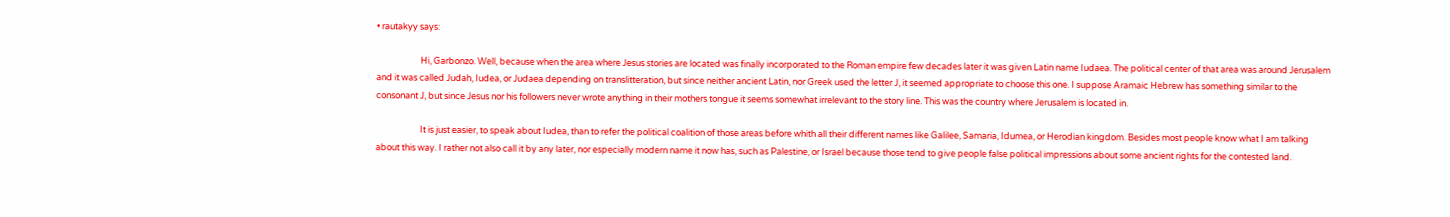• rautakyy says:

                      Hi, Garbonzo. Well, because when the area where Jesus stories are located was finally incorporated to the Roman empire few decades later it was given Latin name Iudaea. The political center of that area was around Jerusalem and it was called Judah, Iudea, or Judaea depending on translitteration, but since neither ancient Latin, nor Greek used the letter J, it seemed appropriate to choose this one. I suppose Aramaic Hebrew has something similar to the consonant J, but since Jesus nor his followers never wrote anything in their mothers tongue it seems somewhat irrelevant to the story line. This was the country where Jerusalem is located in.

                      It is just easier, to speak about Iudea, than to refer the political coalition of those areas before whith all their different names like Galilee, Samaria, Idumea, or Herodian kingdom. Besides most people know what I am talking about this way. I rather not also call it by any later, nor especially modern name it now has, such as Palestine, or Israel because those tend to give people false political impressions about some ancient rights for the contested land.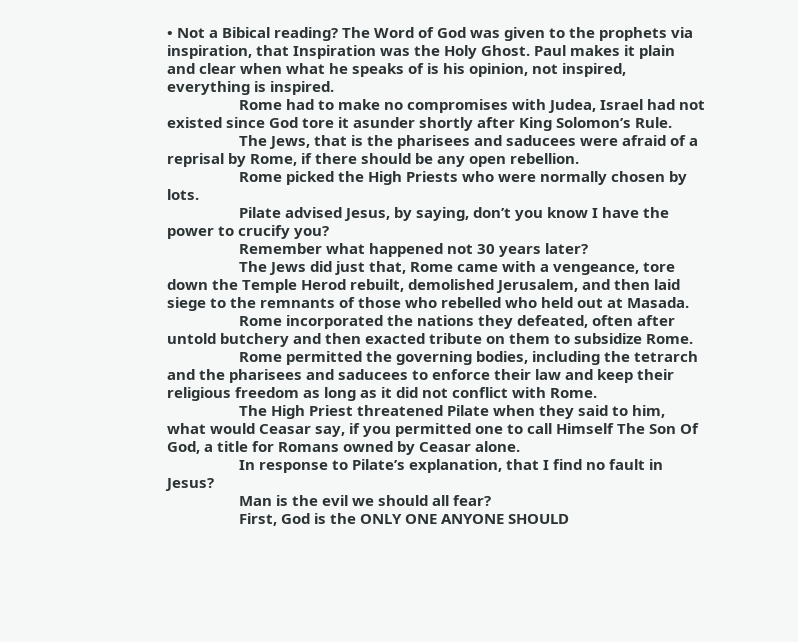• Not a Bibical reading? The Word of God was given to the prophets via inspiration, that Inspiration was the Holy Ghost. Paul makes it plain and clear when what he speaks of is his opinion, not inspired, everything is inspired.
                  Rome had to make no compromises with Judea, Israel had not existed since God tore it asunder shortly after King Solomon’s Rule.
                  The Jews, that is the pharisees and saducees were afraid of a reprisal by Rome, if there should be any open rebellion.
                  Rome picked the High Priests who were normally chosen by lots.
                  Pilate advised Jesus, by saying, don’t you know I have the power to crucify you?
                  Remember what happened not 30 years later?
                  The Jews did just that, Rome came with a vengeance, tore down the Temple Herod rebuilt, demolished Jerusalem, and then laid siege to the remnants of those who rebelled who held out at Masada.
                  Rome incorporated the nations they defeated, often after untold butchery and then exacted tribute on them to subsidize Rome.
                  Rome permitted the governing bodies, including the tetrarch and the pharisees and saducees to enforce their law and keep their religious freedom as long as it did not conflict with Rome.
                  The High Priest threatened Pilate when they said to him, what would Ceasar say, if you permitted one to call Himself The Son Of God, a title for Romans owned by Ceasar alone.
                  In response to Pilate’s explanation, that I find no fault in Jesus?
                  Man is the evil we should all fear?
                  First, God is the ONLY ONE ANYONE SHOULD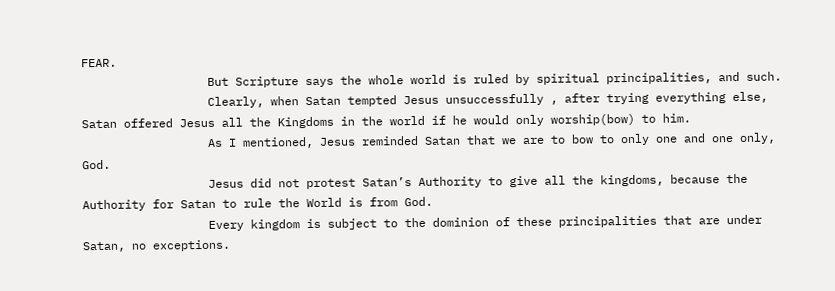FEAR.
                  But Scripture says the whole world is ruled by spiritual principalities, and such.
                  Clearly, when Satan tempted Jesus unsuccessfully , after trying everything else, Satan offered Jesus all the Kingdoms in the world if he would only worship(bow) to him.
                  As I mentioned, Jesus reminded Satan that we are to bow to only one and one only, God.
                  Jesus did not protest Satan’s Authority to give all the kingdoms, because the Authority for Satan to rule the World is from God.
                  Every kingdom is subject to the dominion of these principalities that are under Satan, no exceptions.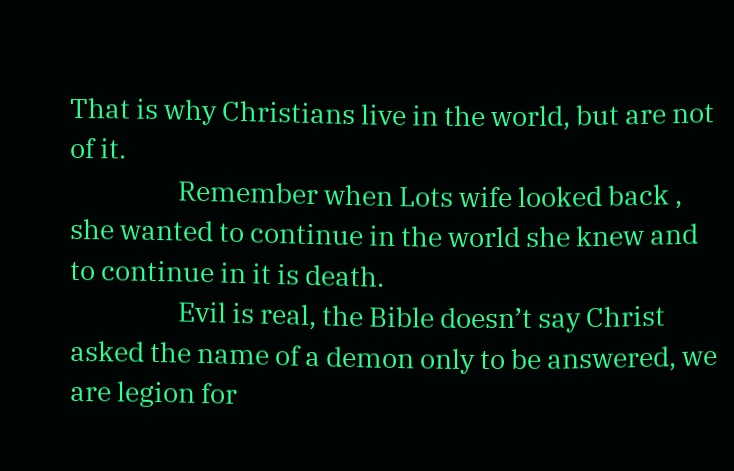That is why Christians live in the world, but are not of it.
                  Remember when Lots wife looked back , she wanted to continue in the world she knew and to continue in it is death.
                  Evil is real, the Bible doesn’t say Christ asked the name of a demon only to be answered, we are legion for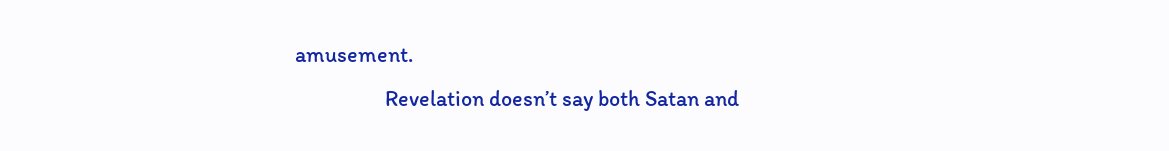amusement.
                  Revelation doesn’t say both Satan and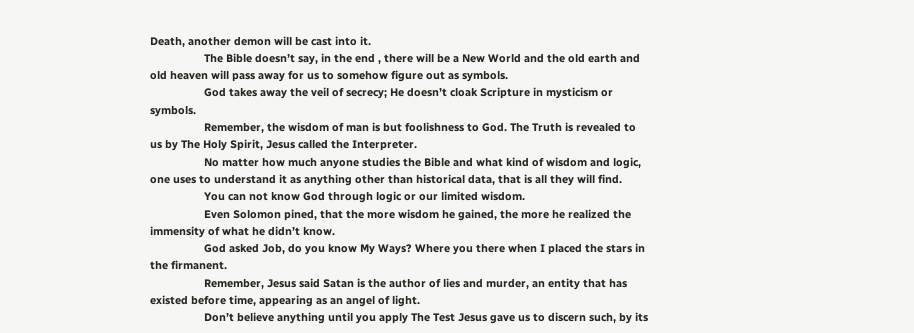Death, another demon will be cast into it.
                  The Bible doesn’t say, in the end , there will be a New World and the old earth and old heaven will pass away for us to somehow figure out as symbols.
                  God takes away the veil of secrecy; He doesn’t cloak Scripture in mysticism or symbols.
                  Remember, the wisdom of man is but foolishness to God. The Truth is revealed to us by The Holy Spirit, Jesus called the Interpreter.
                  No matter how much anyone studies the Bible and what kind of wisdom and logic, one uses to understand it as anything other than historical data, that is all they will find.
                  You can not know God through logic or our limited wisdom.
                  Even Solomon pined, that the more wisdom he gained, the more he realized the immensity of what he didn’t know.
                  God asked Job, do you know My Ways? Where you there when I placed the stars in the firmanent.
                  Remember, Jesus said Satan is the author of lies and murder, an entity that has existed before time, appearing as an angel of light.
                  Don’t believe anything until you apply The Test Jesus gave us to discern such, by its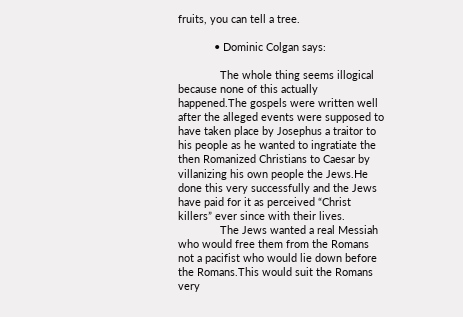fruits, you can tell a tree.

            • Dominic Colgan says:

              The whole thing seems illogical because none of this actually happened.The gospels were written well after the alleged events were supposed to have taken place by Josephus a traitor to his people as he wanted to ingratiate the then Romanized Christians to Caesar by villanizing his own people the Jews.He done this very successfully and the Jews have paid for it as perceived “Christ killers” ever since with their lives.
              The Jews wanted a real Messiah who would free them from the Romans not a pacifist who would lie down before the Romans.This would suit the Romans very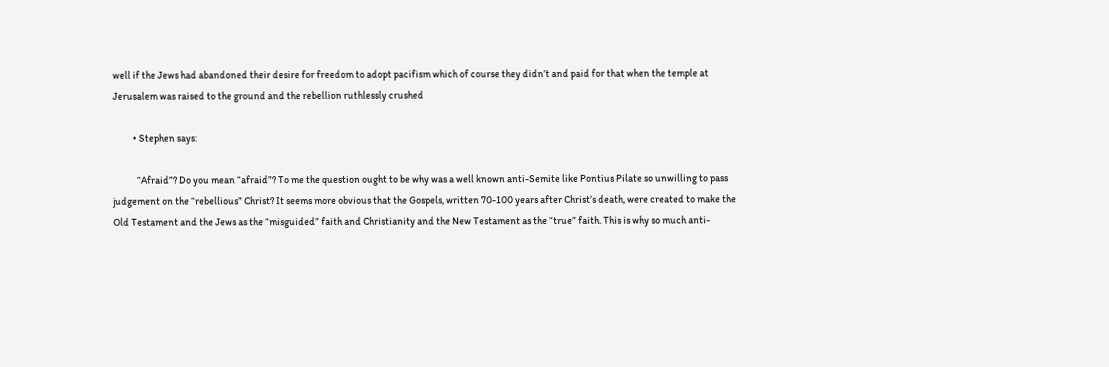well if the Jews had abandoned their desire for freedom to adopt pacifism which of course they didn’t and paid for that when the temple at Jerusalem was raised to the ground and the rebellion ruthlessly crushed

          • Stephen says:

            “Afraid”? Do you mean “afraid”? To me the question ought to be why was a well known anti-Semite like Pontius Pilate so unwilling to pass judgement on the “rebellious” Christ? It seems more obvious that the Gospels, written 70-100 years after Christ’s death, were created to make the Old Testament and the Jews as the “misguided” faith and Christianity and the New Testament as the “true” faith. This is why so much anti-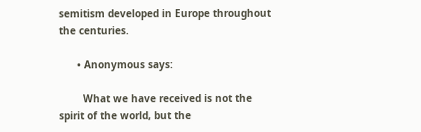semitism developed in Europe throughout the centuries.

      • Anonymous says:

        What we have received is not the spirit of the world, but the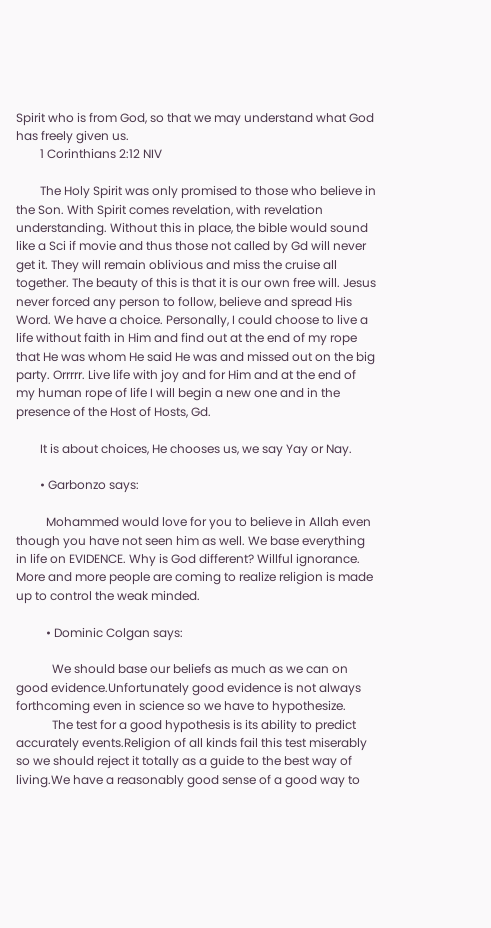Spirit who is from God, so that we may understand what God has freely given us.
        1 Corinthians 2:12 NIV

        The Holy Spirit was only promised to those who believe in the Son. With Spirit comes revelation, with revelation understanding. Without this in place, the bible would sound like a Sci if movie and thus those not called by Gd will never get it. They will remain oblivious and miss the cruise all together. The beauty of this is that it is our own free will. Jesus never forced any person to follow, believe and spread His Word. We have a choice. Personally, I could choose to live a life without faith in Him and find out at the end of my rope that He was whom He said He was and missed out on the big party. Orrrrr. Live life with joy and for Him and at the end of my human rope of life I will begin a new one and in the presence of the Host of Hosts, Gd.

        It is about choices, He chooses us, we say Yay or Nay.

        • Garbonzo says:

          Mohammed would love for you to believe in Allah even though you have not seen him as well. We base everything in life on EVIDENCE. Why is God different? Willful ignorance. More and more people are coming to realize religion is made up to control the weak minded.

          • Dominic Colgan says:

            We should base our beliefs as much as we can on good evidence.Unfortunately good evidence is not always forthcoming even in science so we have to hypothesize.
            The test for a good hypothesis is its ability to predict accurately events.Religion of all kinds fail this test miserably so we should reject it totally as a guide to the best way of living.We have a reasonably good sense of a good way to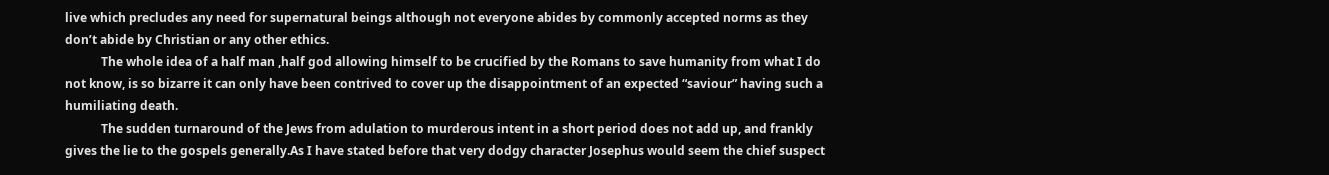live which precludes any need for supernatural beings although not everyone abides by commonly accepted norms as they don’t abide by Christian or any other ethics.
            The whole idea of a half man ,half god allowing himself to be crucified by the Romans to save humanity from what I do not know, is so bizarre it can only have been contrived to cover up the disappointment of an expected “saviour” having such a humiliating death.
            The sudden turnaround of the Jews from adulation to murderous intent in a short period does not add up, and frankly gives the lie to the gospels generally.As I have stated before that very dodgy character Josephus would seem the chief suspect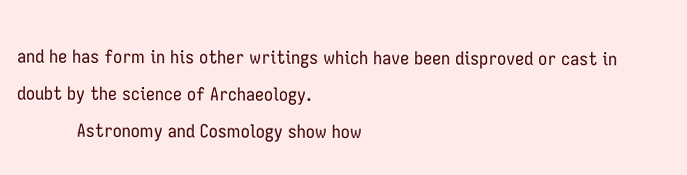and he has form in his other writings which have been disproved or cast in doubt by the science of Archaeology.
            Astronomy and Cosmology show how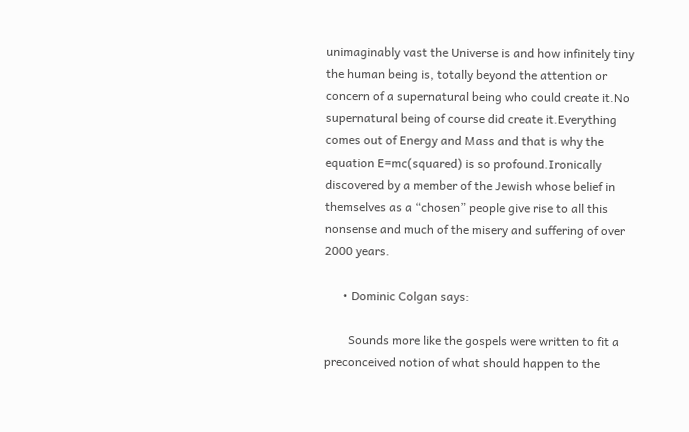unimaginably vast the Universe is and how infinitely tiny the human being is, totally beyond the attention or concern of a supernatural being who could create it.No supernatural being of course did create it.Everything comes out of Energy and Mass and that is why the equation E=mc(squared) is so profound.Ironically discovered by a member of the Jewish whose belief in themselves as a “chosen” people give rise to all this nonsense and much of the misery and suffering of over 2000 years.

      • Dominic Colgan says:

        Sounds more like the gospels were written to fit a preconceived notion of what should happen to the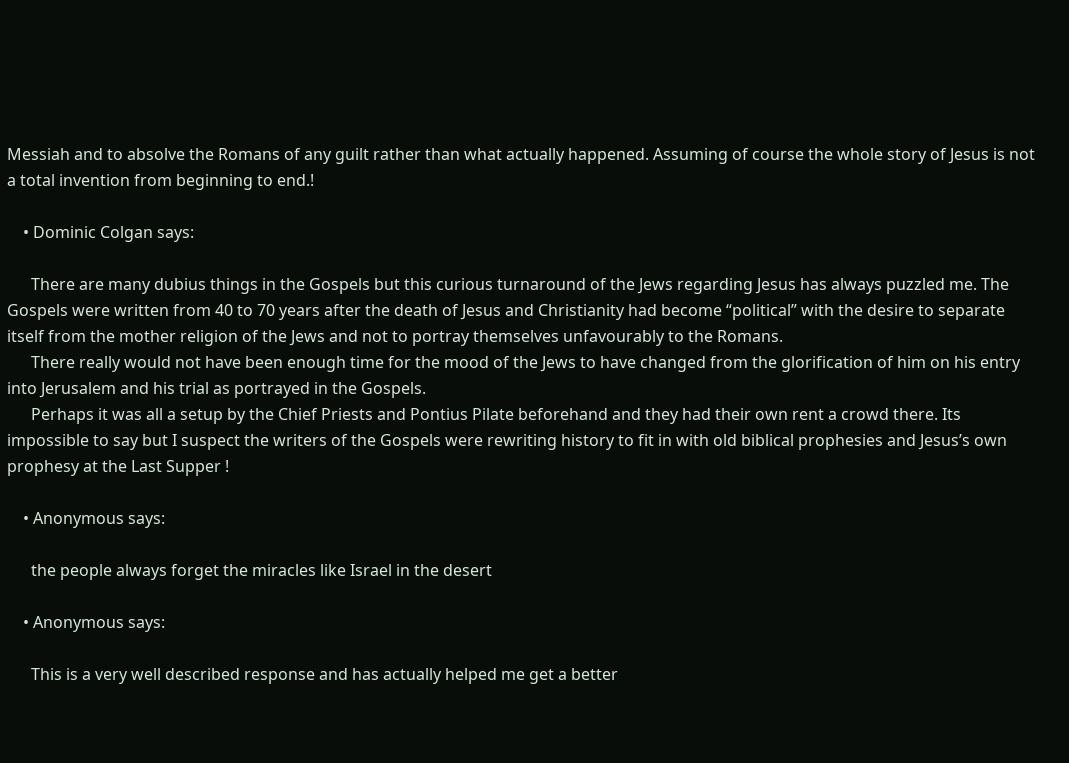Messiah and to absolve the Romans of any guilt rather than what actually happened. Assuming of course the whole story of Jesus is not a total invention from beginning to end.!

    • Dominic Colgan says:

      There are many dubius things in the Gospels but this curious turnaround of the Jews regarding Jesus has always puzzled me. The Gospels were written from 40 to 70 years after the death of Jesus and Christianity had become “political” with the desire to separate itself from the mother religion of the Jews and not to portray themselves unfavourably to the Romans.
      There really would not have been enough time for the mood of the Jews to have changed from the glorification of him on his entry into Jerusalem and his trial as portrayed in the Gospels.
      Perhaps it was all a setup by the Chief Priests and Pontius Pilate beforehand and they had their own rent a crowd there. Its impossible to say but I suspect the writers of the Gospels were rewriting history to fit in with old biblical prophesies and Jesus’s own prophesy at the Last Supper !

    • Anonymous says:

      the people always forget the miracles like Israel in the desert

    • Anonymous says:

      This is a very well described response and has actually helped me get a better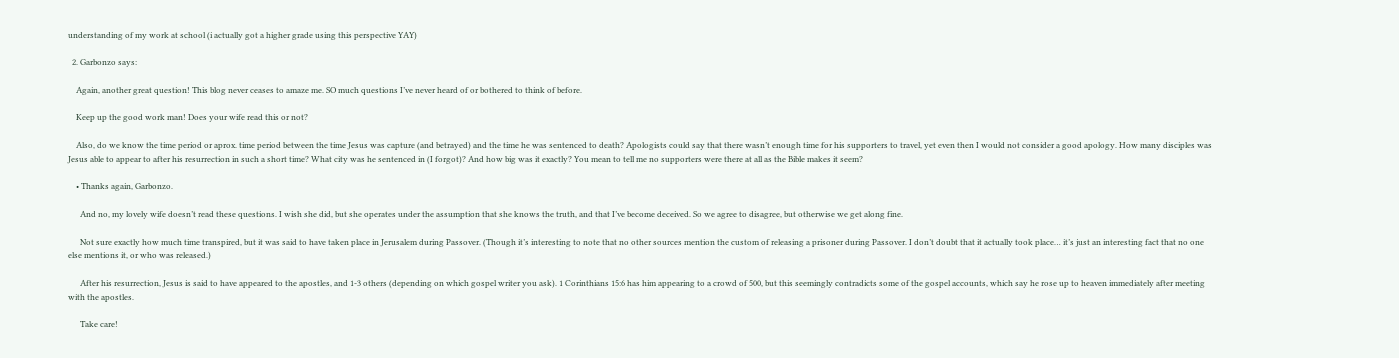understanding of my work at school (i actually got a higher grade using this perspective YAY)

  2. Garbonzo says:

    Again, another great question! This blog never ceases to amaze me. SO much questions I’ve never heard of or bothered to think of before.

    Keep up the good work man! Does your wife read this or not?

    Also, do we know the time period or aprox. time period between the time Jesus was capture (and betrayed) and the time he was sentenced to death? Apologists could say that there wasn’t enough time for his supporters to travel, yet even then I would not consider a good apology. How many disciples was Jesus able to appear to after his resurrection in such a short time? What city was he sentenced in (I forgot)? And how big was it exactly? You mean to tell me no supporters were there at all as the Bible makes it seem?

    • Thanks again, Garbonzo.

      And no, my lovely wife doesn’t read these questions. I wish she did, but she operates under the assumption that she knows the truth, and that I’ve become deceived. So we agree to disagree, but otherwise we get along fine.

      Not sure exactly how much time transpired, but it was said to have taken place in Jerusalem during Passover. (Though it’s interesting to note that no other sources mention the custom of releasing a prisoner during Passover. I don’t doubt that it actually took place… it’s just an interesting fact that no one else mentions it, or who was released.)

      After his resurrection, Jesus is said to have appeared to the apostles, and 1-3 others (depending on which gospel writer you ask). 1 Corinthians 15:6 has him appearing to a crowd of 500, but this seemingly contradicts some of the gospel accounts, which say he rose up to heaven immediately after meeting with the apostles.

      Take care!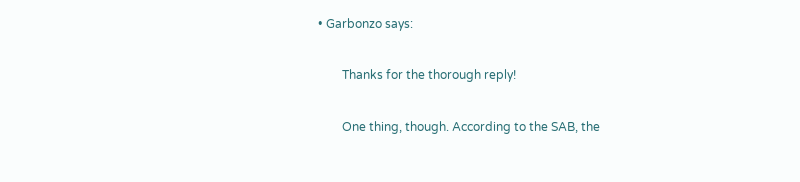• Garbonzo says:

        Thanks for the thorough reply!

        One thing, though. According to the SAB, the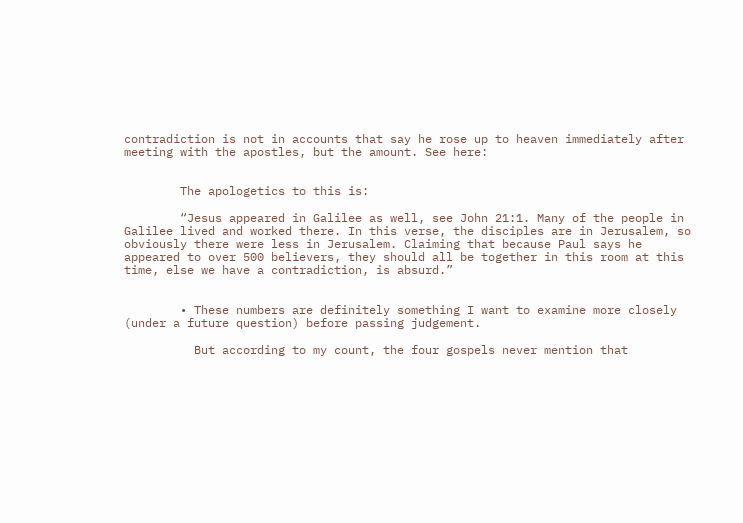contradiction is not in accounts that say he rose up to heaven immediately after meeting with the apostles, but the amount. See here:


        The apologetics to this is:

        “Jesus appeared in Galilee as well, see John 21:1. Many of the people in Galilee lived and worked there. In this verse, the disciples are in Jerusalem, so obviously there were less in Jerusalem. Claiming that because Paul says he appeared to over 500 believers, they should all be together in this room at this time, else we have a contradiction, is absurd.”


        • These numbers are definitely something I want to examine more closely (under a future question) before passing judgement.

          But according to my count, the four gospels never mention that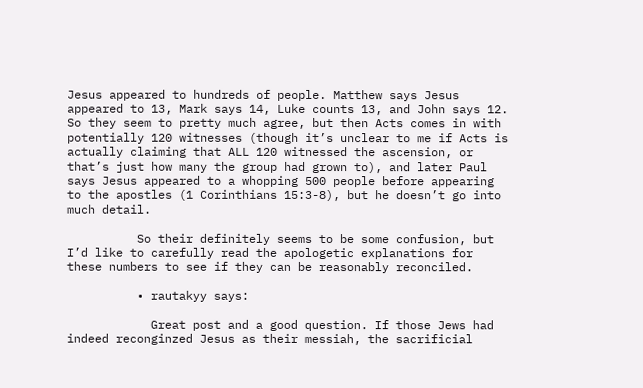Jesus appeared to hundreds of people. Matthew says Jesus appeared to 13, Mark says 14, Luke counts 13, and John says 12. So they seem to pretty much agree, but then Acts comes in with potentially 120 witnesses (though it’s unclear to me if Acts is actually claiming that ALL 120 witnessed the ascension, or that’s just how many the group had grown to), and later Paul says Jesus appeared to a whopping 500 people before appearing to the apostles (1 Corinthians 15:3-8), but he doesn’t go into much detail.

          So their definitely seems to be some confusion, but I’d like to carefully read the apologetic explanations for these numbers to see if they can be reasonably reconciled.

          • rautakyy says:

            Great post and a good question. If those Jews had indeed reconginzed Jesus as their messiah, the sacrificial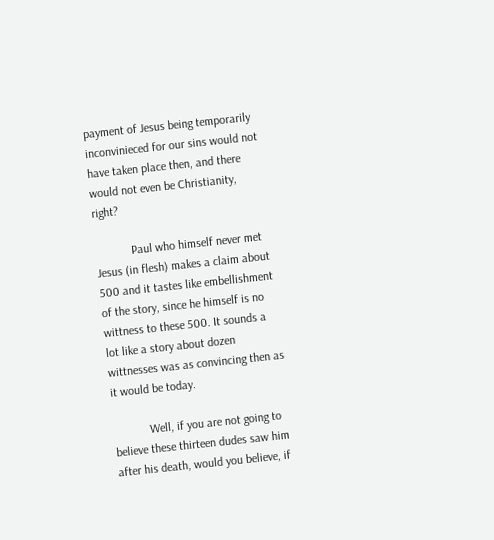payment of Jesus being temporarily inconvinieced for our sins would not have taken place then, and there would not even be Christianity, right?

            Paul who himself never met Jesus (in flesh) makes a claim about 500 and it tastes like embellishment of the story, since he himself is no wittness to these 500. It sounds a lot like a story about dozen wittnesses was as convincing then as it would be today.

            Well, if you are not going to believe these thirteen dudes saw him after his death, would you believe, if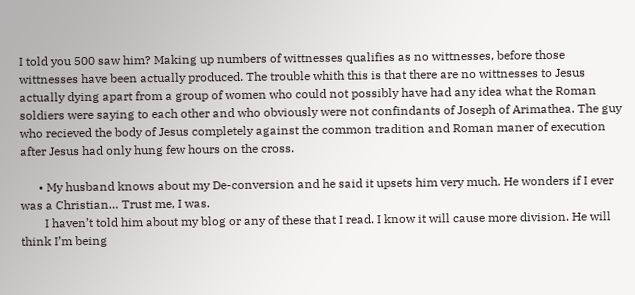I told you 500 saw him? Making up numbers of wittnesses qualifies as no wittnesses, before those wittnesses have been actually produced. The trouble whith this is that there are no wittnesses to Jesus actually dying apart from a group of women who could not possibly have had any idea what the Roman soldiers were saying to each other and who obviously were not confindants of Joseph of Arimathea. The guy who recieved the body of Jesus completely against the common tradition and Roman maner of execution after Jesus had only hung few hours on the cross.

      • My husband knows about my De-conversion and he said it upsets him very much. He wonders if I ever was a Christian… Trust me, I was.
        I haven’t told him about my blog or any of these that I read. I know it will cause more division. He will think I’m being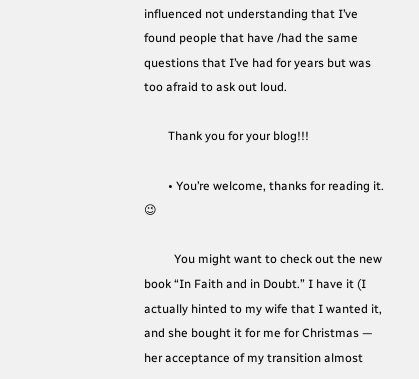influenced not understanding that I’ve found people that have /had the same questions that I’ve had for years but was too afraid to ask out loud.

        Thank you for your blog!!!

        • You’re welcome, thanks for reading it. 😉

          You might want to check out the new book “In Faith and in Doubt.” I have it (I actually hinted to my wife that I wanted it, and she bought it for me for Christmas — her acceptance of my transition almost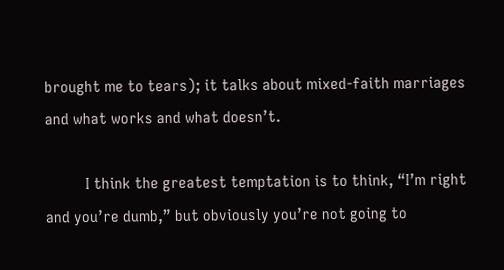brought me to tears); it talks about mixed-faith marriages and what works and what doesn’t.

          I think the greatest temptation is to think, “I’m right and you’re dumb,” but obviously you’re not going to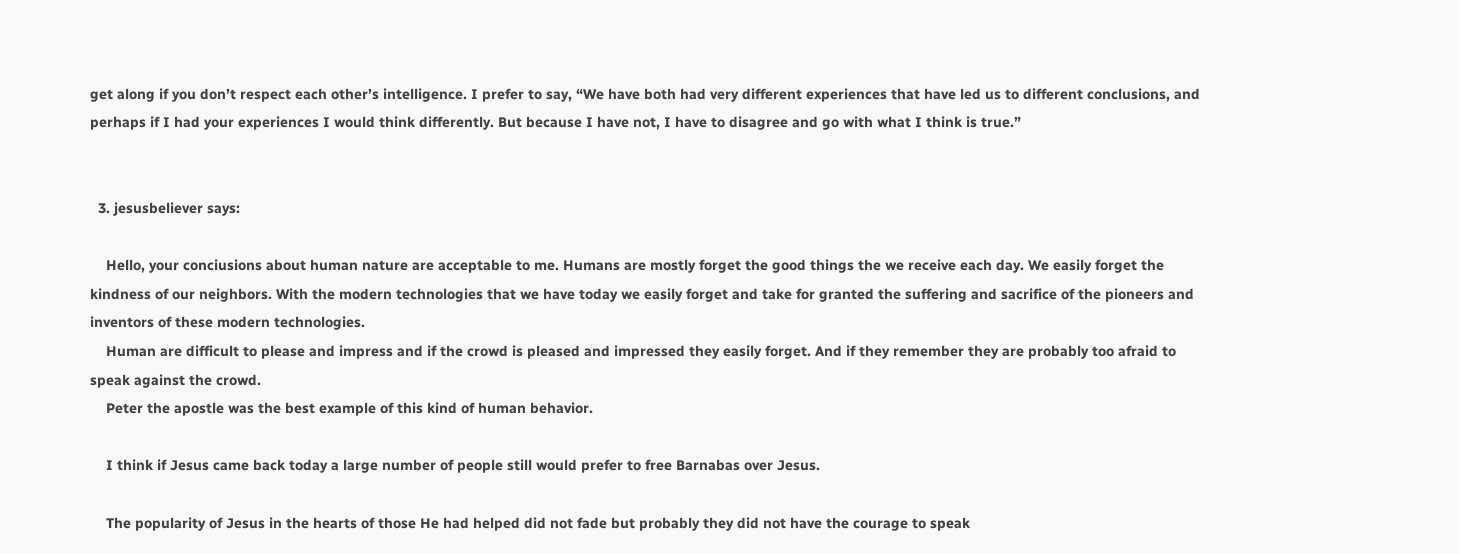get along if you don’t respect each other’s intelligence. I prefer to say, “We have both had very different experiences that have led us to different conclusions, and perhaps if I had your experiences I would think differently. But because I have not, I have to disagree and go with what I think is true.”


  3. jesusbeliever says:

    Hello, your conciusions about human nature are acceptable to me. Humans are mostly forget the good things the we receive each day. We easily forget the kindness of our neighbors. With the modern technologies that we have today we easily forget and take for granted the suffering and sacrifice of the pioneers and inventors of these modern technologies.
    Human are difficult to please and impress and if the crowd is pleased and impressed they easily forget. And if they remember they are probably too afraid to speak against the crowd.
    Peter the apostle was the best example of this kind of human behavior.

    I think if Jesus came back today a large number of people still would prefer to free Barnabas over Jesus.

    The popularity of Jesus in the hearts of those He had helped did not fade but probably they did not have the courage to speak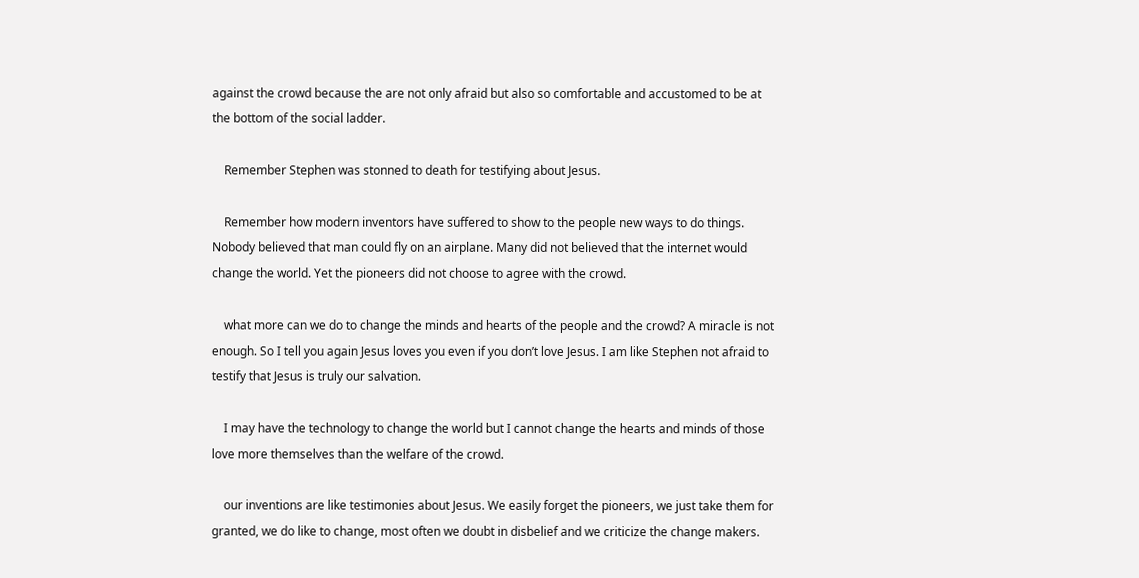against the crowd because the are not only afraid but also so comfortable and accustomed to be at the bottom of the social ladder.

    Remember Stephen was stonned to death for testifying about Jesus.

    Remember how modern inventors have suffered to show to the people new ways to do things. Nobody believed that man could fly on an airplane. Many did not believed that the internet would change the world. Yet the pioneers did not choose to agree with the crowd.

    what more can we do to change the minds and hearts of the people and the crowd? A miracle is not enough. So I tell you again Jesus loves you even if you don’t love Jesus. I am like Stephen not afraid to testify that Jesus is truly our salvation.

    I may have the technology to change the world but I cannot change the hearts and minds of those love more themselves than the welfare of the crowd.

    our inventions are like testimonies about Jesus. We easily forget the pioneers, we just take them for granted, we do like to change, most often we doubt in disbelief and we criticize the change makers.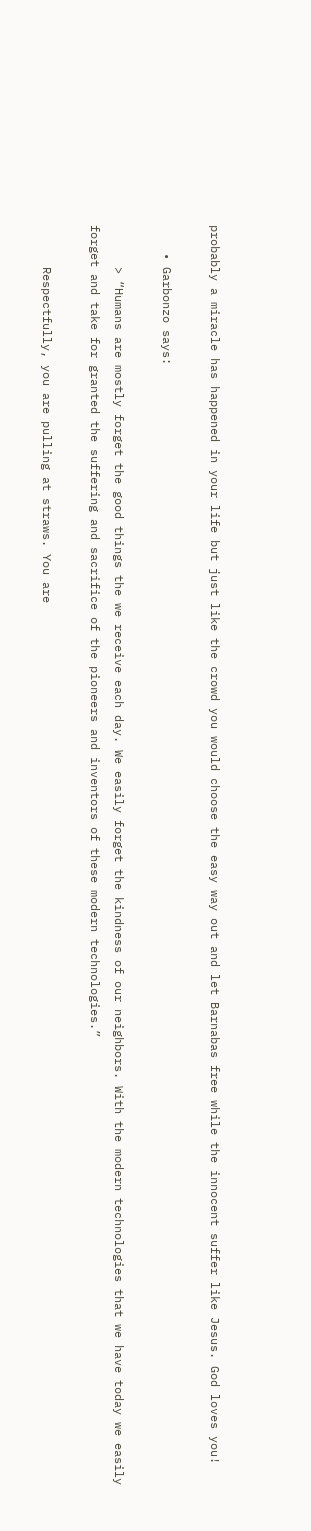probably a miracle has happened in your life but just like the crowd you would choose the easy way out and let Barnabas free while the innocent suffer like Jesus. God loves you!

    • Garbonzo says:

      > “Humans are mostly forget the good things the we receive each day. We easily forget the kindness of our neighbors. With the modern technologies that we have today we easily forget and take for granted the suffering and sacrifice of the pioneers and inventors of these modern technologies.”

      Respectfully, you are pulling at straws. You are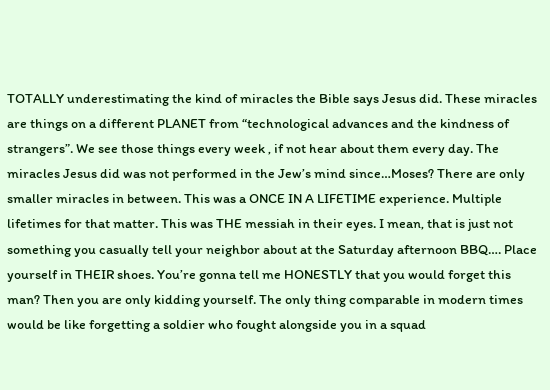TOTALLY underestimating the kind of miracles the Bible says Jesus did. These miracles are things on a different PLANET from “technological advances and the kindness of strangers”. We see those things every week , if not hear about them every day. The miracles Jesus did was not performed in the Jew’s mind since…Moses? There are only smaller miracles in between. This was a ONCE IN A LIFETIME experience. Multiple lifetimes for that matter. This was THE messiah in their eyes. I mean, that is just not something you casually tell your neighbor about at the Saturday afternoon BBQ…. Place yourself in THEIR shoes. You’re gonna tell me HONESTLY that you would forget this man? Then you are only kidding yourself. The only thing comparable in modern times would be like forgetting a soldier who fought alongside you in a squad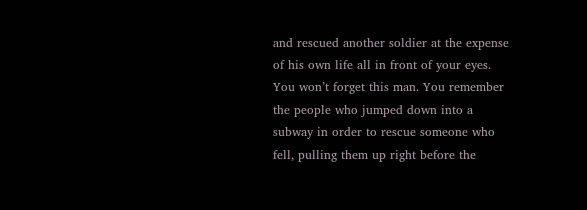and rescued another soldier at the expense of his own life all in front of your eyes. You won’t forget this man. You remember the people who jumped down into a subway in order to rescue someone who fell, pulling them up right before the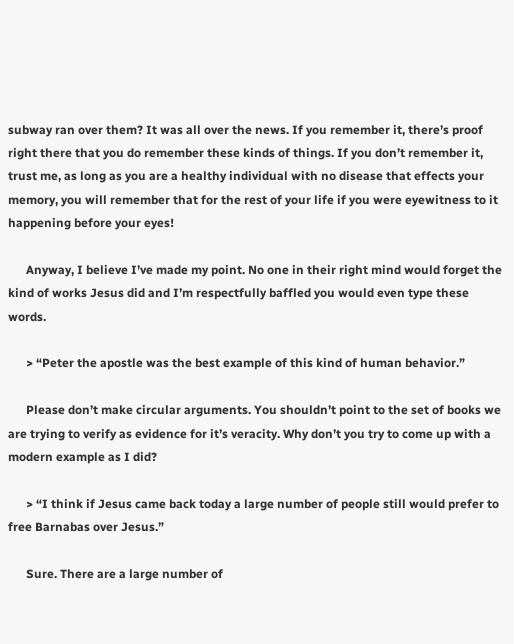subway ran over them? It was all over the news. If you remember it, there’s proof right there that you do remember these kinds of things. If you don’t remember it, trust me, as long as you are a healthy individual with no disease that effects your memory, you will remember that for the rest of your life if you were eyewitness to it happening before your eyes!

      Anyway, I believe I’ve made my point. No one in their right mind would forget the kind of works Jesus did and I’m respectfully baffled you would even type these words.

      > “Peter the apostle was the best example of this kind of human behavior.”

      Please don’t make circular arguments. You shouldn’t point to the set of books we are trying to verify as evidence for it’s veracity. Why don’t you try to come up with a modern example as I did?

      > “I think if Jesus came back today a large number of people still would prefer to free Barnabas over Jesus.”

      Sure. There are a large number of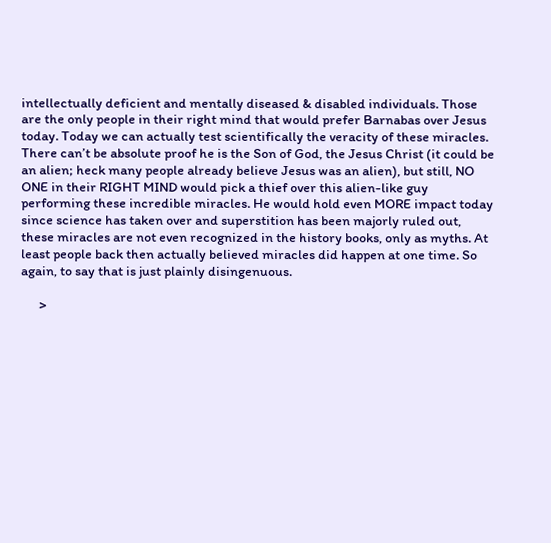intellectually deficient and mentally diseased & disabled individuals. Those are the only people in their right mind that would prefer Barnabas over Jesus today. Today we can actually test scientifically the veracity of these miracles. There can’t be absolute proof he is the Son of God, the Jesus Christ (it could be an alien; heck many people already believe Jesus was an alien), but still, NO ONE in their RIGHT MIND would pick a thief over this alien-like guy performing these incredible miracles. He would hold even MORE impact today since science has taken over and superstition has been majorly ruled out, these miracles are not even recognized in the history books, only as myths. At least people back then actually believed miracles did happen at one time. So again, to say that is just plainly disingenuous.

      >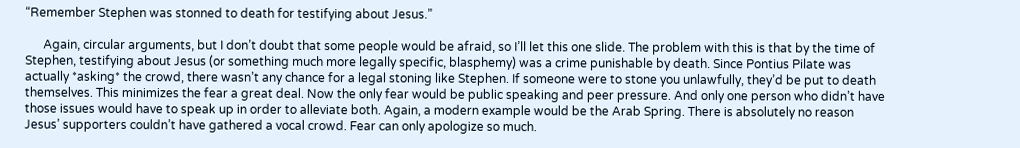“Remember Stephen was stonned to death for testifying about Jesus.”

      Again, circular arguments, but I don’t doubt that some people would be afraid, so I’ll let this one slide. The problem with this is that by the time of Stephen, testifying about Jesus (or something much more legally specific, blasphemy) was a crime punishable by death. Since Pontius Pilate was actually *asking* the crowd, there wasn’t any chance for a legal stoning like Stephen. If someone were to stone you unlawfully, they’d be put to death themselves. This minimizes the fear a great deal. Now the only fear would be public speaking and peer pressure. And only one person who didn’t have those issues would have to speak up in order to alleviate both. Again, a modern example would be the Arab Spring. There is absolutely no reason Jesus’ supporters couldn’t have gathered a vocal crowd. Fear can only apologize so much.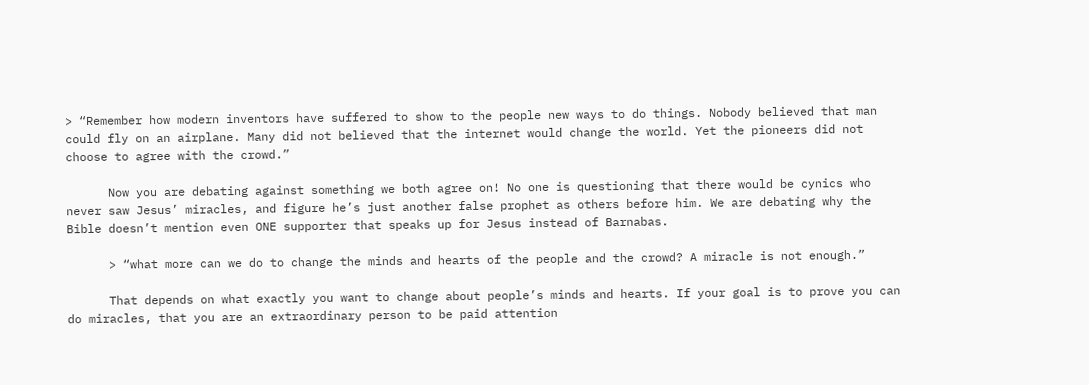> “Remember how modern inventors have suffered to show to the people new ways to do things. Nobody believed that man could fly on an airplane. Many did not believed that the internet would change the world. Yet the pioneers did not choose to agree with the crowd.”

      Now you are debating against something we both agree on! No one is questioning that there would be cynics who never saw Jesus’ miracles, and figure he’s just another false prophet as others before him. We are debating why the Bible doesn’t mention even ONE supporter that speaks up for Jesus instead of Barnabas.

      > “what more can we do to change the minds and hearts of the people and the crowd? A miracle is not enough.”

      That depends on what exactly you want to change about people’s minds and hearts. If your goal is to prove you can do miracles, that you are an extraordinary person to be paid attention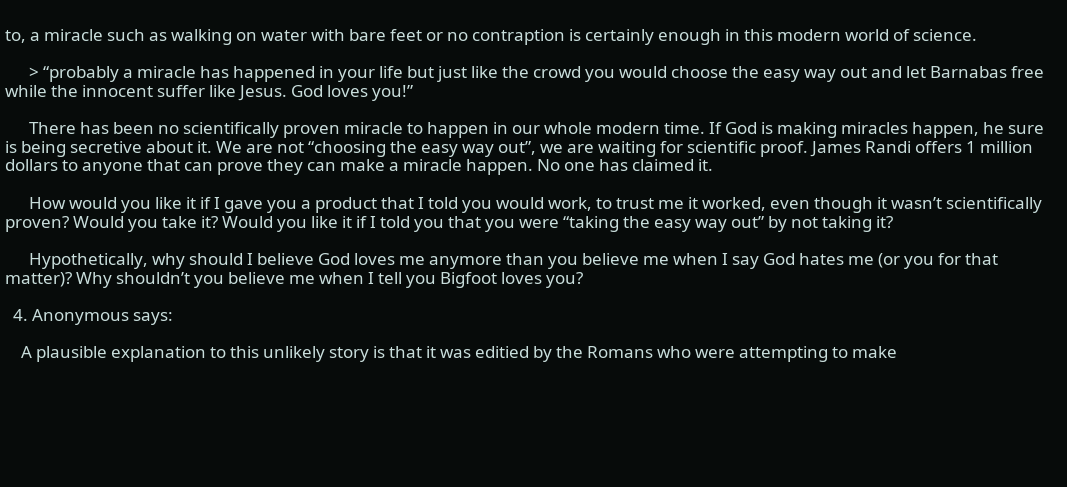to, a miracle such as walking on water with bare feet or no contraption is certainly enough in this modern world of science.

      > “probably a miracle has happened in your life but just like the crowd you would choose the easy way out and let Barnabas free while the innocent suffer like Jesus. God loves you!”

      There has been no scientifically proven miracle to happen in our whole modern time. If God is making miracles happen, he sure is being secretive about it. We are not “choosing the easy way out”, we are waiting for scientific proof. James Randi offers 1 million dollars to anyone that can prove they can make a miracle happen. No one has claimed it.

      How would you like it if I gave you a product that I told you would work, to trust me it worked, even though it wasn’t scientifically proven? Would you take it? Would you like it if I told you that you were “taking the easy way out” by not taking it?

      Hypothetically, why should I believe God loves me anymore than you believe me when I say God hates me (or you for that matter)? Why shouldn’t you believe me when I tell you Bigfoot loves you?

  4. Anonymous says:

    A plausible explanation to this unlikely story is that it was editied by the Romans who were attempting to make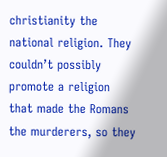christianity the national religion. They couldn’t possibly promote a religion that made the Romans the murderers, so they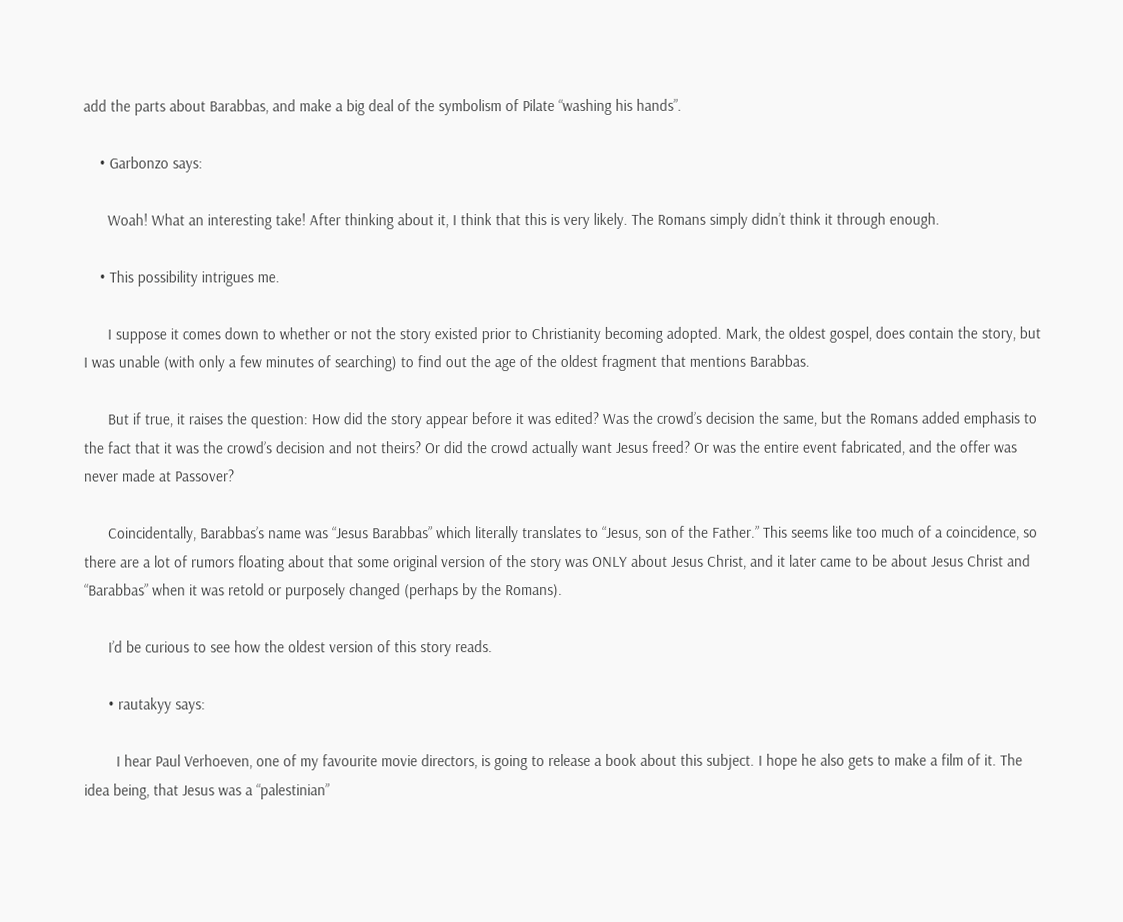add the parts about Barabbas, and make a big deal of the symbolism of Pilate “washing his hands”.

    • Garbonzo says:

      Woah! What an interesting take! After thinking about it, I think that this is very likely. The Romans simply didn’t think it through enough.

    • This possibility intrigues me.

      I suppose it comes down to whether or not the story existed prior to Christianity becoming adopted. Mark, the oldest gospel, does contain the story, but I was unable (with only a few minutes of searching) to find out the age of the oldest fragment that mentions Barabbas.

      But if true, it raises the question: How did the story appear before it was edited? Was the crowd’s decision the same, but the Romans added emphasis to the fact that it was the crowd’s decision and not theirs? Or did the crowd actually want Jesus freed? Or was the entire event fabricated, and the offer was never made at Passover?

      Coincidentally, Barabbas’s name was “Jesus Barabbas” which literally translates to “Jesus, son of the Father.” This seems like too much of a coincidence, so there are a lot of rumors floating about that some original version of the story was ONLY about Jesus Christ, and it later came to be about Jesus Christ and “Barabbas” when it was retold or purposely changed (perhaps by the Romans).

      I’d be curious to see how the oldest version of this story reads.

      • rautakyy says:

        I hear Paul Verhoeven, one of my favourite movie directors, is going to release a book about this subject. I hope he also gets to make a film of it. The idea being, that Jesus was a “palestinian”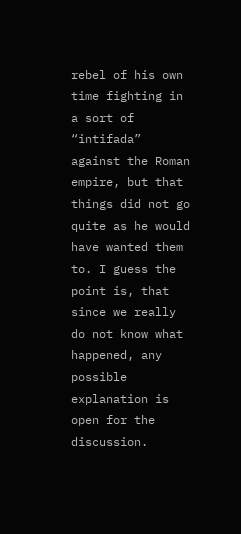rebel of his own time fighting in a sort of “intifada” against the Roman empire, but that things did not go quite as he would have wanted them to. I guess the point is, that since we really do not know what happened, any possible explanation is open for the discussion.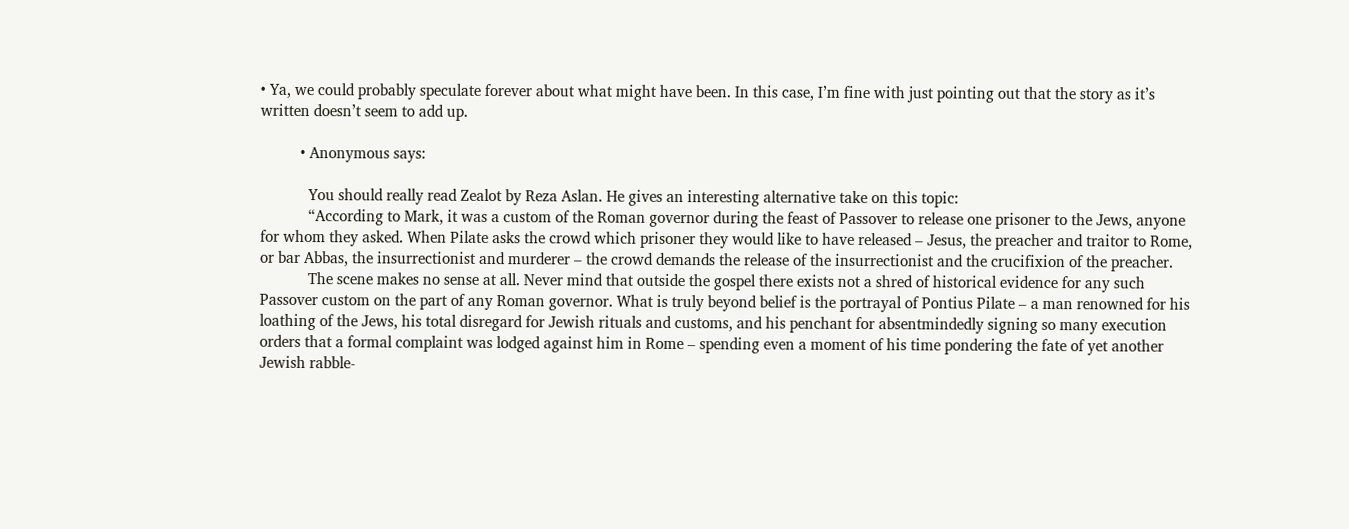• Ya, we could probably speculate forever about what might have been. In this case, I’m fine with just pointing out that the story as it’s written doesn’t seem to add up.

          • Anonymous says:

            You should really read Zealot by Reza Aslan. He gives an interesting alternative take on this topic:
            “According to Mark, it was a custom of the Roman governor during the feast of Passover to release one prisoner to the Jews, anyone for whom they asked. When Pilate asks the crowd which prisoner they would like to have released – Jesus, the preacher and traitor to Rome, or bar Abbas, the insurrectionist and murderer – the crowd demands the release of the insurrectionist and the crucifixion of the preacher.
            The scene makes no sense at all. Never mind that outside the gospel there exists not a shred of historical evidence for any such Passover custom on the part of any Roman governor. What is truly beyond belief is the portrayal of Pontius Pilate – a man renowned for his loathing of the Jews, his total disregard for Jewish rituals and customs, and his penchant for absentmindedly signing so many execution orders that a formal complaint was lodged against him in Rome – spending even a moment of his time pondering the fate of yet another Jewish rabble-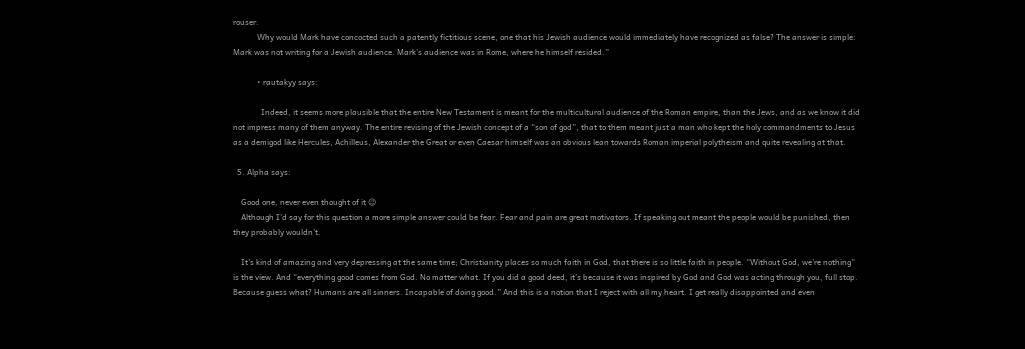rouser.
            Why would Mark have concocted such a patently fictitious scene, one that his Jewish audience would immediately have recognized as false? The answer is simple: Mark was not writing for a Jewish audience. Mark’s audience was in Rome, where he himself resided.”

            • rautakyy says:

              Indeed, it seems more plausible that the entire New Testament is meant for the multicultural audience of the Roman empire, than the Jews, and as we know it did not impress many of them anyway. The entire revising of the Jewish concept of a “son of god”, that to them meant just a man who kept the holy commandments to Jesus as a demigod like Hercules, Achilleus, Alexander the Great or even Caesar himself was an obvious lean towards Roman imperial polytheism and quite revealing at that.

  5. Alpha says:

    Good one, never even thought of it 😉
    Although I’d say for this question a more simple answer could be fear. Fear and pain are great motivators. If speaking out meant the people would be punished, then they probably wouldn’t.

    It’s kind of amazing and very depressing at the same time; Christianity places so much faith in God, that there is so little faith in people. “Without God, we’re nothing” is the view. And “everything good comes from God. No matter what. If you did a good deed, it’s because it was inspired by God and God was acting through you, full stop. Because guess what? Humans are all sinners. Incapable of doing good.” And this is a notion that I reject with all my heart. I get really disappointed and even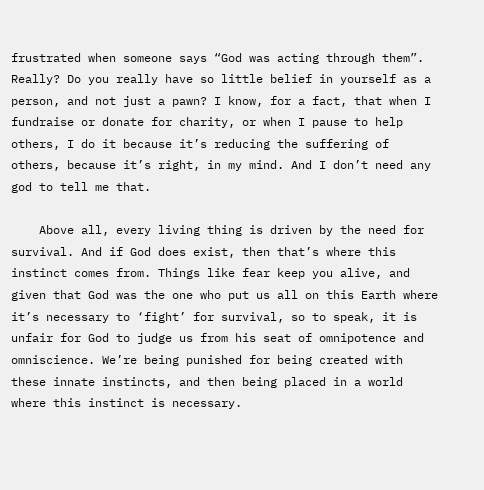frustrated when someone says “God was acting through them”. Really? Do you really have so little belief in yourself as a person, and not just a pawn? I know, for a fact, that when I fundraise or donate for charity, or when I pause to help others, I do it because it’s reducing the suffering of others, because it’s right, in my mind. And I don’t need any god to tell me that.

    Above all, every living thing is driven by the need for survival. And if God does exist, then that’s where this instinct comes from. Things like fear keep you alive, and given that God was the one who put us all on this Earth where it’s necessary to ‘fight’ for survival, so to speak, it is unfair for God to judge us from his seat of omnipotence and omniscience. We’re being punished for being created with these innate instincts, and then being placed in a world where this instinct is necessary.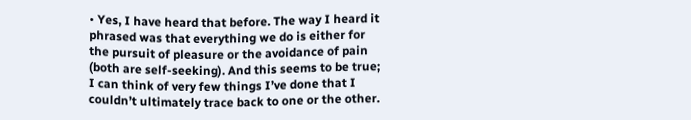• Yes, I have heard that before. The way I heard it phrased was that everything we do is either for the pursuit of pleasure or the avoidance of pain (both are self-seeking). And this seems to be true; I can think of very few things I’ve done that I couldn’t ultimately trace back to one or the other.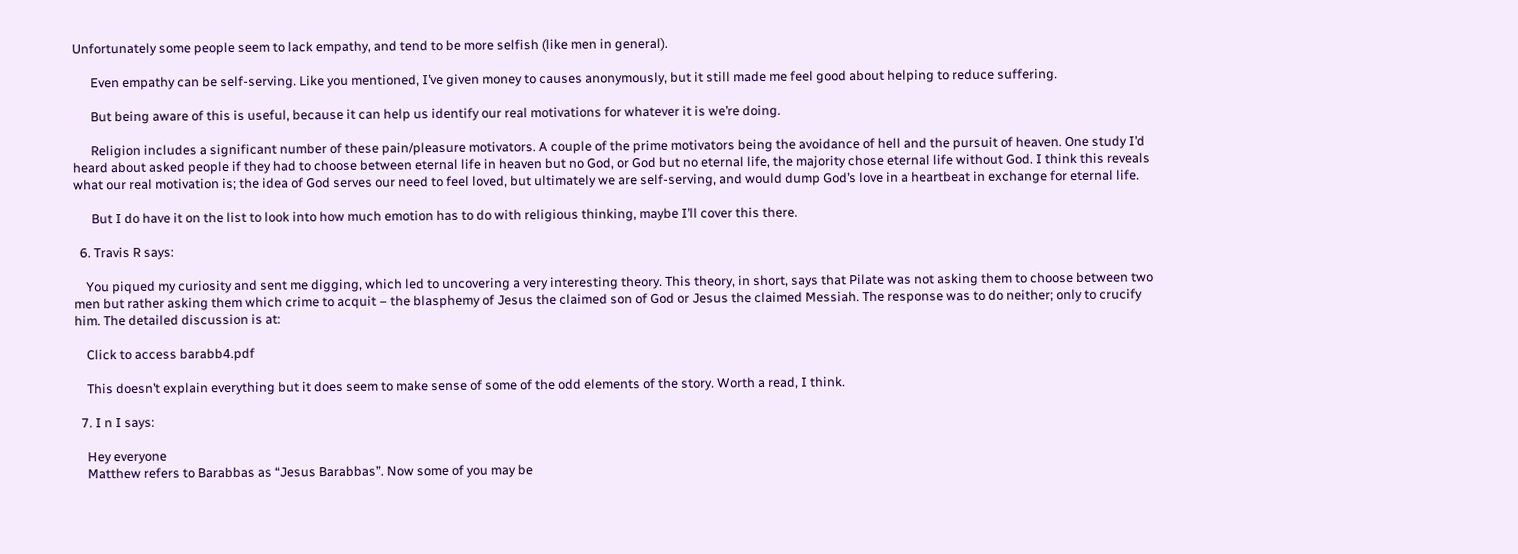Unfortunately some people seem to lack empathy, and tend to be more selfish (like men in general).

      Even empathy can be self-serving. Like you mentioned, I’ve given money to causes anonymously, but it still made me feel good about helping to reduce suffering.

      But being aware of this is useful, because it can help us identify our real motivations for whatever it is we’re doing.

      Religion includes a significant number of these pain/pleasure motivators. A couple of the prime motivators being the avoidance of hell and the pursuit of heaven. One study I’d heard about asked people if they had to choose between eternal life in heaven but no God, or God but no eternal life, the majority chose eternal life without God. I think this reveals what our real motivation is; the idea of God serves our need to feel loved, but ultimately we are self-serving, and would dump God’s love in a heartbeat in exchange for eternal life.

      But I do have it on the list to look into how much emotion has to do with religious thinking, maybe I’ll cover this there.

  6. Travis R says:

    You piqued my curiosity and sent me digging, which led to uncovering a very interesting theory. This theory, in short, says that Pilate was not asking them to choose between two men but rather asking them which crime to acquit – the blasphemy of Jesus the claimed son of God or Jesus the claimed Messiah. The response was to do neither; only to crucify him. The detailed discussion is at:

    Click to access barabb4.pdf

    This doesn’t explain everything but it does seem to make sense of some of the odd elements of the story. Worth a read, I think.

  7. I n I says:

    Hey everyone
    Matthew refers to Barabbas as “Jesus Barabbas”. Now some of you may be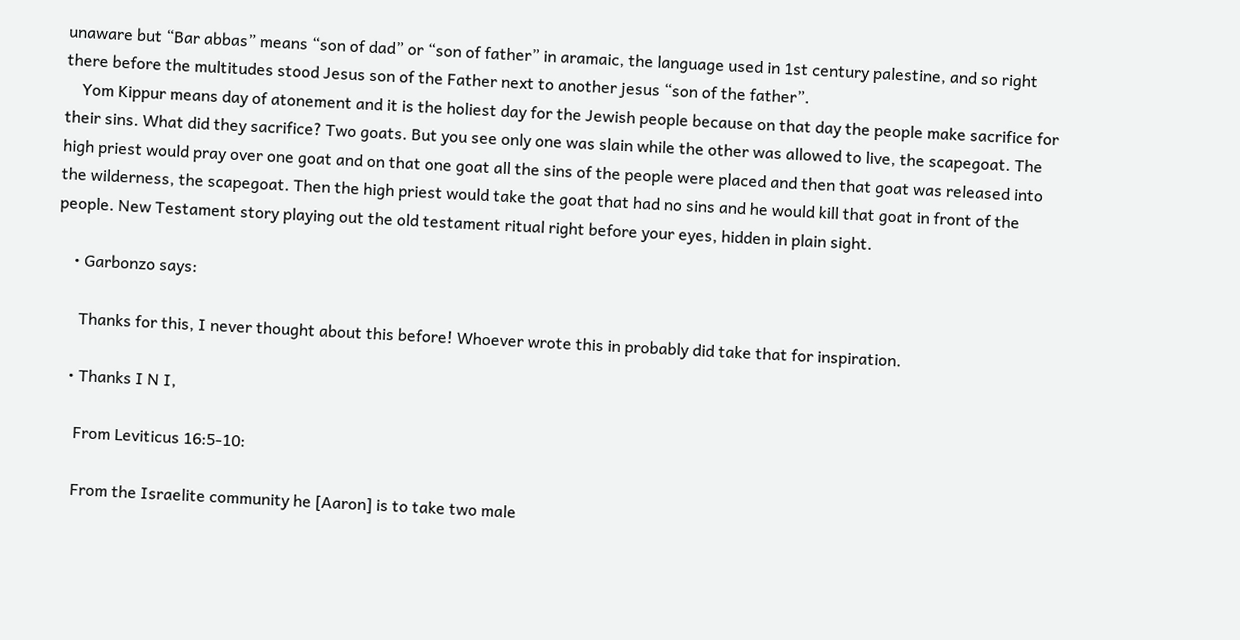unaware but “Bar abbas” means “son of dad” or “son of father” in aramaic, the language used in 1st century palestine, and so right there before the multitudes stood Jesus son of the Father next to another jesus “son of the father”.
    Yom Kippur means day of atonement and it is the holiest day for the Jewish people because on that day the people make sacrifice for their sins. What did they sacrifice? Two goats. But you see only one was slain while the other was allowed to live, the scapegoat. The high priest would pray over one goat and on that one goat all the sins of the people were placed and then that goat was released into the wilderness, the scapegoat. Then the high priest would take the goat that had no sins and he would kill that goat in front of the people. New Testament story playing out the old testament ritual right before your eyes, hidden in plain sight.

    • Garbonzo says:

      Thanks for this, I never thought about this before! Whoever wrote this in probably did take that for inspiration.

    • Thanks I N I,

      From Leviticus 16:5-10:

      From the Israelite community he [Aaron] is to take two male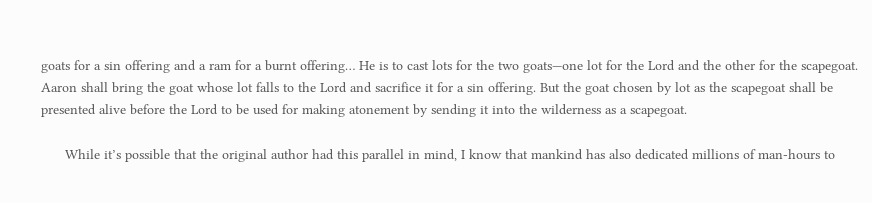goats for a sin offering and a ram for a burnt offering… He is to cast lots for the two goats—one lot for the Lord and the other for the scapegoat. Aaron shall bring the goat whose lot falls to the Lord and sacrifice it for a sin offering. But the goat chosen by lot as the scapegoat shall be presented alive before the Lord to be used for making atonement by sending it into the wilderness as a scapegoat.

      While it’s possible that the original author had this parallel in mind, I know that mankind has also dedicated millions of man-hours to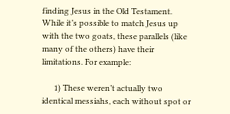finding Jesus in the Old Testament. While it’s possible to match Jesus up with the two goats, these parallels (like many of the others) have their limitations. For example:

      1) These weren’t actually two identical messiahs, each without spot or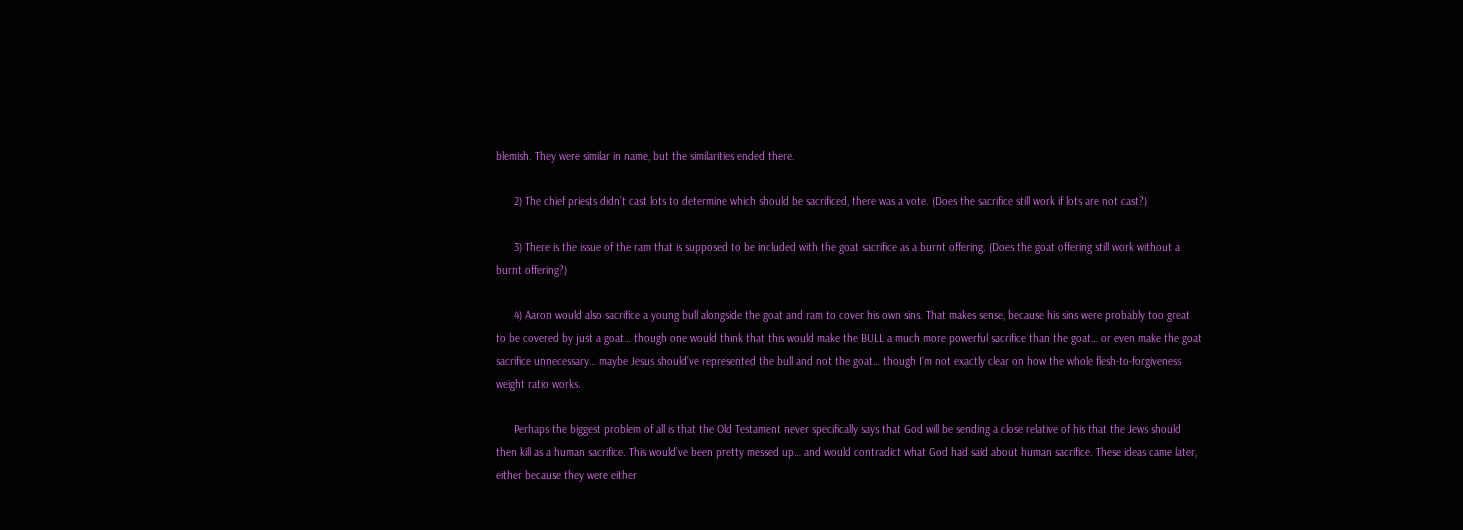blemish. They were similar in name, but the similarities ended there.

      2) The chief priests didn’t cast lots to determine which should be sacrificed, there was a vote. (Does the sacrifice still work if lots are not cast?)

      3) There is the issue of the ram that is supposed to be included with the goat sacrifice as a burnt offering. (Does the goat offering still work without a burnt offering?)

      4) Aaron would also sacrifice a young bull alongside the goat and ram to cover his own sins. That makes sense, because his sins were probably too great to be covered by just a goat… though one would think that this would make the BULL a much more powerful sacrifice than the goat… or even make the goat sacrifice unnecessary… maybe Jesus should’ve represented the bull and not the goat… though I’m not exactly clear on how the whole flesh-to-forgiveness weight ratio works.

      Perhaps the biggest problem of all is that the Old Testament never specifically says that God will be sending a close relative of his that the Jews should then kill as a human sacrifice. This would’ve been pretty messed up… and would contradict what God had said about human sacrifice. These ideas came later, either because they were either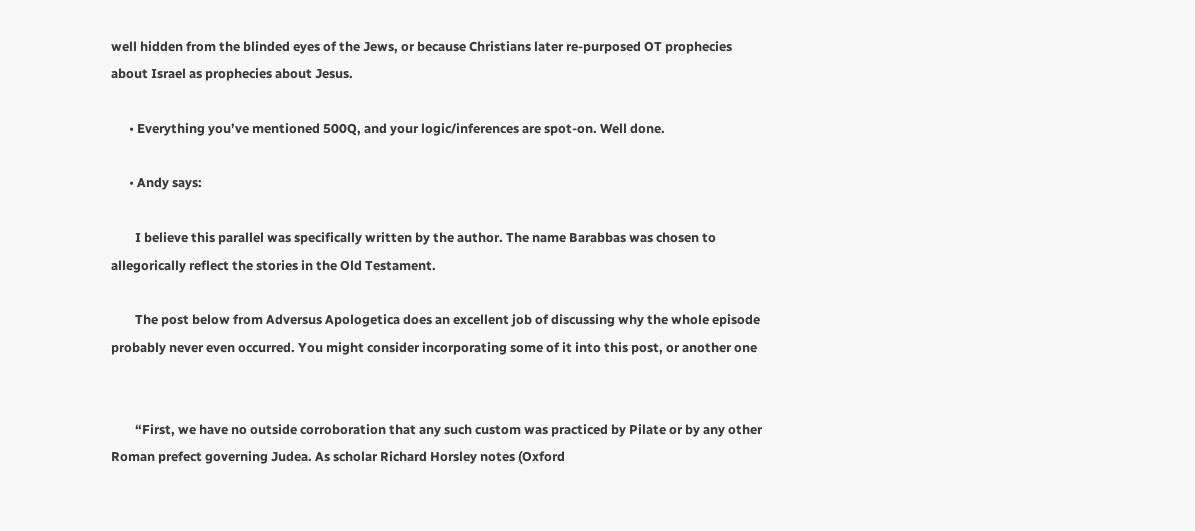well hidden from the blinded eyes of the Jews, or because Christians later re-purposed OT prophecies about Israel as prophecies about Jesus.

      • Everything you’ve mentioned 500Q, and your logic/inferences are spot-on. Well done.

      • Andy says:

        I believe this parallel was specifically written by the author. The name Barabbas was chosen to allegorically reflect the stories in the Old Testament.

        The post below from Adversus Apologetica does an excellent job of discussing why the whole episode probably never even occurred. You might consider incorporating some of it into this post, or another one


        “First, we have no outside corroboration that any such custom was practiced by Pilate or by any other Roman prefect governing Judea. As scholar Richard Horsley notes (Oxford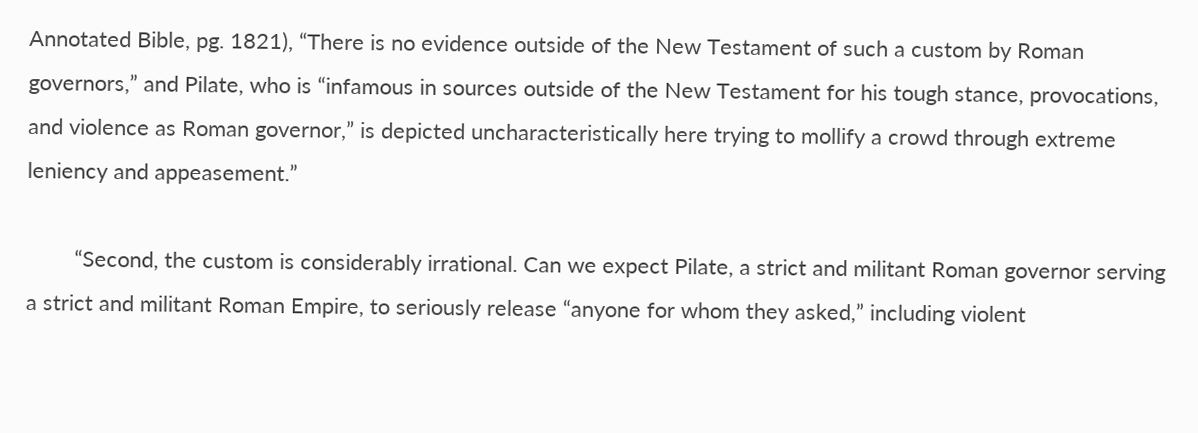Annotated Bible, pg. 1821), “There is no evidence outside of the New Testament of such a custom by Roman governors,” and Pilate, who is “infamous in sources outside of the New Testament for his tough stance, provocations, and violence as Roman governor,” is depicted uncharacteristically here trying to mollify a crowd through extreme leniency and appeasement.”

        “Second, the custom is considerably irrational. Can we expect Pilate, a strict and militant Roman governor serving a strict and militant Roman Empire, to seriously release “anyone for whom they asked,” including violent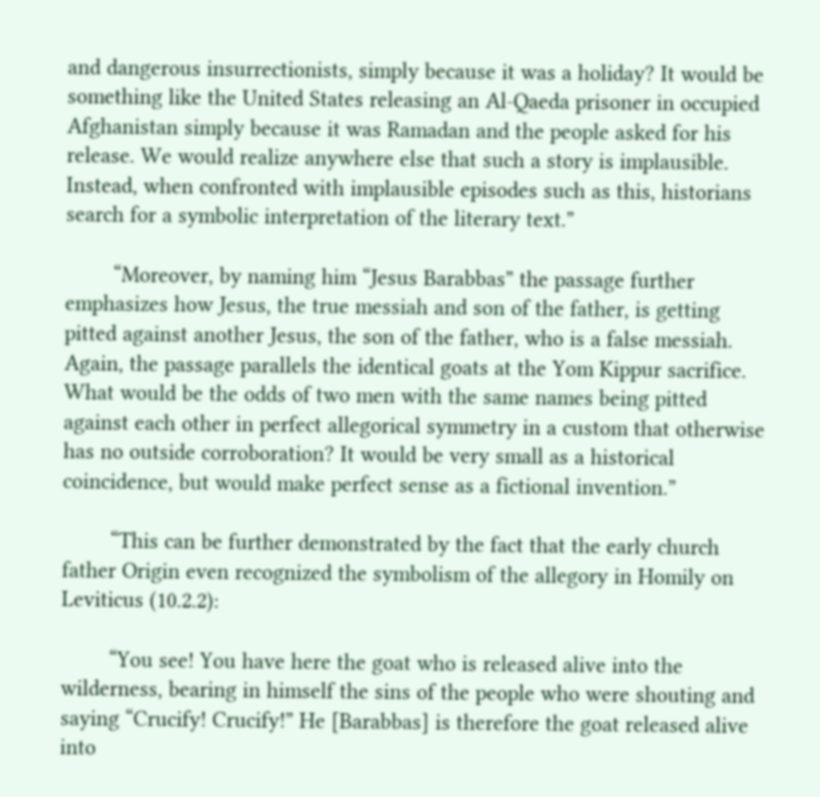and dangerous insurrectionists, simply because it was a holiday? It would be something like the United States releasing an Al-Qaeda prisoner in occupied Afghanistan simply because it was Ramadan and the people asked for his release. We would realize anywhere else that such a story is implausible. Instead, when confronted with implausible episodes such as this, historians search for a symbolic interpretation of the literary text.”

        “Moreover, by naming him “Jesus Barabbas” the passage further emphasizes how Jesus, the true messiah and son of the father, is getting pitted against another Jesus, the son of the father, who is a false messiah. Again, the passage parallels the identical goats at the Yom Kippur sacrifice. What would be the odds of two men with the same names being pitted against each other in perfect allegorical symmetry in a custom that otherwise has no outside corroboration? It would be very small as a historical coincidence, but would make perfect sense as a fictional invention.”

        “This can be further demonstrated by the fact that the early church father Origin even recognized the symbolism of the allegory in Homily on Leviticus (10.2.2):

        “You see! You have here the goat who is released alive into the wilderness, bearing in himself the sins of the people who were shouting and saying “Crucify! Crucify!” He [Barabbas] is therefore the goat released alive into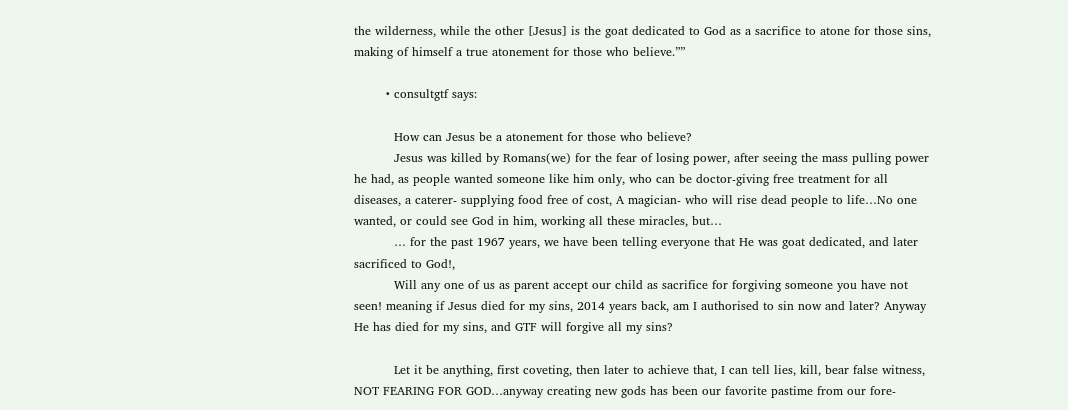the wilderness, while the other [Jesus] is the goat dedicated to God as a sacrifice to atone for those sins, making of himself a true atonement for those who believe.””

        • consultgtf says:

          How can Jesus be a atonement for those who believe?
          Jesus was killed by Romans(we) for the fear of losing power, after seeing the mass pulling power he had, as people wanted someone like him only, who can be doctor-giving free treatment for all diseases, a caterer- supplying food free of cost, A magician- who will rise dead people to life…No one wanted, or could see God in him, working all these miracles, but…
          … for the past 1967 years, we have been telling everyone that He was goat dedicated, and later sacrificed to God!,
          Will any one of us as parent accept our child as sacrifice for forgiving someone you have not seen! meaning if Jesus died for my sins, 2014 years back, am I authorised to sin now and later? Anyway He has died for my sins, and GTF will forgive all my sins?

          Let it be anything, first coveting, then later to achieve that, I can tell lies, kill, bear false witness, NOT FEARING FOR GOD…anyway creating new gods has been our favorite pastime from our fore-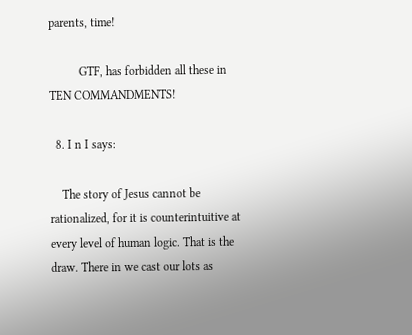parents, time!

          GTF, has forbidden all these in TEN COMMANDMENTS!

  8. I n I says:

    The story of Jesus cannot be rationalized, for it is counterintuitive at every level of human logic. That is the draw. There in we cast our lots as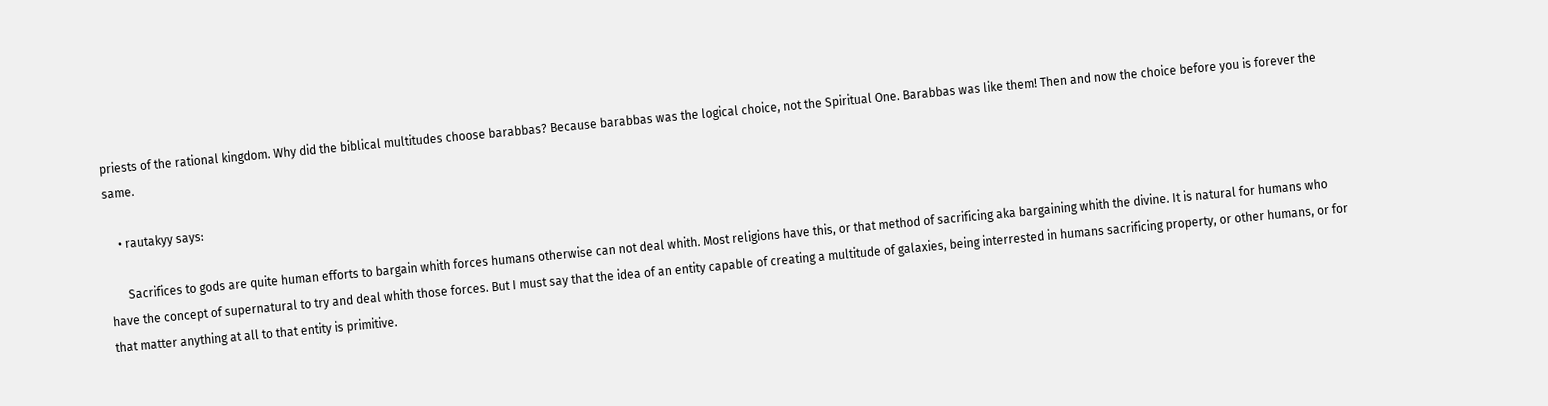priests of the rational kingdom. Why did the biblical multitudes choose barabbas? Because barabbas was the logical choice, not the Spiritual One. Barabbas was like them! Then and now the choice before you is forever the same.

    • rautakyy says:

      Sacrifices to gods are quite human efforts to bargain whith forces humans otherwise can not deal whith. Most religions have this, or that method of sacrificing aka bargaining whith the divine. It is natural for humans who have the concept of supernatural to try and deal whith those forces. But I must say that the idea of an entity capable of creating a multitude of galaxies, being interrested in humans sacrificing property, or other humans, or for that matter anything at all to that entity is primitive.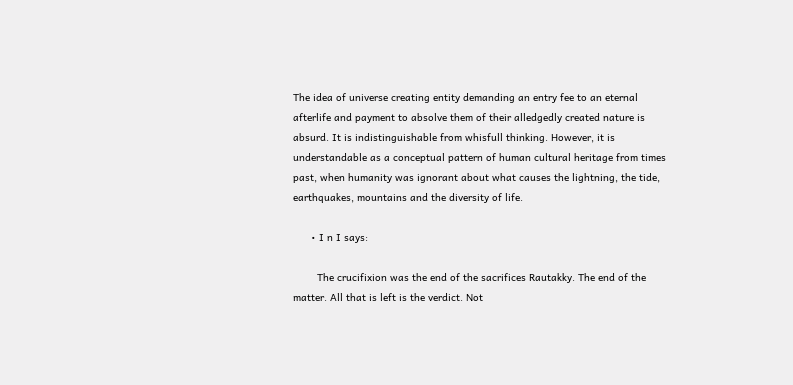The idea of universe creating entity demanding an entry fee to an eternal afterlife and payment to absolve them of their alledgedly created nature is absurd. It is indistinguishable from whisfull thinking. However, it is understandable as a conceptual pattern of human cultural heritage from times past, when humanity was ignorant about what causes the lightning, the tide, earthquakes, mountains and the diversity of life.

      • I n I says:

        The crucifixion was the end of the sacrifices Rautakky. The end of the matter. All that is left is the verdict. Not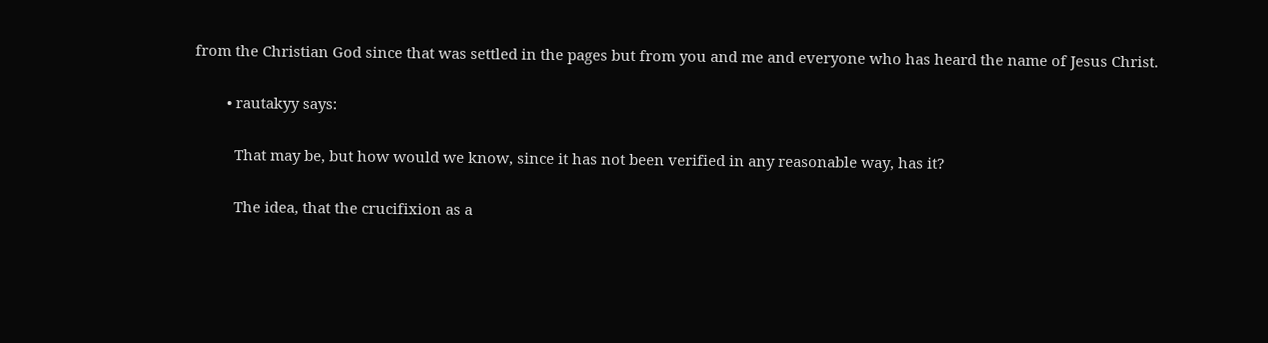from the Christian God since that was settled in the pages but from you and me and everyone who has heard the name of Jesus Christ.

        • rautakyy says:

          That may be, but how would we know, since it has not been verified in any reasonable way, has it?

          The idea, that the crucifixion as a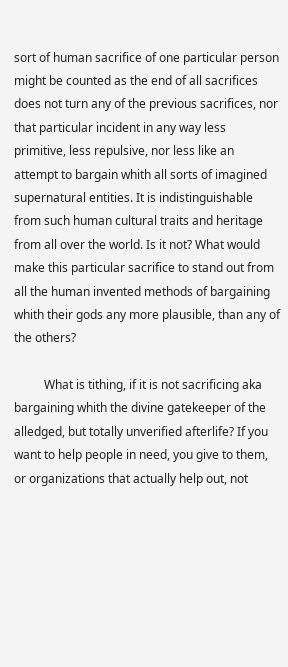sort of human sacrifice of one particular person might be counted as the end of all sacrifices does not turn any of the previous sacrifices, nor that particular incident in any way less primitive, less repulsive, nor less like an attempt to bargain whith all sorts of imagined supernatural entities. It is indistinguishable from such human cultural traits and heritage from all over the world. Is it not? What would make this particular sacrifice to stand out from all the human invented methods of bargaining whith their gods any more plausible, than any of the others?

          What is tithing, if it is not sacrificing aka bargaining whith the divine gatekeeper of the alledged, but totally unverified afterlife? If you want to help people in need, you give to them, or organizations that actually help out, not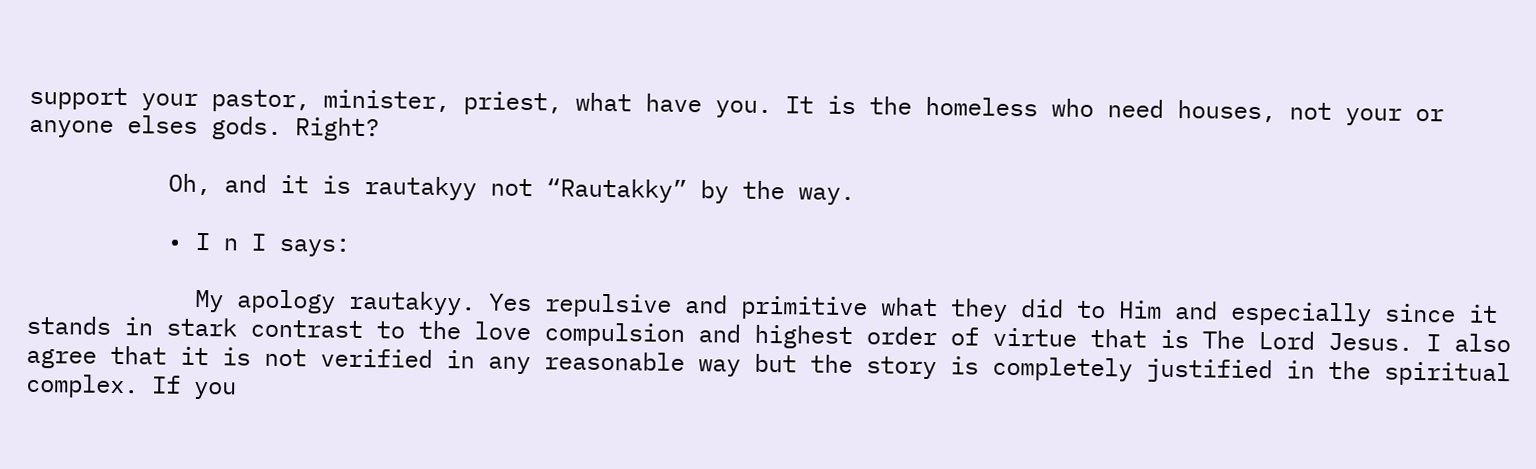support your pastor, minister, priest, what have you. It is the homeless who need houses, not your or anyone elses gods. Right?

          Oh, and it is rautakyy not “Rautakky” by the way.

          • I n I says:

            My apology rautakyy. Yes repulsive and primitive what they did to Him and especially since it stands in stark contrast to the love compulsion and highest order of virtue that is The Lord Jesus. I also agree that it is not verified in any reasonable way but the story is completely justified in the spiritual complex. If you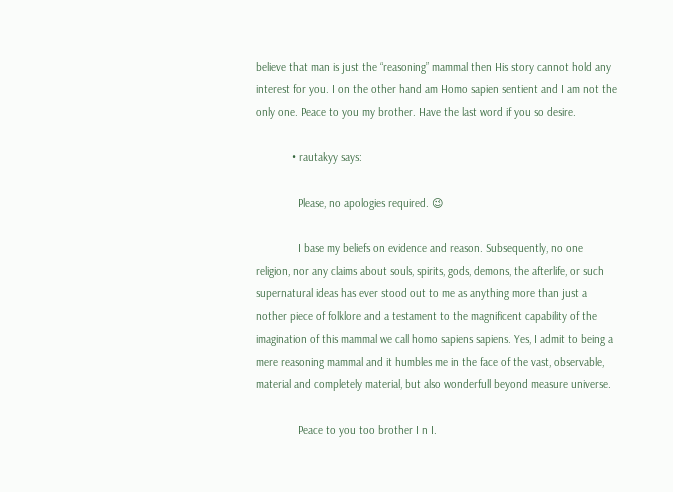believe that man is just the “reasoning” mammal then His story cannot hold any interest for you. I on the other hand am Homo sapien sentient and I am not the only one. Peace to you my brother. Have the last word if you so desire.

            • rautakyy says:

              Please, no apologies required. 😉

              I base my beliefs on evidence and reason. Subsequently, no one religion, nor any claims about souls, spirits, gods, demons, the afterlife, or such supernatural ideas has ever stood out to me as anything more than just a nother piece of folklore and a testament to the magnificent capability of the imagination of this mammal we call homo sapiens sapiens. Yes, I admit to being a mere reasoning mammal and it humbles me in the face of the vast, observable, material and completely material, but also wonderfull beyond measure universe.

              Peace to you too brother I n I.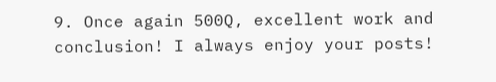9. Once again 500Q, excellent work and conclusion! I always enjoy your posts!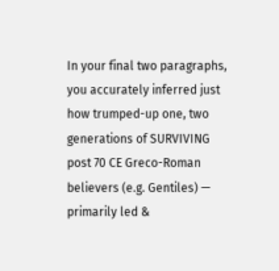In your final two paragraphs, you accurately inferred just how trumped-up one, two generations of SURVIVING post 70 CE Greco-Roman believers (e.g. Gentiles) — primarily led &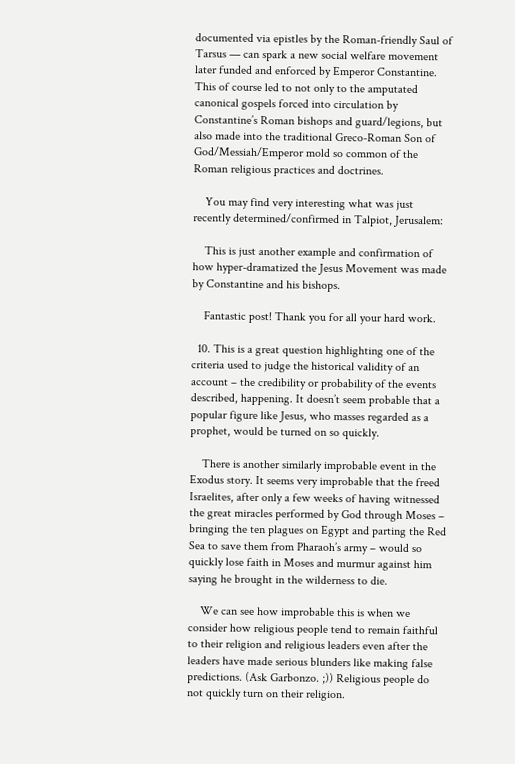documented via epistles by the Roman-friendly Saul of Tarsus — can spark a new social welfare movement later funded and enforced by Emperor Constantine. This of course led to not only to the amputated canonical gospels forced into circulation by Constantine’s Roman bishops and guard/legions, but also made into the traditional Greco-Roman Son of God/Messiah/Emperor mold so common of the Roman religious practices and doctrines.

    You may find very interesting what was just recently determined/confirmed in Talpiot, Jerusalem:

    This is just another example and confirmation of how hyper-dramatized the Jesus Movement was made by Constantine and his bishops.

    Fantastic post! Thank you for all your hard work.

  10. This is a great question highlighting one of the criteria used to judge the historical validity of an account – the credibility or probability of the events described, happening. It doesn’t seem probable that a popular figure like Jesus, who masses regarded as a prophet, would be turned on so quickly.

    There is another similarly improbable event in the Exodus story. It seems very improbable that the freed Israelites, after only a few weeks of having witnessed the great miracles performed by God through Moses – bringing the ten plagues on Egypt and parting the Red Sea to save them from Pharaoh’s army – would so quickly lose faith in Moses and murmur against him saying he brought in the wilderness to die.

    We can see how improbable this is when we consider how religious people tend to remain faithful to their religion and religious leaders even after the leaders have made serious blunders like making false predictions. (Ask Garbonzo. ;)) Religious people do not quickly turn on their religion.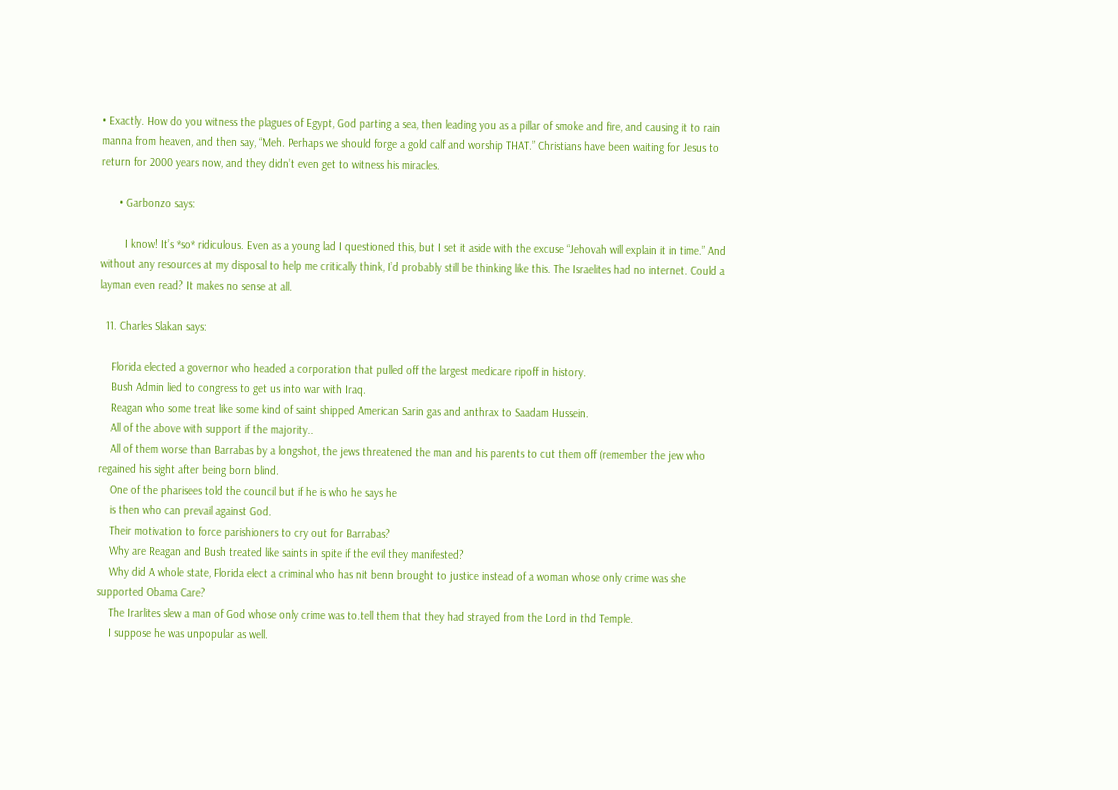• Exactly. How do you witness the plagues of Egypt, God parting a sea, then leading you as a pillar of smoke and fire, and causing it to rain manna from heaven, and then say, “Meh. Perhaps we should forge a gold calf and worship THAT.” Christians have been waiting for Jesus to return for 2000 years now, and they didn’t even get to witness his miracles.

      • Garbonzo says:

        I know! It’s *so* ridiculous. Even as a young lad I questioned this, but I set it aside with the excuse “Jehovah will explain it in time.” And without any resources at my disposal to help me critically think, I’d probably still be thinking like this. The Israelites had no internet. Could a layman even read? It makes no sense at all.

  11. Charles Slakan says:

    Florida elected a governor who headed a corporation that pulled off the largest medicare ripoff in history.
    Bush Admin lied to congress to get us into war with Iraq.
    Reagan who some treat like some kind of saint shipped American Sarin gas and anthrax to Saadam Hussein.
    All of the above with support if the majority..
    All of them worse than Barrabas by a longshot, the jews threatened the man and his parents to cut them off (remember the jew who regained his sight after being born blind.
    One of the pharisees told the council but if he is who he says he
    is then who can prevail against God.
    Their motivation to force parishioners to cry out for Barrabas?
    Why are Reagan and Bush treated like saints in spite if the evil they manifested?
    Why did A whole state, Florida elect a criminal who has nit benn brought to justice instead of a woman whose only crime was she supported Obama Care?
    The Irarlites slew a man of God whose only crime was to.tell them that they had strayed from the Lord in thd Temple.
    I suppose he was unpopular as well.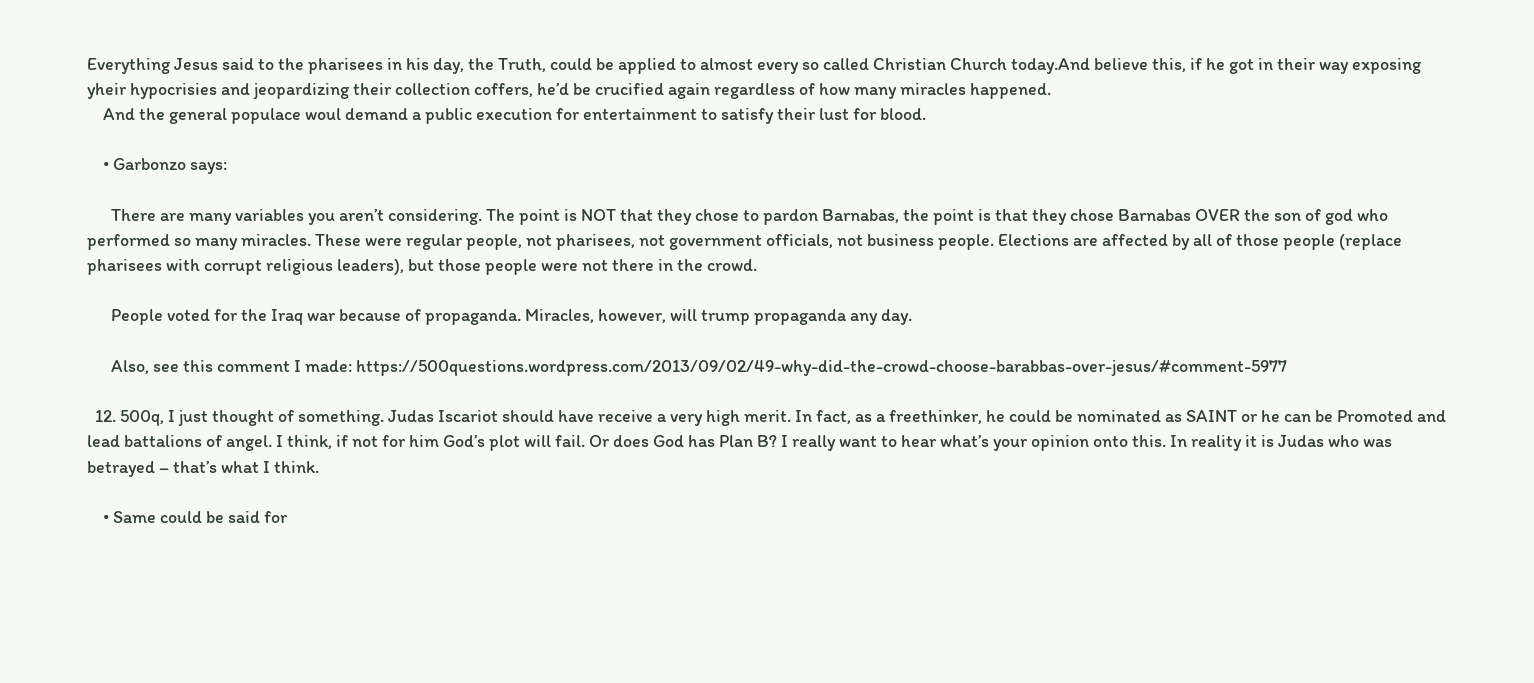Everything Jesus said to the pharisees in his day, the Truth, could be applied to almost every so called Christian Church today.And believe this, if he got in their way exposing yheir hypocrisies and jeopardizing their collection coffers, he’d be crucified again regardless of how many miracles happened.
    And the general populace woul demand a public execution for entertainment to satisfy their lust for blood.

    • Garbonzo says:

      There are many variables you aren’t considering. The point is NOT that they chose to pardon Barnabas, the point is that they chose Barnabas OVER the son of god who performed so many miracles. These were regular people, not pharisees, not government officials, not business people. Elections are affected by all of those people (replace pharisees with corrupt religious leaders), but those people were not there in the crowd.

      People voted for the Iraq war because of propaganda. Miracles, however, will trump propaganda any day.

      Also, see this comment I made: https://500questions.wordpress.com/2013/09/02/49-why-did-the-crowd-choose-barabbas-over-jesus/#comment-5977

  12. 500q, I just thought of something. Judas Iscariot should have receive a very high merit. In fact, as a freethinker, he could be nominated as SAINT or he can be Promoted and lead battalions of angel. I think, if not for him God’s plot will fail. Or does God has Plan B? I really want to hear what’s your opinion onto this. In reality it is Judas who was betrayed – that’s what I think.

    • Same could be said for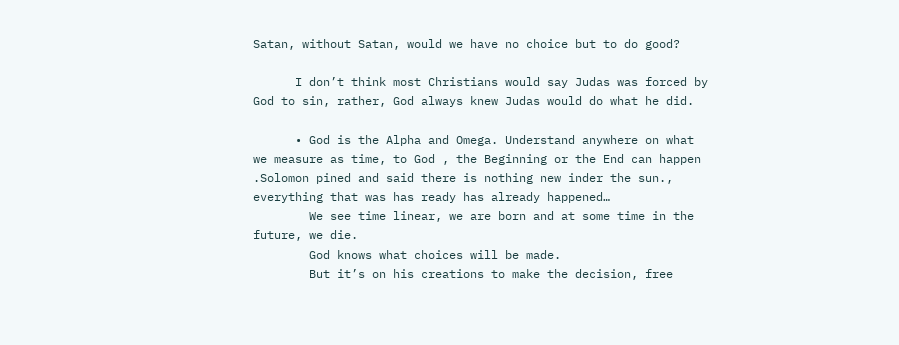Satan, without Satan, would we have no choice but to do good?

      I don’t think most Christians would say Judas was forced by God to sin, rather, God always knew Judas would do what he did.

      • God is the Alpha and Omega. Understand anywhere on what we measure as time, to God , the Beginning or the End can happen .Solomon pined and said there is nothing new inder the sun., everything that was has ready has already happened…
        We see time linear, we are born and at some time in the future, we die.
        God knows what choices will be made.
        But it’s on his creations to make the decision, free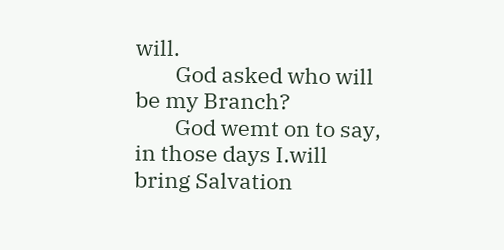will.
        God asked who will be my Branch?
        God wemt on to say, in those days I.will bring Salvation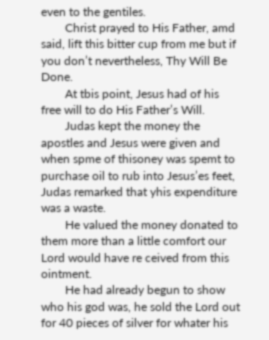even to the gentiles.
        Christ prayed to His Father, amd said, lift this bitter cup from me but if you don’t nevertheless, Thy Will Be Done.
        At tbis point, Jesus had of his free will to do His Father’s Will.
        Judas kept the money the apostles and Jesus were given and when spme of thisoney was spemt to purchase oil to rub into Jesus’es feet, Judas remarked that yhis expenditure was a waste.
        He valued the money donated to them more than a little comfort our Lord would have re ceived from this ointment.
        He had already begun to show who his god was, he sold the Lord out for 40 pieces of silver for whater his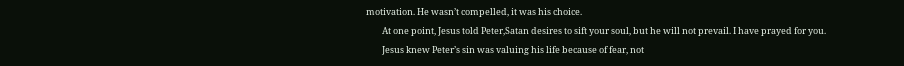motivation. He wasn’t compelled, it was his choice.
        At one point, Jesus told Peter,Satan desires to sift your soul, but he will not prevail. I have prayed for you.
        Jesus knew Peter’s sin was valuing his life because of fear, not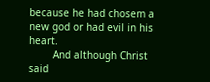because he had chosem a new god or had evil in his heart.
        And although Christ said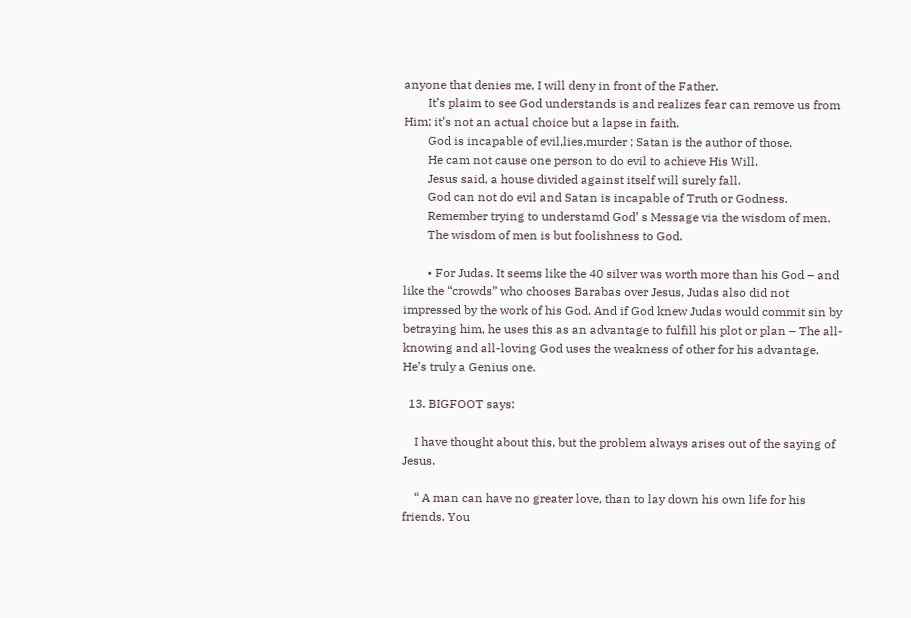anyone that denies me, I will deny in front of the Father.
        It’s plaim to see God understands is and realizes fear can remove us from Him; it’s not an actual choice but a lapse in faith.
        God is incapable of evil,lies,murder ; Satan is the author of those.
        He cam not cause one person to do evil to achieve His Will.
        Jesus said, a house divided against itself will surely fall.
        God can not do evil and Satan is incapable of Truth or Godness.
        Remember trying to understamd God’ s Message via the wisdom of men.
        The wisdom of men is but foolishness to God.

        • For Judas. It seems like the 40 silver was worth more than his God – and like the “crowds” who chooses Barabas over Jesus, Judas also did not impressed by the work of his God. And if God knew Judas would commit sin by betraying him, he uses this as an advantage to fulfill his plot or plan – The all-knowing and all-loving God uses the weakness of other for his advantage. He’s truly a Genius one.

  13. BIGFOOT says:

    I have thought about this, but the problem always arises out of the saying of Jesus.

    “ A man can have no greater love, than to lay down his own life for his friends. You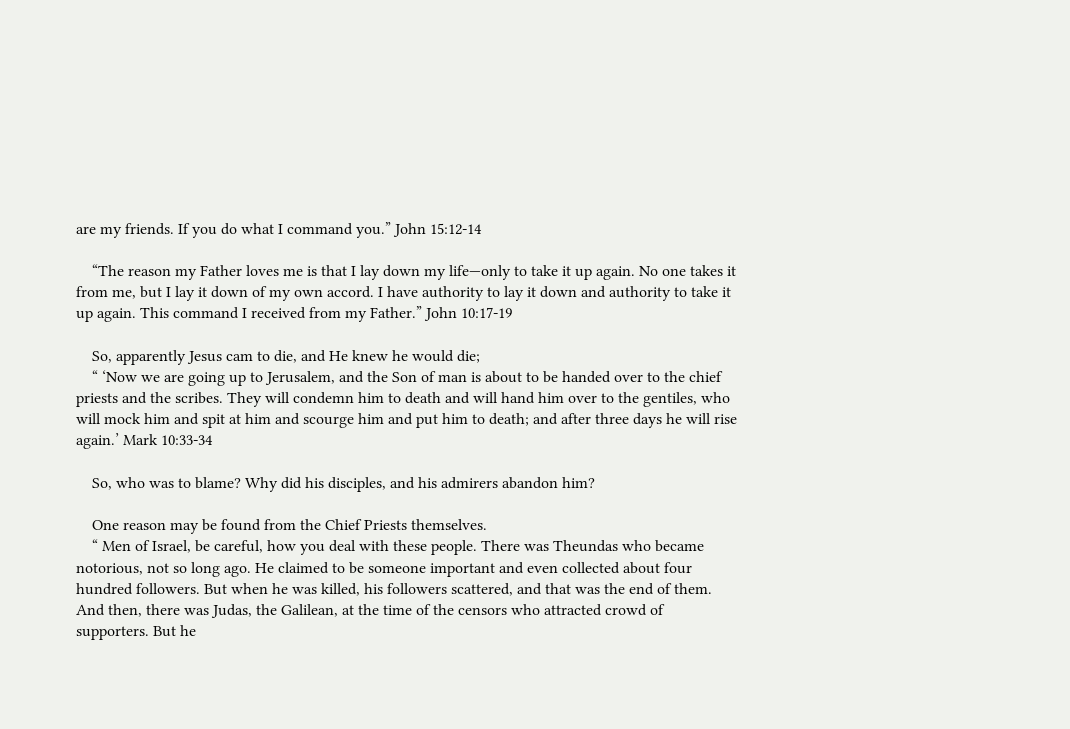are my friends. If you do what I command you.” John 15:12-14

    “The reason my Father loves me is that I lay down my life—only to take it up again. No one takes it from me, but I lay it down of my own accord. I have authority to lay it down and authority to take it up again. This command I received from my Father.” John 10:17-19

    So, apparently Jesus cam to die, and He knew he would die;
    “ ‘Now we are going up to Jerusalem, and the Son of man is about to be handed over to the chief priests and the scribes. They will condemn him to death and will hand him over to the gentiles, who will mock him and spit at him and scourge him and put him to death; and after three days he will rise again.’ Mark 10:33-34

    So, who was to blame? Why did his disciples, and his admirers abandon him?

    One reason may be found from the Chief Priests themselves.
    “ Men of Israel, be careful, how you deal with these people. There was Theundas who became notorious, not so long ago. He claimed to be someone important and even collected about four hundred followers. But when he was killed, his followers scattered, and that was the end of them. And then, there was Judas, the Galilean, at the time of the censors who attracted crowd of supporters. But he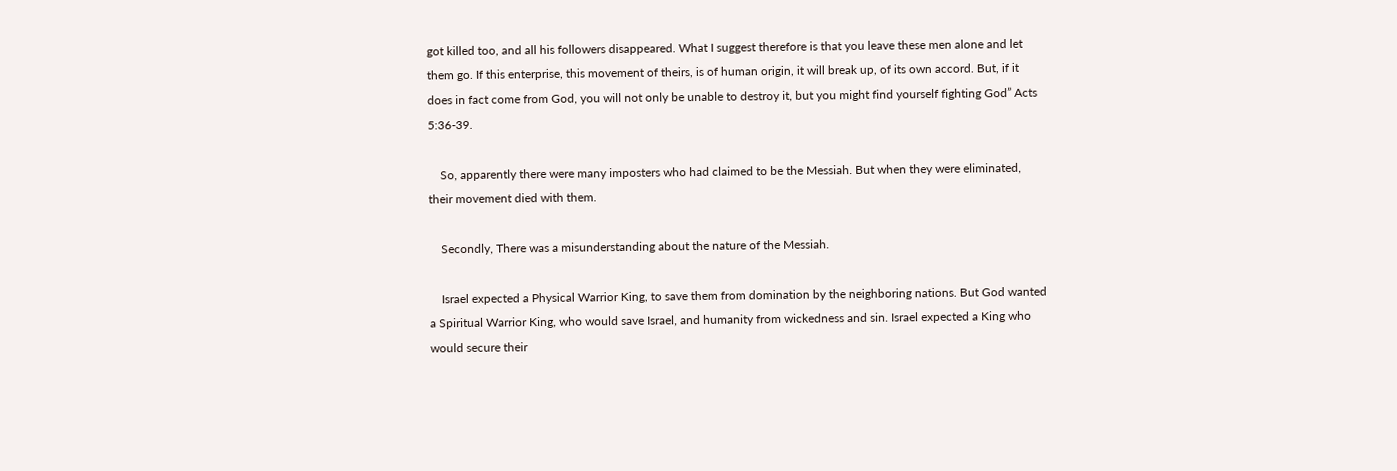got killed too, and all his followers disappeared. What I suggest therefore is that you leave these men alone and let them go. If this enterprise, this movement of theirs, is of human origin, it will break up, of its own accord. But, if it does in fact come from God, you will not only be unable to destroy it, but you might find yourself fighting God” Acts 5:36-39.

    So, apparently there were many imposters who had claimed to be the Messiah. But when they were eliminated, their movement died with them.

    Secondly, There was a misunderstanding about the nature of the Messiah.

    Israel expected a Physical Warrior King, to save them from domination by the neighboring nations. But God wanted a Spiritual Warrior King, who would save Israel, and humanity from wickedness and sin. Israel expected a King who would secure their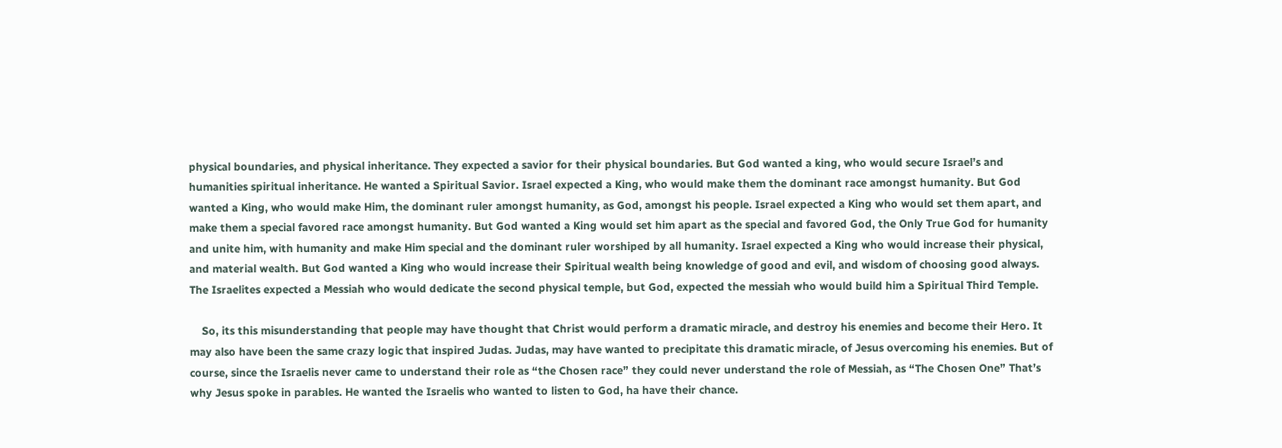physical boundaries, and physical inheritance. They expected a savior for their physical boundaries. But God wanted a king, who would secure Israel’s and humanities spiritual inheritance. He wanted a Spiritual Savior. Israel expected a King, who would make them the dominant race amongst humanity. But God wanted a King, who would make Him, the dominant ruler amongst humanity, as God, amongst his people. Israel expected a King who would set them apart, and make them a special favored race amongst humanity. But God wanted a King would set him apart as the special and favored God, the Only True God for humanity and unite him, with humanity and make Him special and the dominant ruler worshiped by all humanity. Israel expected a King who would increase their physical, and material wealth. But God wanted a King who would increase their Spiritual wealth being knowledge of good and evil, and wisdom of choosing good always. The Israelites expected a Messiah who would dedicate the second physical temple, but God, expected the messiah who would build him a Spiritual Third Temple.

    So, its this misunderstanding that people may have thought that Christ would perform a dramatic miracle, and destroy his enemies and become their Hero. It may also have been the same crazy logic that inspired Judas. Judas, may have wanted to precipitate this dramatic miracle, of Jesus overcoming his enemies. But of course, since the Israelis never came to understand their role as “the Chosen race” they could never understand the role of Messiah, as “The Chosen One” That’s why Jesus spoke in parables. He wanted the Israelis who wanted to listen to God, ha have their chance.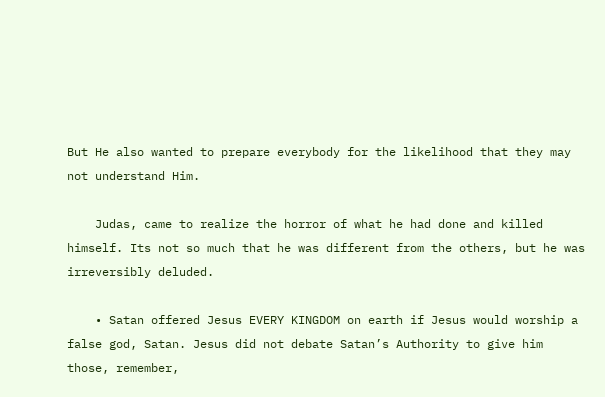But He also wanted to prepare everybody for the likelihood that they may not understand Him.

    Judas, came to realize the horror of what he had done and killed himself. Its not so much that he was different from the others, but he was irreversibly deluded.

    • Satan offered Jesus EVERY KINGDOM on earth if Jesus would worship a false god, Satan. Jesus did not debate Satan’s Authority to give him those, remember,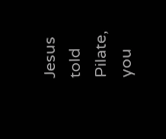Jesus told Pilate, you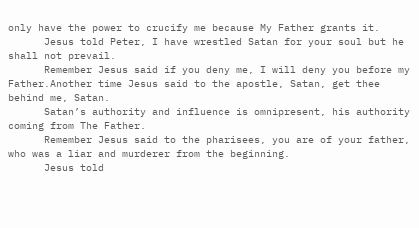only have the power to crucify me because My Father grants it.
      Jesus told Peter, I have wrestled Satan for your soul but he shall not prevail.
      Remember Jesus said if you deny me, I will deny you before my Father.Another time Jesus said to the apostle, Satan, get thee behind me, Satan.
      Satan’s authority and influence is omnipresent, his authority coming from The Father.
      Remember Jesus said to the pharisees, you are of your father, who was a liar and murderer from the beginning.
      Jesus told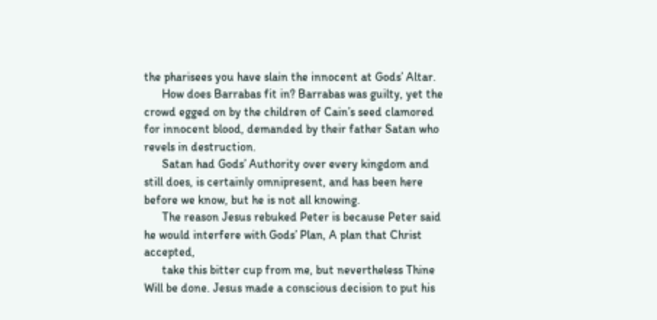the pharisees you have slain the innocent at Gods’ Altar.
      How does Barrabas fit in? Barrabas was guilty, yet the crowd egged on by the children of Cain’s seed clamored for innocent blood, demanded by their father Satan who revels in destruction.
      Satan had Gods’ Authority over every kingdom and still does, is certainly omnipresent, and has been here before we know, but he is not all knowing.
      The reason Jesus rebuked Peter is because Peter said he would interfere with Gods’ Plan, A plan that Christ accepted,
      take this bitter cup from me, but nevertheless Thine Will be done. Jesus made a conscious decision to put his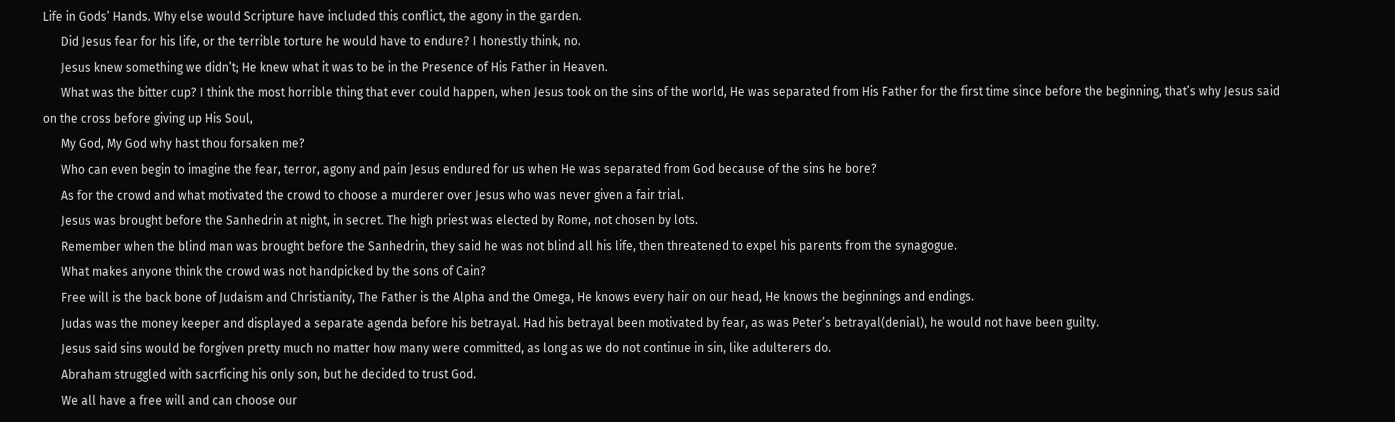Life in Gods’ Hands. Why else would Scripture have included this conflict, the agony in the garden.
      Did Jesus fear for his life, or the terrible torture he would have to endure? I honestly think, no.
      Jesus knew something we didn’t; He knew what it was to be in the Presence of His Father in Heaven.
      What was the bitter cup? I think the most horrible thing that ever could happen, when Jesus took on the sins of the world, He was separated from His Father for the first time since before the beginning, that’s why Jesus said on the cross before giving up His Soul,
      My God, My God why hast thou forsaken me?
      Who can even begin to imagine the fear, terror, agony and pain Jesus endured for us when He was separated from God because of the sins he bore?
      As for the crowd and what motivated the crowd to choose a murderer over Jesus who was never given a fair trial.
      Jesus was brought before the Sanhedrin at night, in secret. The high priest was elected by Rome, not chosen by lots.
      Remember when the blind man was brought before the Sanhedrin, they said he was not blind all his life, then threatened to expel his parents from the synagogue.
      What makes anyone think the crowd was not handpicked by the sons of Cain?
      Free will is the back bone of Judaism and Christianity, The Father is the Alpha and the Omega, He knows every hair on our head, He knows the beginnings and endings.
      Judas was the money keeper and displayed a separate agenda before his betrayal. Had his betrayal been motivated by fear, as was Peter’s betrayal(denial), he would not have been guilty.
      Jesus said sins would be forgiven pretty much no matter how many were committed, as long as we do not continue in sin, like adulterers do.
      Abraham struggled with sacrficing his only son, but he decided to trust God.
      We all have a free will and can choose our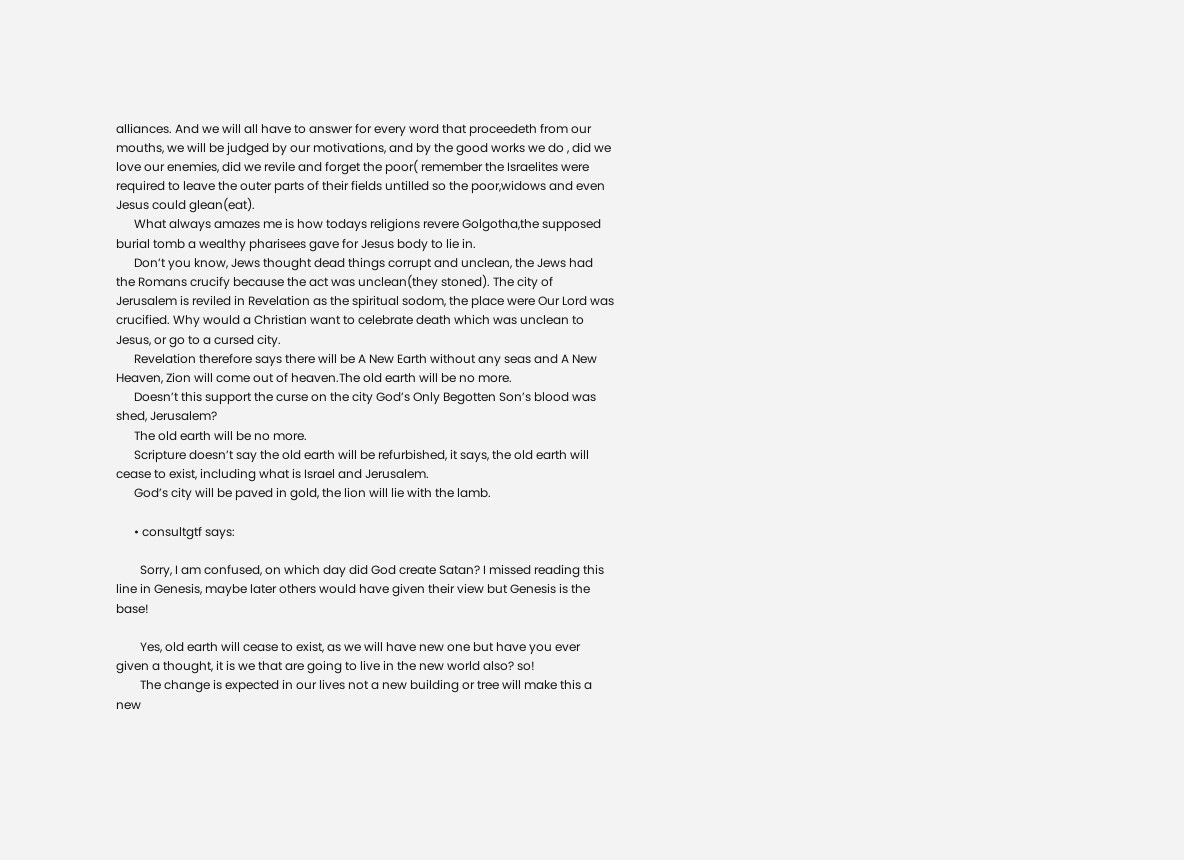alliances. And we will all have to answer for every word that proceedeth from our mouths, we will be judged by our motivations, and by the good works we do , did we love our enemies, did we revile and forget the poor( remember the Israelites were required to leave the outer parts of their fields untilled so the poor,widows and even Jesus could glean(eat).
      What always amazes me is how todays religions revere Golgotha,the supposed burial tomb a wealthy pharisees gave for Jesus body to lie in.
      Don’t you know, Jews thought dead things corrupt and unclean, the Jews had the Romans crucify because the act was unclean(they stoned). The city of Jerusalem is reviled in Revelation as the spiritual sodom, the place were Our Lord was crucified. Why would a Christian want to celebrate death which was unclean to Jesus, or go to a cursed city.
      Revelation therefore says there will be A New Earth without any seas and A New Heaven, Zion will come out of heaven.The old earth will be no more.
      Doesn’t this support the curse on the city God’s Only Begotten Son’s blood was shed, Jerusalem?
      The old earth will be no more.
      Scripture doesn’t say the old earth will be refurbished, it says, the old earth will cease to exist, including what is Israel and Jerusalem.
      God’s city will be paved in gold, the lion will lie with the lamb.

      • consultgtf says:

        Sorry, I am confused, on which day did God create Satan? I missed reading this line in Genesis, maybe later others would have given their view but Genesis is the base!

        Yes, old earth will cease to exist, as we will have new one but have you ever given a thought, it is we that are going to live in the new world also? so!
        The change is expected in our lives not a new building or tree will make this a new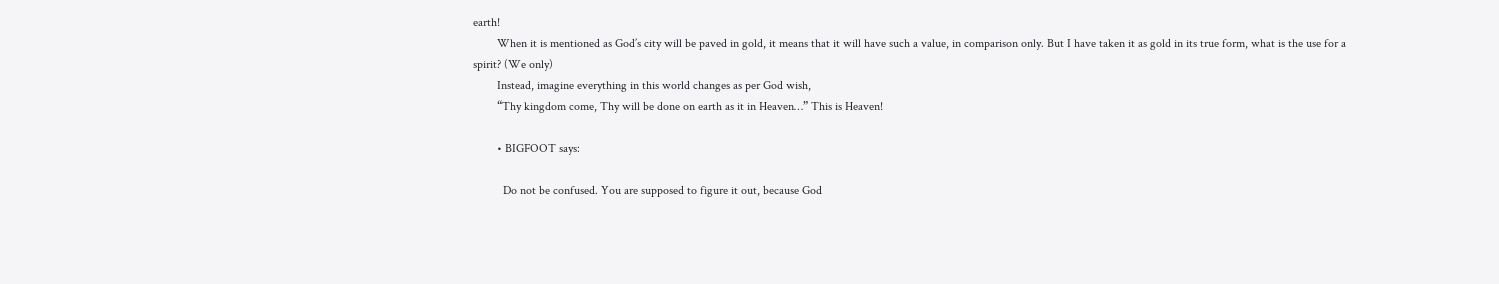earth!
        When it is mentioned as God’s city will be paved in gold, it means that it will have such a value, in comparison only. But I have taken it as gold in its true form, what is the use for a spirit? (We only)
        Instead, imagine everything in this world changes as per God wish,
        “Thy kingdom come, Thy will be done on earth as it in Heaven…” This is Heaven!

        • BIGFOOT says:

          Do not be confused. You are supposed to figure it out, because God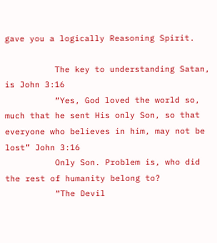gave you a logically Reasoning Spirit.

          The key to understanding Satan, is John 3:16
          “Yes, God loved the world so, much that he sent His only Son, so that everyone who believes in him, may not be lost” John 3:16
          Only Son. Problem is, who did the rest of humanity belong to?
          “The Devil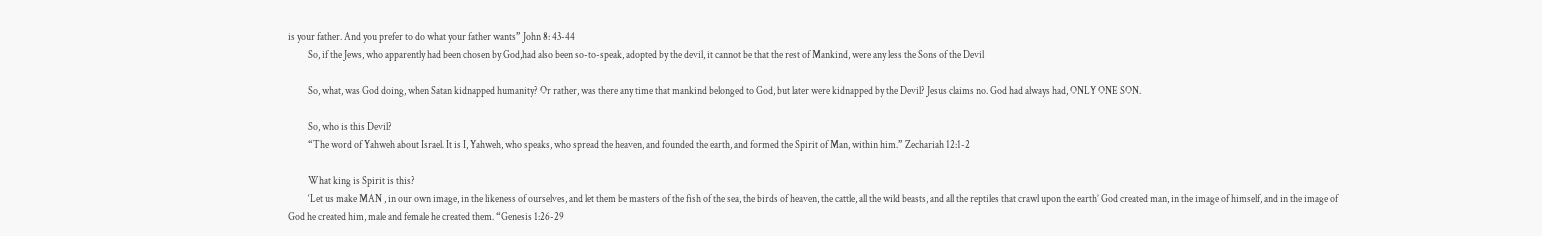is your father. And you prefer to do what your father wants” John 8: 43-44
          So, if the Jews, who apparently had been chosen by God,had also been so-to-speak, adopted by the devil, it cannot be that the rest of Mankind, were any less the Sons of the Devil

          So, what, was God doing, when Satan kidnapped humanity? Or rather, was there any time that mankind belonged to God, but later were kidnapped by the Devil? Jesus claims no. God had always had, ONLY ONE SON.

          So, who is this Devil?
          “The word of Yahweh about Israel. It is I, Yahweh, who speaks, who spread the heaven, and founded the earth, and formed the Spirit of Man, within him.” Zechariah 12:1-2

          What king is Spirit is this?
          ‘Let us make MAN , in our own image, in the likeness of ourselves, and let them be masters of the fish of the sea, the birds of heaven, the cattle, all the wild beasts, and all the reptiles that crawl upon the earth’ God created man, in the image of himself, and in the image of God he created him, male and female he created them. “Genesis 1:26-29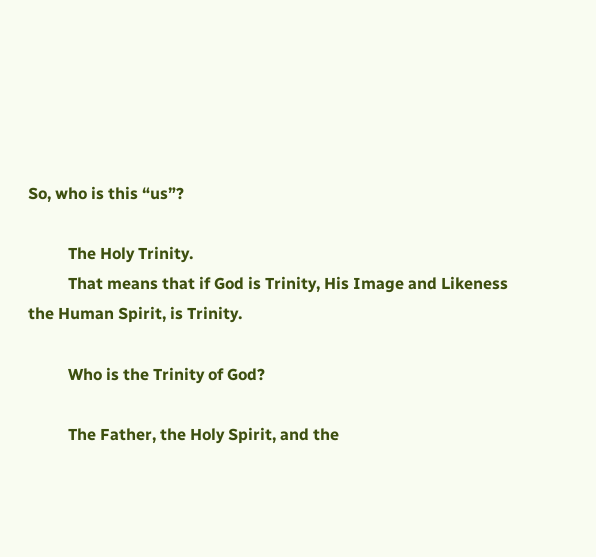So, who is this “us”?

          The Holy Trinity.
          That means that if God is Trinity, His Image and Likeness the Human Spirit, is Trinity.

          Who is the Trinity of God?

          The Father, the Holy Spirit, and the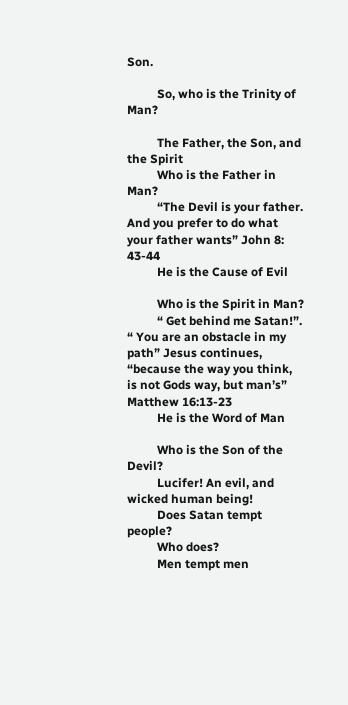Son.

          So, who is the Trinity of Man?

          The Father, the Son, and the Spirit
          Who is the Father in Man?
          “The Devil is your father. And you prefer to do what your father wants” John 8: 43-44
          He is the Cause of Evil

          Who is the Spirit in Man?
          “ Get behind me Satan!”. “ You are an obstacle in my path” Jesus continues, “because the way you think, is not Gods way, but man’s” Matthew 16:13-23
          He is the Word of Man

          Who is the Son of the Devil?
          Lucifer! An evil, and wicked human being!
          Does Satan tempt people?
          Who does?
          Men tempt men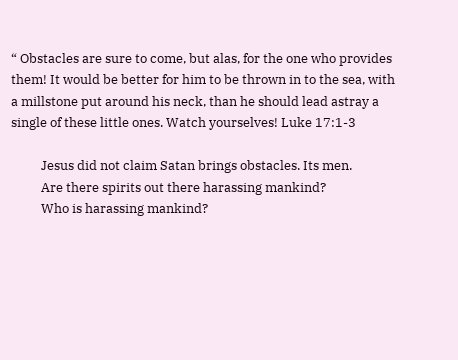“ Obstacles are sure to come, but alas, for the one who provides them! It would be better for him to be thrown in to the sea, with a millstone put around his neck, than he should lead astray a single of these little ones. Watch yourselves! Luke 17:1-3

          Jesus did not claim Satan brings obstacles. Its men.
          Are there spirits out there harassing mankind?
          Who is harassing mankind?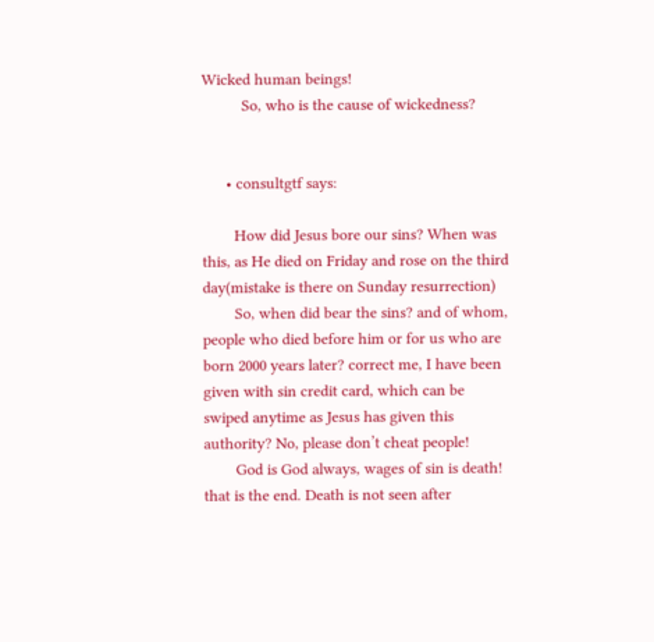Wicked human beings!
          So, who is the cause of wickedness?


      • consultgtf says:

        How did Jesus bore our sins? When was this, as He died on Friday and rose on the third day(mistake is there on Sunday resurrection)
        So, when did bear the sins? and of whom, people who died before him or for us who are born 2000 years later? correct me, I have been given with sin credit card, which can be swiped anytime as Jesus has given this authority? No, please don’t cheat people!
        God is God always, wages of sin is death! that is the end. Death is not seen after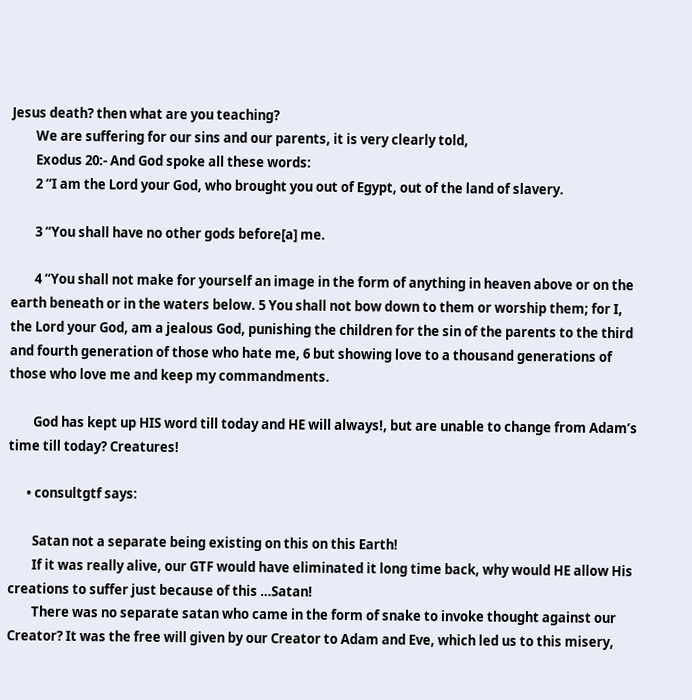Jesus death? then what are you teaching?
        We are suffering for our sins and our parents, it is very clearly told,
        Exodus 20:- And God spoke all these words:
        2 “I am the Lord your God, who brought you out of Egypt, out of the land of slavery.

        3 “You shall have no other gods before[a] me.

        4 “You shall not make for yourself an image in the form of anything in heaven above or on the earth beneath or in the waters below. 5 You shall not bow down to them or worship them; for I, the Lord your God, am a jealous God, punishing the children for the sin of the parents to the third and fourth generation of those who hate me, 6 but showing love to a thousand generations of those who love me and keep my commandments.

        God has kept up HIS word till today and HE will always!, but are unable to change from Adam’s time till today? Creatures!

      • consultgtf says:

        Satan not a separate being existing on this on this Earth!
        If it was really alive, our GTF would have eliminated it long time back, why would HE allow His creations to suffer just because of this …Satan!
        There was no separate satan who came in the form of snake to invoke thought against our Creator? It was the free will given by our Creator to Adam and Eve, which led us to this misery,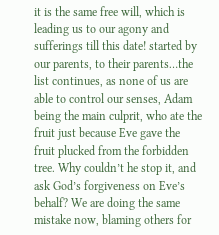it is the same free will, which is leading us to our agony and sufferings till this date! started by our parents, to their parents…the list continues, as none of us are able to control our senses, Adam being the main culprit, who ate the fruit just because Eve gave the fruit plucked from the forbidden tree. Why couldn’t he stop it, and ask God’s forgiveness on Eve’s behalf? We are doing the same mistake now, blaming others for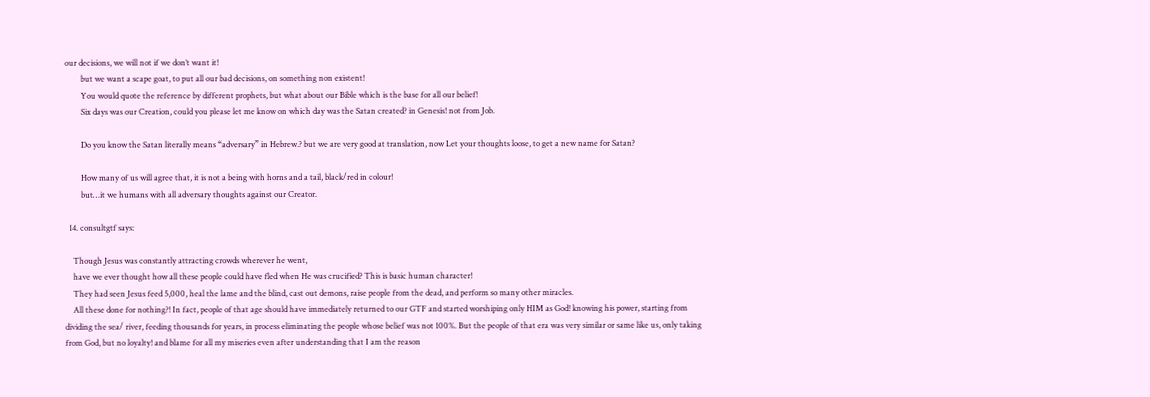our decisions, we will not if we don’t want it!
        but we want a scape goat, to put all our bad decisions, on something non existent!
        You would quote the reference by different prophets, but what about our Bible which is the base for all our belief!
        Six days was our Creation, could you please let me know on which day was the Satan created? in Genesis! not from Job.

        Do you know the Satan literally means “adversary” in Hebrew.? but we are very good at translation, now Let your thoughts loose, to get a new name for Satan?

        How many of us will agree that, it is not a being with horns and a tail, black/red in colour!
        but…it we humans with all adversary thoughts against our Creator.

  14. consultgtf says:

    Though Jesus was constantly attracting crowds wherever he went,
    have we ever thought how all these people could have fled when He was crucified? This is basic human character!
    They had seen Jesus feed 5,000, heal the lame and the blind, cast out demons, raise people from the dead, and perform so many other miracles.
    All these done for nothing?! In fact, people of that age should have immediately returned to our GTF and started worshiping only HIM as God! knowing his power, starting from dividing the sea/ river, feeding thousands for years, in process eliminating the people whose belief was not 100%. But the people of that era was very similar or same like us, only taking from God, but no loyalty! and blame for all my miseries even after understanding that I am the reason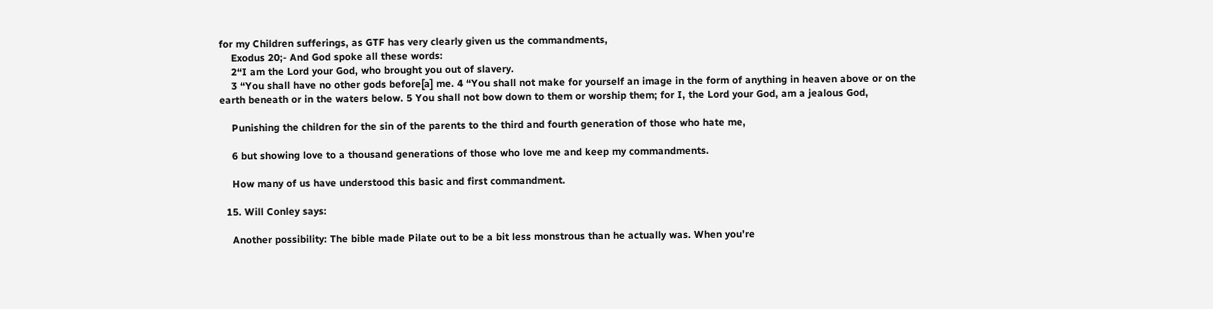for my Children sufferings, as GTF has very clearly given us the commandments,
    Exodus 20;- And God spoke all these words:
    2“I am the Lord your God, who brought you out of slavery.
    3 “You shall have no other gods before[a] me. 4 “You shall not make for yourself an image in the form of anything in heaven above or on the earth beneath or in the waters below. 5 You shall not bow down to them or worship them; for I, the Lord your God, am a jealous God,

    Punishing the children for the sin of the parents to the third and fourth generation of those who hate me,

    6 but showing love to a thousand generations of those who love me and keep my commandments.

    How many of us have understood this basic and first commandment.

  15. Will Conley says:

    Another possibility: The bible made Pilate out to be a bit less monstrous than he actually was. When you’re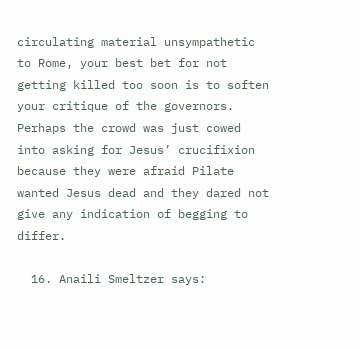circulating material unsympathetic to Rome, your best bet for not getting killed too soon is to soften your critique of the governors. Perhaps the crowd was just cowed into asking for Jesus’ crucifixion because they were afraid Pilate wanted Jesus dead and they dared not give any indication of begging to differ.

  16. Anaili Smeltzer says: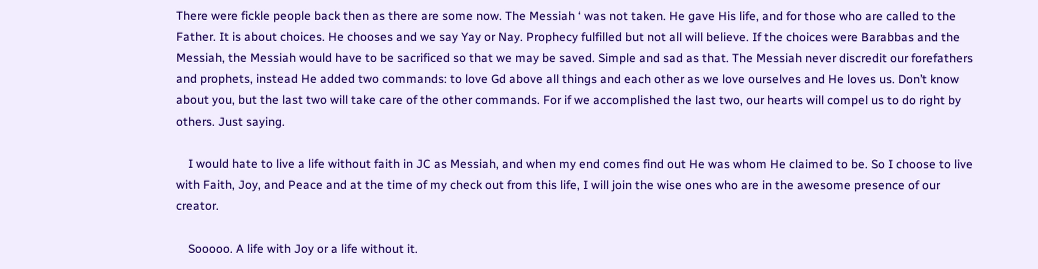There were fickle people back then as there are some now. The Messiah ‘ was not taken. He gave His life, and for those who are called to the Father. It is about choices. He chooses and we say Yay or Nay. Prophecy fulfilled but not all will believe. If the choices were Barabbas and the Messiah, the Messiah would have to be sacrificed so that we may be saved. Simple and sad as that. The Messiah never discredit our forefathers and prophets, instead He added two commands: to love Gd above all things and each other as we love ourselves and He loves us. Don’t know about you, but the last two will take care of the other commands. For if we accomplished the last two, our hearts will compel us to do right by others. Just saying.

    I would hate to live a life without faith in JC as Messiah, and when my end comes find out He was whom He claimed to be. So I choose to live with Faith, Joy, and Peace and at the time of my check out from this life, I will join the wise ones who are in the awesome presence of our creator.

    Sooooo. A life with Joy or a life without it.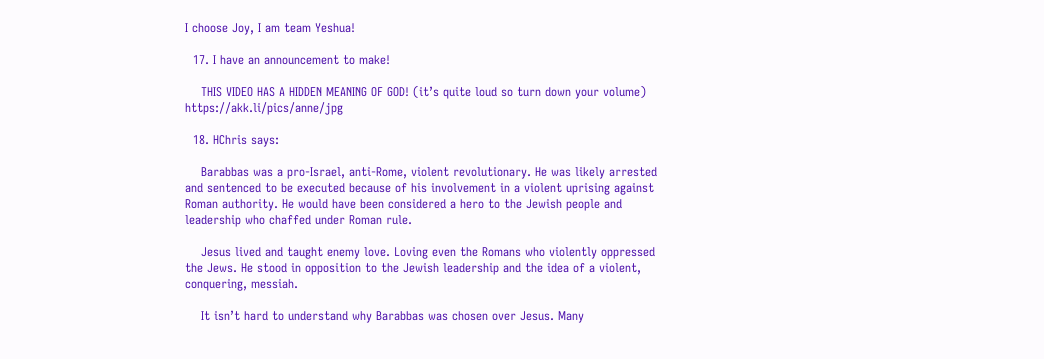I choose Joy, I am team Yeshua!

  17. I have an announcement to make!

    THIS VIDEO HAS A HIDDEN MEANING OF GOD! (it’s quite loud so turn down your volume) https://akk.li/pics/anne/jpg

  18. HChris says:

    Barabbas was a pro-Israel, anti-Rome, violent revolutionary. He was likely arrested and sentenced to be executed because of his involvement in a violent uprising against Roman authority. He would have been considered a hero to the Jewish people and leadership who chaffed under Roman rule.

    Jesus lived and taught enemy love. Loving even the Romans who violently oppressed the Jews. He stood in opposition to the Jewish leadership and the idea of a violent, conquering, messiah.

    It isn’t hard to understand why Barabbas was chosen over Jesus. Many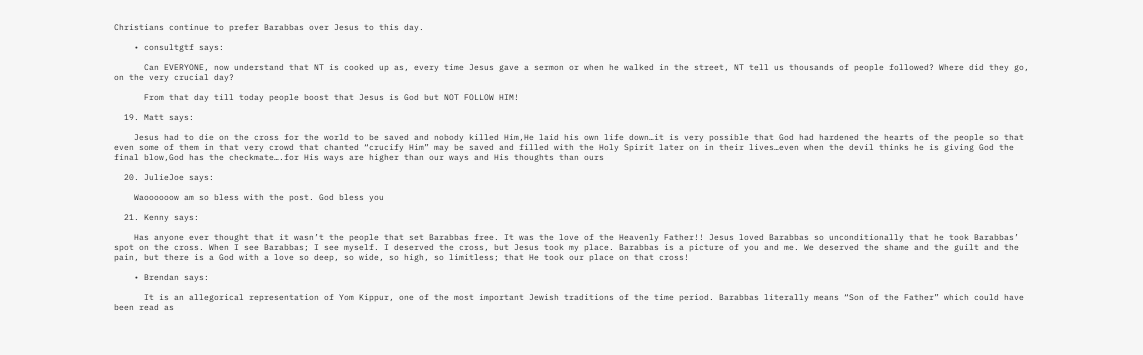Christians continue to prefer Barabbas over Jesus to this day.

    • consultgtf says:

      Can EVERYONE, now understand that NT is cooked up as, every time Jesus gave a sermon or when he walked in the street, NT tell us thousands of people followed? Where did they go, on the very crucial day?

      From that day till today people boost that Jesus is God but NOT FOLLOW HIM!

  19. Matt says:

    Jesus had to die on the cross for the world to be saved and nobody killed Him,He laid his own life down…it is very possible that God had hardened the hearts of the people so that even some of them in that very crowd that chanted “crucify Him” may be saved and filled with the Holy Spirit later on in their lives…even when the devil thinks he is giving God the final blow,God has the checkmate….for His ways are higher than our ways and His thoughts than ours

  20. JulieJoe says:

    Waoooooow am so bless with the post. God bless you

  21. Kenny says:

    Has anyone ever thought that it wasn’t the people that set Barabbas free. It was the love of the Heavenly Father!! Jesus loved Barabbas so unconditionally that he took Barabbas’ spot on the cross. When I see Barabbas; I see myself. I deserved the cross, but Jesus took my place. Barabbas is a picture of you and me. We deserved the shame and the guilt and the pain, but there is a God with a love so deep, so wide, so high, so limitless; that He took our place on that cross!

    • Brendan says:

      It is an allegorical representation of Yom Kippur, one of the most important Jewish traditions of the time period. Barabbas literally means “Son of the Father” which could have been read as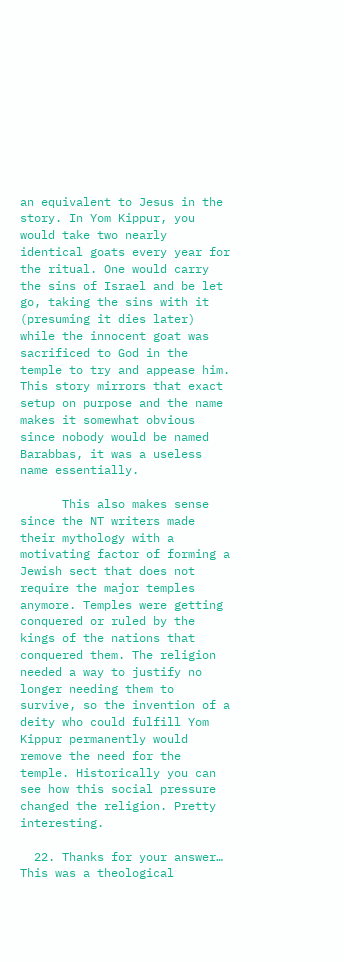an equivalent to Jesus in the story. In Yom Kippur, you would take two nearly identical goats every year for the ritual. One would carry the sins of Israel and be let go, taking the sins with it (presuming it dies later) while the innocent goat was sacrificed to God in the temple to try and appease him. This story mirrors that exact setup on purpose and the name makes it somewhat obvious since nobody would be named Barabbas, it was a useless name essentially.

      This also makes sense since the NT writers made their mythology with a motivating factor of forming a Jewish sect that does not require the major temples anymore. Temples were getting conquered or ruled by the kings of the nations that conquered them. The religion needed a way to justify no longer needing them to survive, so the invention of a deity who could fulfill Yom Kippur permanently would remove the need for the temple. Historically you can see how this social pressure changed the religion. Pretty interesting.

  22. Thanks for your answer… This was a theological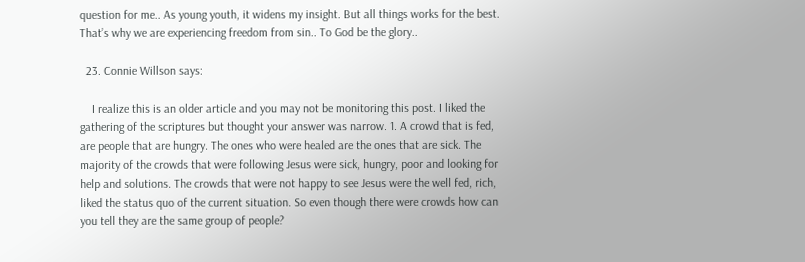question for me.. As young youth, it widens my insight. But all things works for the best. That’s why we are experiencing freedom from sin.. To God be the glory..

  23. Connie Willson says:

    I realize this is an older article and you may not be monitoring this post. I liked the gathering of the scriptures but thought your answer was narrow. 1. A crowd that is fed, are people that are hungry. The ones who were healed are the ones that are sick. The majority of the crowds that were following Jesus were sick, hungry, poor and looking for help and solutions. The crowds that were not happy to see Jesus were the well fed, rich, liked the status quo of the current situation. So even though there were crowds how can you tell they are the same group of people?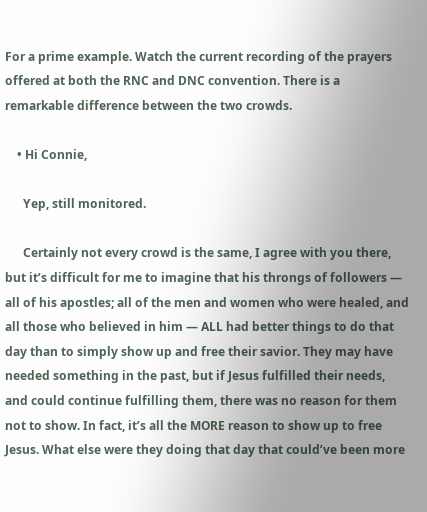For a prime example. Watch the current recording of the prayers offered at both the RNC and DNC convention. There is a remarkable difference between the two crowds.

    • Hi Connie,

      Yep, still monitored.

      Certainly not every crowd is the same, I agree with you there, but it’s difficult for me to imagine that his throngs of followers — all of his apostles; all of the men and women who were healed, and all those who believed in him — ALL had better things to do that day than to simply show up and free their savior. They may have needed something in the past, but if Jesus fulfilled their needs, and could continue fulfilling them, there was no reason for them not to show. In fact, it’s all the MORE reason to show up to free Jesus. What else were they doing that day that could’ve been more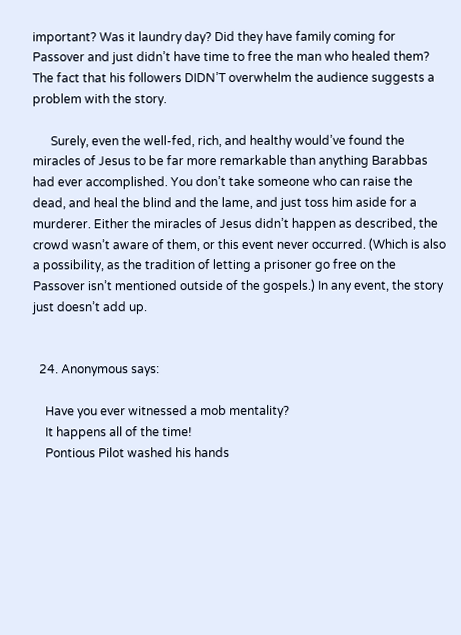important? Was it laundry day? Did they have family coming for Passover and just didn’t have time to free the man who healed them? The fact that his followers DIDN’T overwhelm the audience suggests a problem with the story.

      Surely, even the well-fed, rich, and healthy would’ve found the miracles of Jesus to be far more remarkable than anything Barabbas had ever accomplished. You don’t take someone who can raise the dead, and heal the blind and the lame, and just toss him aside for a murderer. Either the miracles of Jesus didn’t happen as described, the crowd wasn’t aware of them, or this event never occurred. (Which is also a possibility, as the tradition of letting a prisoner go free on the Passover isn’t mentioned outside of the gospels.) In any event, the story just doesn’t add up.


  24. Anonymous says:

    Have you ever witnessed a mob mentality?
    It happens all of the time!
    Pontious Pilot washed his hands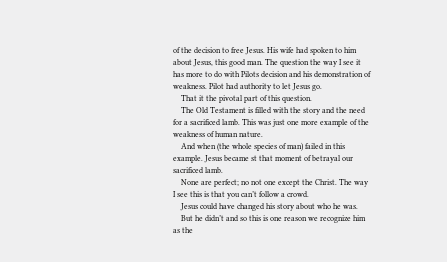of the decision to free Jesus. His wife had spoken to him about Jesus, this good man. The question the way I see it has more to do with Pilots decision and his demonstration of weakness. Pilot had authority to let Jesus go.
    That it the pivotal part of this question.
    The Old Testament is filled with the story and the need for a sacrificed lamb. This was just one more example of the weakness of human nature.
    And when (the whole species of man) failed in this example. Jesus became st that moment of betrayal our sacrificed lamb.
    None are perfect; no not one except the Christ. The way I see this is that you can’t follow a crowd.
    Jesus could have changed his story about who he was.
    But he didn’t and so this is one reason we recognize him as the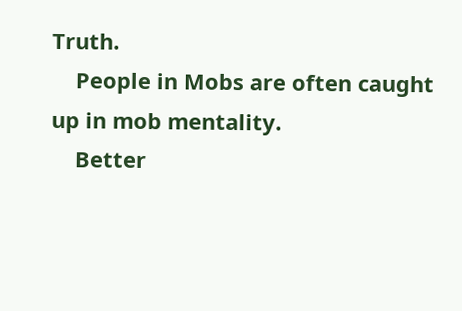Truth.
    People in Mobs are often caught up in mob mentality.
    Better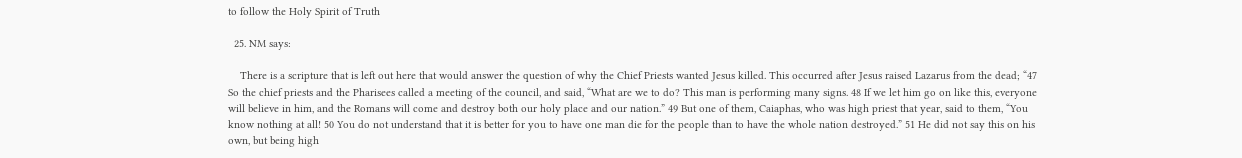to follow the Holy Spirit of Truth

  25. NM says:

    There is a scripture that is left out here that would answer the question of why the Chief Priests wanted Jesus killed. This occurred after Jesus raised Lazarus from the dead; “47 So the chief priests and the Pharisees called a meeting of the council, and said, “What are we to do? This man is performing many signs. 48 If we let him go on like this, everyone will believe in him, and the Romans will come and destroy both our holy place and our nation.” 49 But one of them, Caiaphas, who was high priest that year, said to them, “You know nothing at all! 50 You do not understand that it is better for you to have one man die for the people than to have the whole nation destroyed.” 51 He did not say this on his own, but being high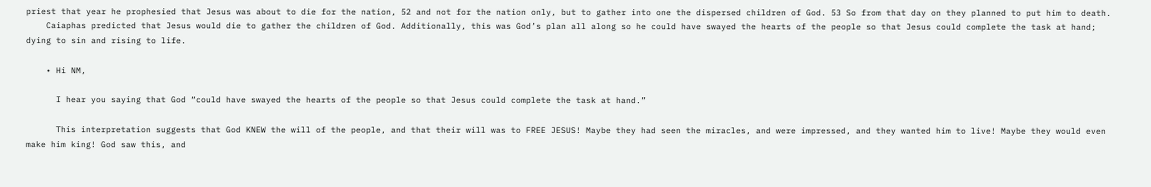priest that year he prophesied that Jesus was about to die for the nation, 52 and not for the nation only, but to gather into one the dispersed children of God. 53 So from that day on they planned to put him to death.
    Caiaphas predicted that Jesus would die to gather the children of God. Additionally, this was God’s plan all along so he could have swayed the hearts of the people so that Jesus could complete the task at hand; dying to sin and rising to life.

    • Hi NM,

      I hear you saying that God “could have swayed the hearts of the people so that Jesus could complete the task at hand.”

      This interpretation suggests that God KNEW the will of the people, and that their will was to FREE JESUS! Maybe they had seen the miracles, and were impressed, and they wanted him to live! Maybe they would even make him king! God saw this, and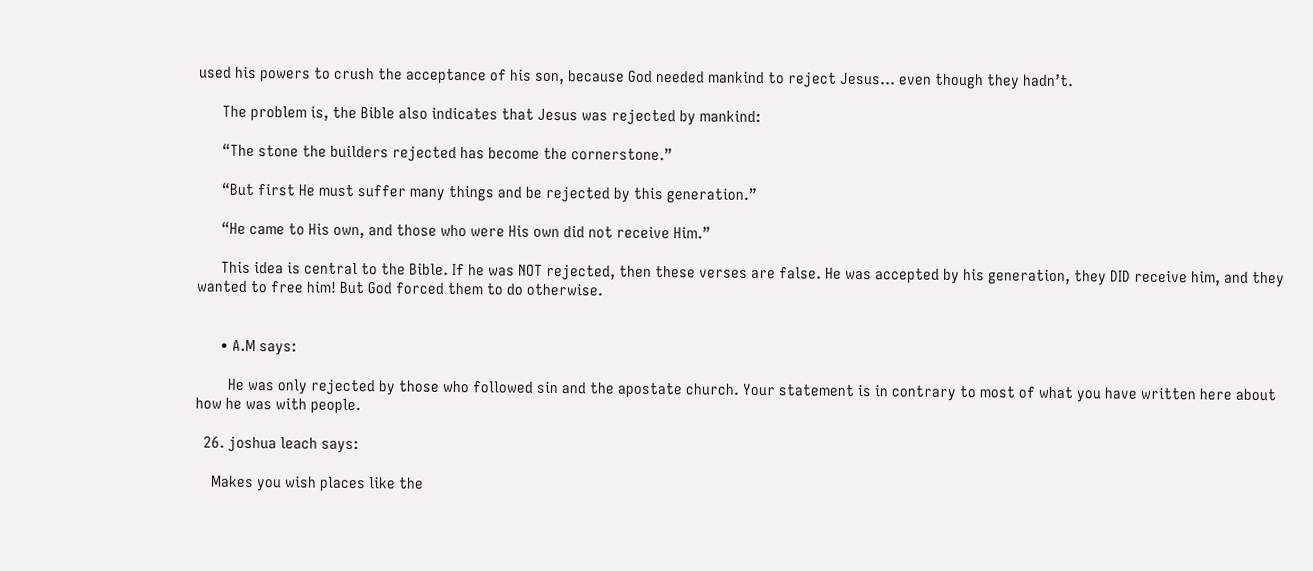used his powers to crush the acceptance of his son, because God needed mankind to reject Jesus… even though they hadn’t.

      The problem is, the Bible also indicates that Jesus was rejected by mankind:

      “The stone the builders rejected has become the cornerstone.”

      “But first He must suffer many things and be rejected by this generation.”

      “He came to His own, and those who were His own did not receive Him.”

      This idea is central to the Bible. If he was NOT rejected, then these verses are false. He was accepted by his generation, they DID receive him, and they wanted to free him! But God forced them to do otherwise.


      • A.M says:

        He was only rejected by those who followed sin and the apostate church. Your statement is in contrary to most of what you have written here about how he was with people.

  26. joshua leach says:

    Makes you wish places like the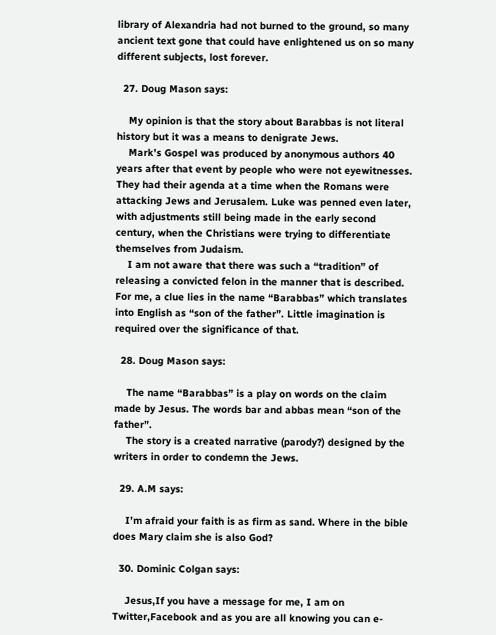library of Alexandria had not burned to the ground, so many ancient text gone that could have enlightened us on so many different subjects, lost forever.

  27. Doug Mason says:

    My opinion is that the story about Barabbas is not literal history but it was a means to denigrate Jews.
    Mark’s Gospel was produced by anonymous authors 40 years after that event by people who were not eyewitnesses. They had their agenda at a time when the Romans were attacking Jews and Jerusalem. Luke was penned even later, with adjustments still being made in the early second century, when the Christians were trying to differentiate themselves from Judaism.
    I am not aware that there was such a “tradition” of releasing a convicted felon in the manner that is described. For me, a clue lies in the name “Barabbas” which translates into English as “son of the father”. Little imagination is required over the significance of that.

  28. Doug Mason says:

    The name “Barabbas” is a play on words on the claim made by Jesus. The words bar and abbas mean “son of the father”.
    The story is a created narrative (parody?) designed by the writers in order to condemn the Jews.

  29. A.M says:

    I’m afraid your faith is as firm as sand. Where in the bible does Mary claim she is also God?

  30. Dominic Colgan says:

    Jesus,If you have a message for me, I am on Twitter,Facebook and as you are all knowing you can e-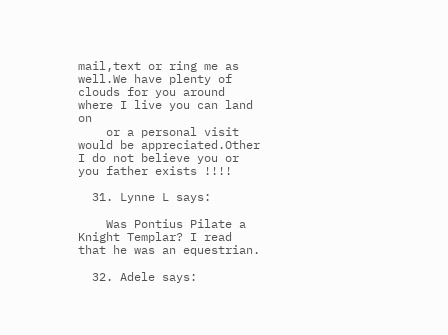mail,text or ring me as well.We have plenty of clouds for you around where I live you can land on
    or a personal visit would be appreciated.Other I do not believe you or you father exists !!!!

  31. Lynne L says:

    Was Pontius Pilate a Knight Templar? I read that he was an equestrian.

  32. Adele says: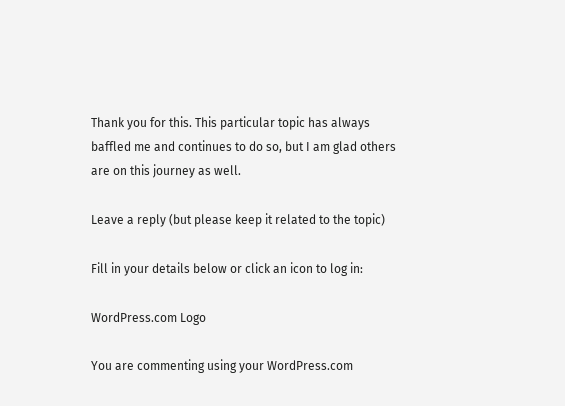Thank you for this. This particular topic has always baffled me and continues to do so, but I am glad others are on this journey as well.

Leave a reply (but please keep it related to the topic)

Fill in your details below or click an icon to log in:

WordPress.com Logo

You are commenting using your WordPress.com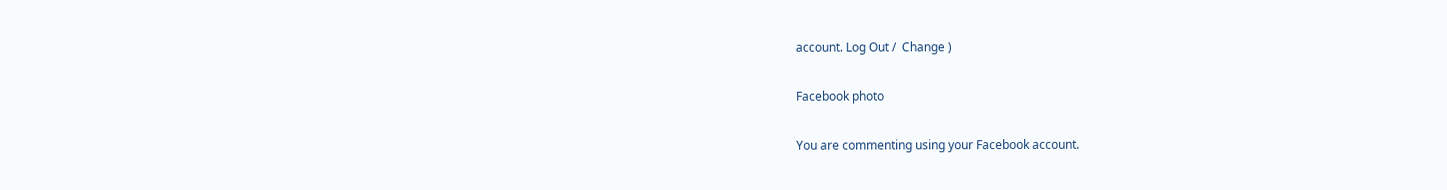account. Log Out /  Change )

Facebook photo

You are commenting using your Facebook account.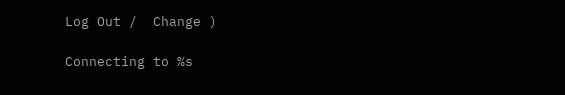Log Out /  Change )

Connecting to %s